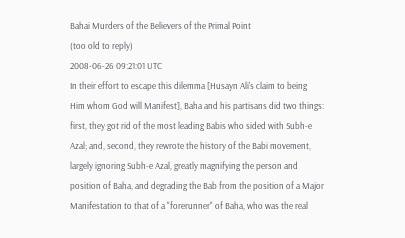Bahai Murders of the Believers of the Primal Point
(too old to reply)
2008-06-26 09:21:01 UTC
In their effort to escape this dilemma [Husayn Ali's claim to being
Him whom God will Manifest], Baha and his partisans did two things:
first, they got rid of the most leading Babis who sided with Subh-e
Azal; and, second, they rewrote the history of the Babi movement,
largely ignoring Subh-e Azal, greatly magnifying the person and
position of Baha, and degrading the Bab from the position of a Major
Manifestation to that of a "forerunner" of Baha, who was the real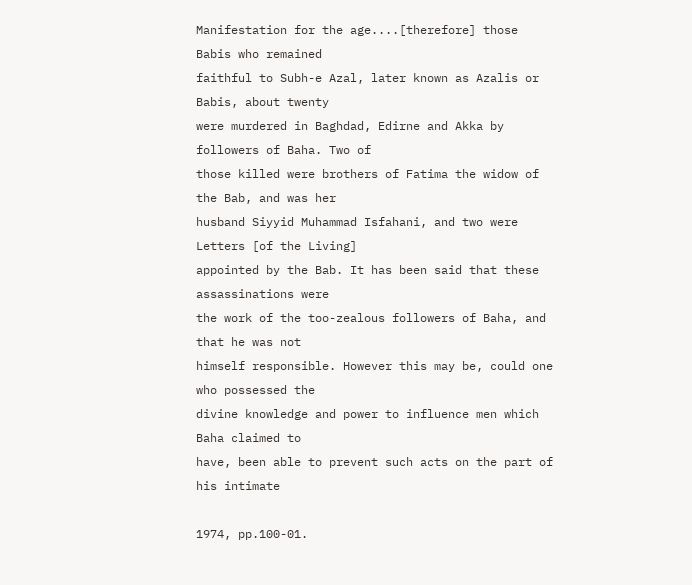Manifestation for the age....[therefore] those Babis who remained
faithful to Subh-e Azal, later known as Azalis or Babis, about twenty
were murdered in Baghdad, Edirne and Akka by followers of Baha. Two of
those killed were brothers of Fatima the widow of the Bab, and was her
husband Siyyid Muhammad Isfahani, and two were Letters [of the Living]
appointed by the Bab. It has been said that these assassinations were
the work of the too-zealous followers of Baha, and that he was not
himself responsible. However this may be, could one who possessed the
divine knowledge and power to influence men which Baha claimed to
have, been able to prevent such acts on the part of his intimate

1974, pp.100-01.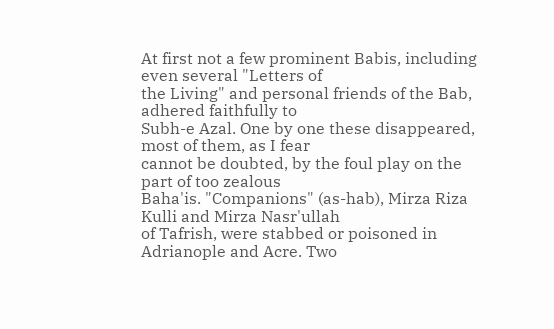At first not a few prominent Babis, including even several "Letters of
the Living" and personal friends of the Bab, adhered faithfully to
Subh-e Azal. One by one these disappeared, most of them, as I fear
cannot be doubted, by the foul play on the part of too zealous
Baha'is. "Companions" (as-hab), Mirza Riza Kulli and Mirza Nasr'ullah
of Tafrish, were stabbed or poisoned in Adrianople and Acre. Two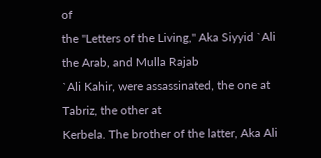of
the "Letters of the Living," Aka Siyyid `Ali the Arab, and Mulla Rajab
`Ali Kahir, were assassinated, the one at Tabriz, the other at
Kerbela. The brother of the latter, Aka Ali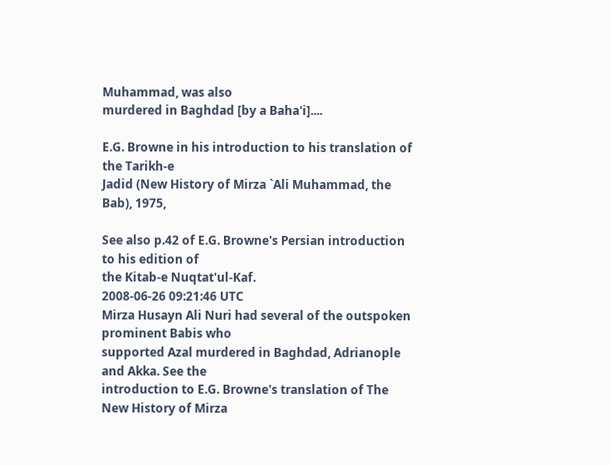Muhammad, was also
murdered in Baghdad [by a Baha'i]....

E.G. Browne in his introduction to his translation of the Tarikh-e
Jadid (New History of Mirza `Ali Muhammad, the Bab), 1975,

See also p.42 of E.G. Browne's Persian introduction to his edition of
the Kitab-e Nuqtat'ul-Kaf.
2008-06-26 09:21:46 UTC
Mirza Husayn Ali Nuri had several of the outspoken prominent Babis who
supported Azal murdered in Baghdad, Adrianople and Akka. See the
introduction to E.G. Browne's translation of The New History of Mirza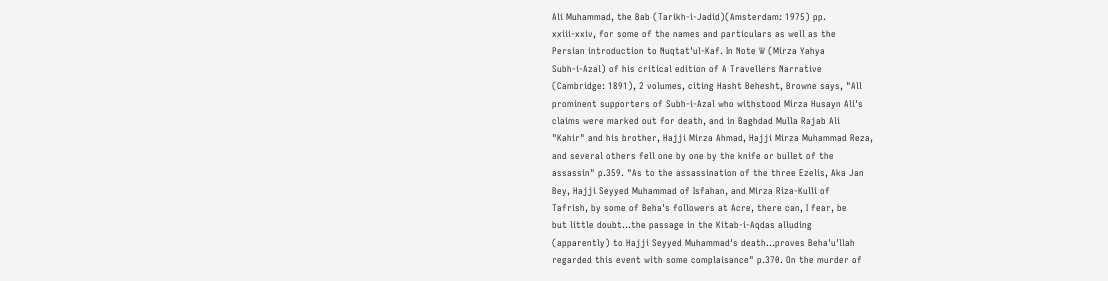Ali Muhammad, the Bab (Tarikh-i-Jadid)(Amsterdam: 1975) pp.
xxiii-xxiv, for some of the names and particulars as well as the
Persian introduction to Nuqtat'ul-Kaf. In Note W (Mirza Yahya
Subh-i-Azal) of his critical edition of A Travellers Narrative
(Cambridge: 1891), 2 volumes, citing Hasht Behesht, Browne says, "All
prominent supporters of Subh-i-Azal who withstood Mirza Husayn Ali's
claims were marked out for death, and in Baghdad Mulla Rajab Ali
"Kahir" and his brother, Hajji Mirza Ahmad, Hajji Mirza Muhammad Reza,
and several others fell one by one by the knife or bullet of the
assassin" p.359. "As to the assassination of the three Ezelis, Aka Jan
Bey, Hajji Seyyed Muhammad of Isfahan, and Mirza Riza-Kulli of
Tafrish, by some of Beha's followers at Acre, there can, I fear, be
but little doubt...the passage in the Kitab-i-Aqdas alluding
(apparently) to Hajji Seyyed Muhammad's death...proves Beha'u'llah
regarded this event with some complaisance" p.370. On the murder of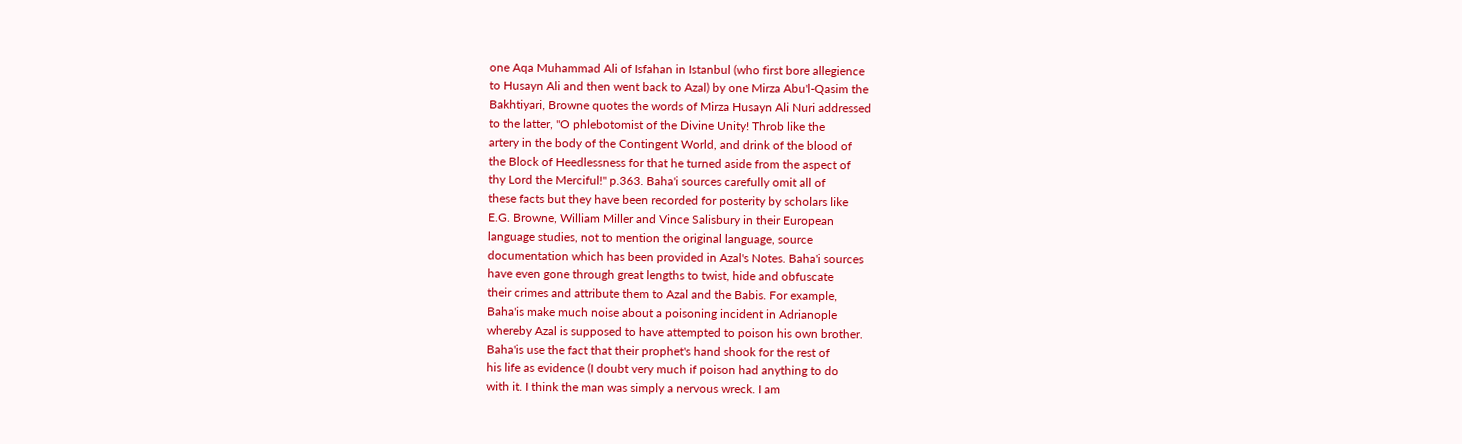one Aqa Muhammad Ali of Isfahan in Istanbul (who first bore allegience
to Husayn Ali and then went back to Azal) by one Mirza Abu'l-Qasim the
Bakhtiyari, Browne quotes the words of Mirza Husayn Ali Nuri addressed
to the latter, "O phlebotomist of the Divine Unity! Throb like the
artery in the body of the Contingent World, and drink of the blood of
the Block of Heedlessness for that he turned aside from the aspect of
thy Lord the Merciful!" p.363. Baha'i sources carefully omit all of
these facts but they have been recorded for posterity by scholars like
E.G. Browne, William Miller and Vince Salisbury in their European
language studies, not to mention the original language, source
documentation which has been provided in Azal's Notes. Baha'i sources
have even gone through great lengths to twist, hide and obfuscate
their crimes and attribute them to Azal and the Babis. For example,
Baha'is make much noise about a poisoning incident in Adrianople
whereby Azal is supposed to have attempted to poison his own brother.
Baha'is use the fact that their prophet's hand shook for the rest of
his life as evidence (I doubt very much if poison had anything to do
with it. I think the man was simply a nervous wreck. I am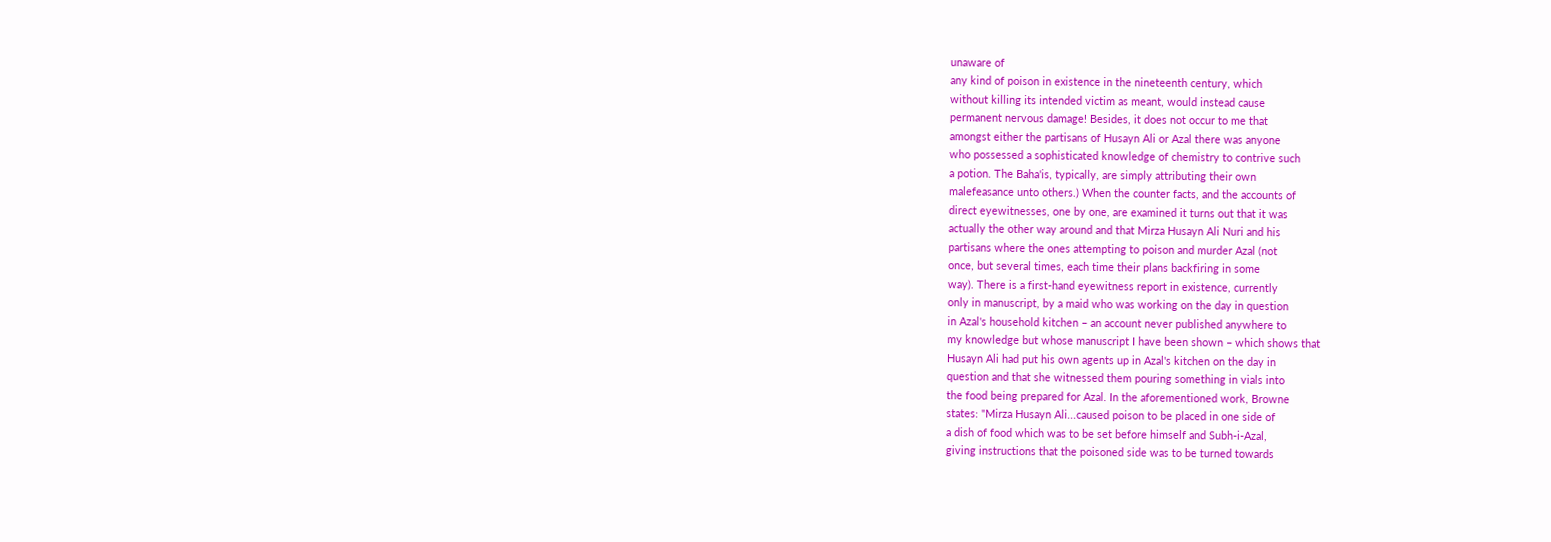unaware of
any kind of poison in existence in the nineteenth century, which
without killing its intended victim as meant, would instead cause
permanent nervous damage! Besides, it does not occur to me that
amongst either the partisans of Husayn Ali or Azal there was anyone
who possessed a sophisticated knowledge of chemistry to contrive such
a potion. The Baha'is, typically, are simply attributing their own
malefeasance unto others.) When the counter facts, and the accounts of
direct eyewitnesses, one by one, are examined it turns out that it was
actually the other way around and that Mirza Husayn Ali Nuri and his
partisans where the ones attempting to poison and murder Azal (not
once, but several times, each time their plans backfiring in some
way). There is a first-hand eyewitness report in existence, currently
only in manuscript, by a maid who was working on the day in question
in Azal's household kitchen – an account never published anywhere to
my knowledge but whose manuscript I have been shown – which shows that
Husayn Ali had put his own agents up in Azal's kitchen on the day in
question and that she witnessed them pouring something in vials into
the food being prepared for Azal. In the aforementioned work, Browne
states: "Mirza Husayn Ali...caused poison to be placed in one side of
a dish of food which was to be set before himself and Subh-i-Azal,
giving instructions that the poisoned side was to be turned towards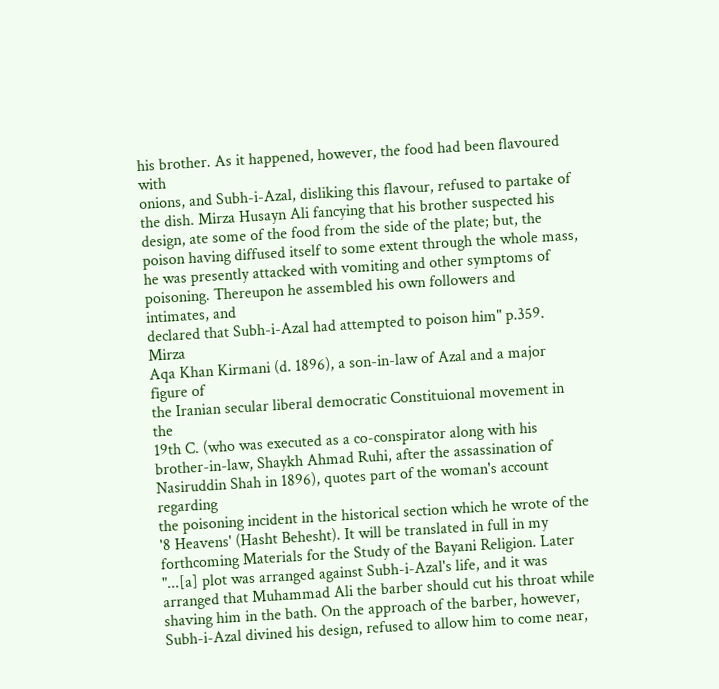his brother. As it happened, however, the food had been flavoured with
onions, and Subh-i-Azal, disliking this flavour, refused to partake of
the dish. Mirza Husayn Ali fancying that his brother suspected his
design, ate some of the food from the side of the plate; but, the
poison having diffused itself to some extent through the whole mass,
he was presently attacked with vomiting and other symptoms of
poisoning. Thereupon he assembled his own followers and intimates, and
declared that Subh-i-Azal had attempted to poison him" p.359. Mirza
Aqa Khan Kirmani (d. 1896), a son-in-law of Azal and a major figure of
the Iranian secular liberal democratic Constituional movement in the
19th C. (who was executed as a co-conspirator along with his
brother-in-law, Shaykh Ahmad Ruhi, after the assassination of
Nasiruddin Shah in 1896), quotes part of the woman's account regarding
the poisoning incident in the historical section which he wrote of the
'8 Heavens' (Hasht Behesht). It will be translated in full in my
forthcoming Materials for the Study of the Bayani Religion. Later
"...[a] plot was arranged against Subh-i-Azal's life, and it was
arranged that Muhammad Ali the barber should cut his throat while
shaving him in the bath. On the approach of the barber, however,
Subh-i-Azal divined his design, refused to allow him to come near,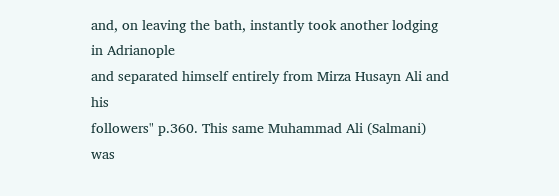and, on leaving the bath, instantly took another lodging in Adrianople
and separated himself entirely from Mirza Husayn Ali and his
followers" p.360. This same Muhammad Ali (Salmani) was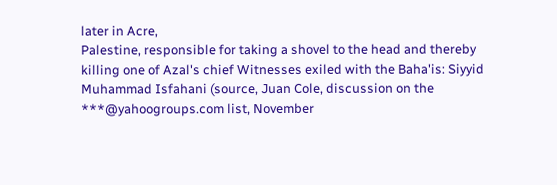later in Acre,
Palestine, responsible for taking a shovel to the head and thereby
killing one of Azal's chief Witnesses exiled with the Baha'is: Siyyid
Muhammad Isfahani (source, Juan Cole, discussion on the
***@yahoogroups.com list, November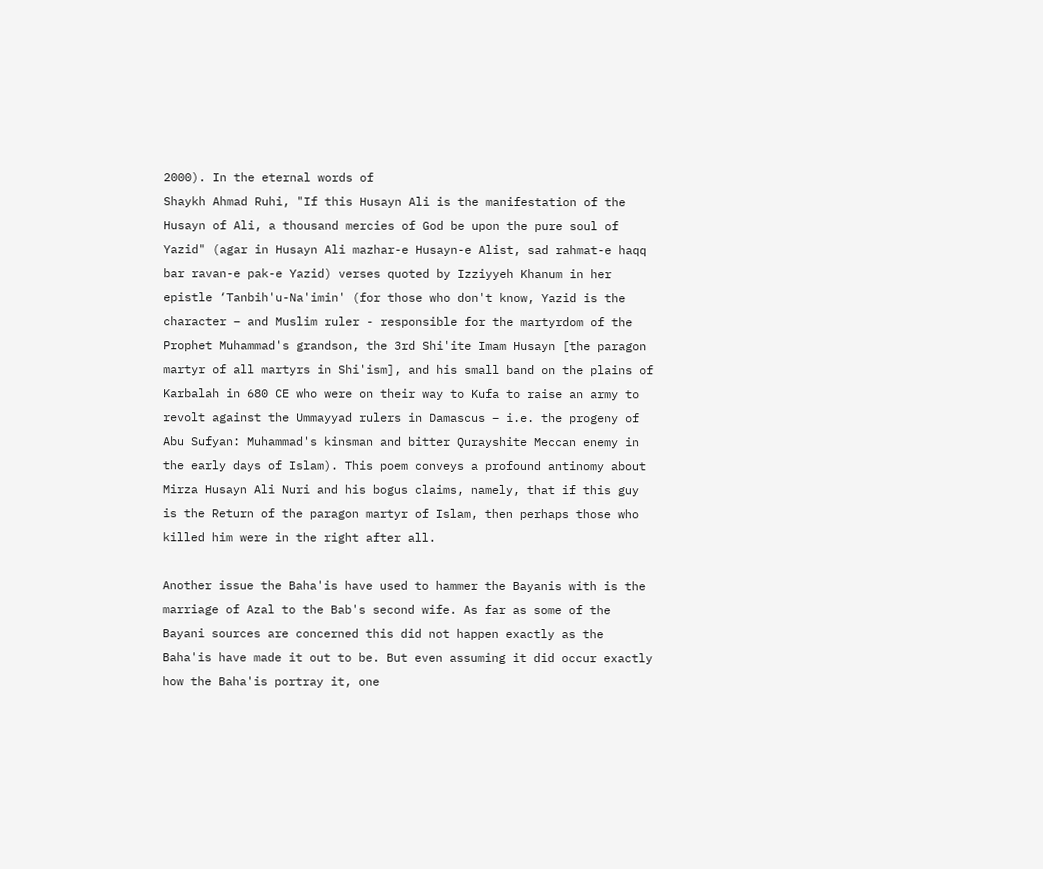2000). In the eternal words of
Shaykh Ahmad Ruhi, "If this Husayn Ali is the manifestation of the
Husayn of Ali, a thousand mercies of God be upon the pure soul of
Yazid" (agar in Husayn Ali mazhar-e Husayn-e Alist, sad rahmat-e haqq
bar ravan-e pak-e Yazid) verses quoted by Izziyyeh Khanum in her
epistle ‘Tanbih'u-Na'imin' (for those who don't know, Yazid is the
character – and Muslim ruler - responsible for the martyrdom of the
Prophet Muhammad's grandson, the 3rd Shi'ite Imam Husayn [the paragon
martyr of all martyrs in Shi'ism], and his small band on the plains of
Karbalah in 680 CE who were on their way to Kufa to raise an army to
revolt against the Ummayyad rulers in Damascus – i.e. the progeny of
Abu Sufyan: Muhammad's kinsman and bitter Qurayshite Meccan enemy in
the early days of Islam). This poem conveys a profound antinomy about
Mirza Husayn Ali Nuri and his bogus claims, namely, that if this guy
is the Return of the paragon martyr of Islam, then perhaps those who
killed him were in the right after all.

Another issue the Baha'is have used to hammer the Bayanis with is the
marriage of Azal to the Bab's second wife. As far as some of the
Bayani sources are concerned this did not happen exactly as the
Baha'is have made it out to be. But even assuming it did occur exactly
how the Baha'is portray it, one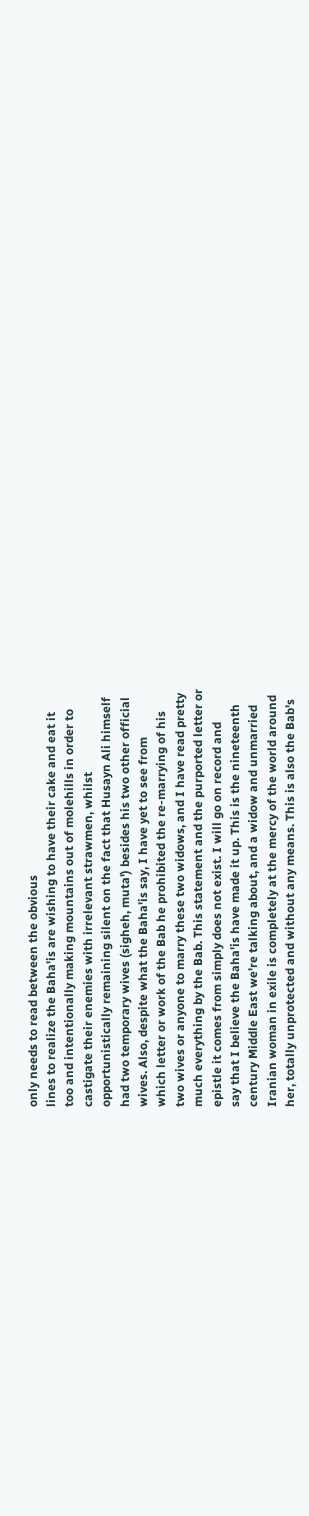only needs to read between the obvious
lines to realize the Baha'is are wishing to have their cake and eat it
too and intentionally making mountains out of molehills in order to
castigate their enemies with irrelevant strawmen, whilst
opportunistically remaining silent on the fact that Husayn Ali himself
had two temporary wives (sigheh, muta') besides his two other official
wives. Also, despite what the Baha'is say, I have yet to see from
which letter or work of the Bab he prohibited the re-marrying of his
two wives or anyone to marry these two widows, and I have read pretty
much everything by the Bab. This statement and the purported letter or
epistle it comes from simply does not exist. I will go on record and
say that I believe the Baha'is have made it up. This is the nineteenth
century Middle East we're talking about, and a widow and unmarried
Iranian woman in exile is completely at the mercy of the world around
her, totally unprotected and without any means. This is also the Bab's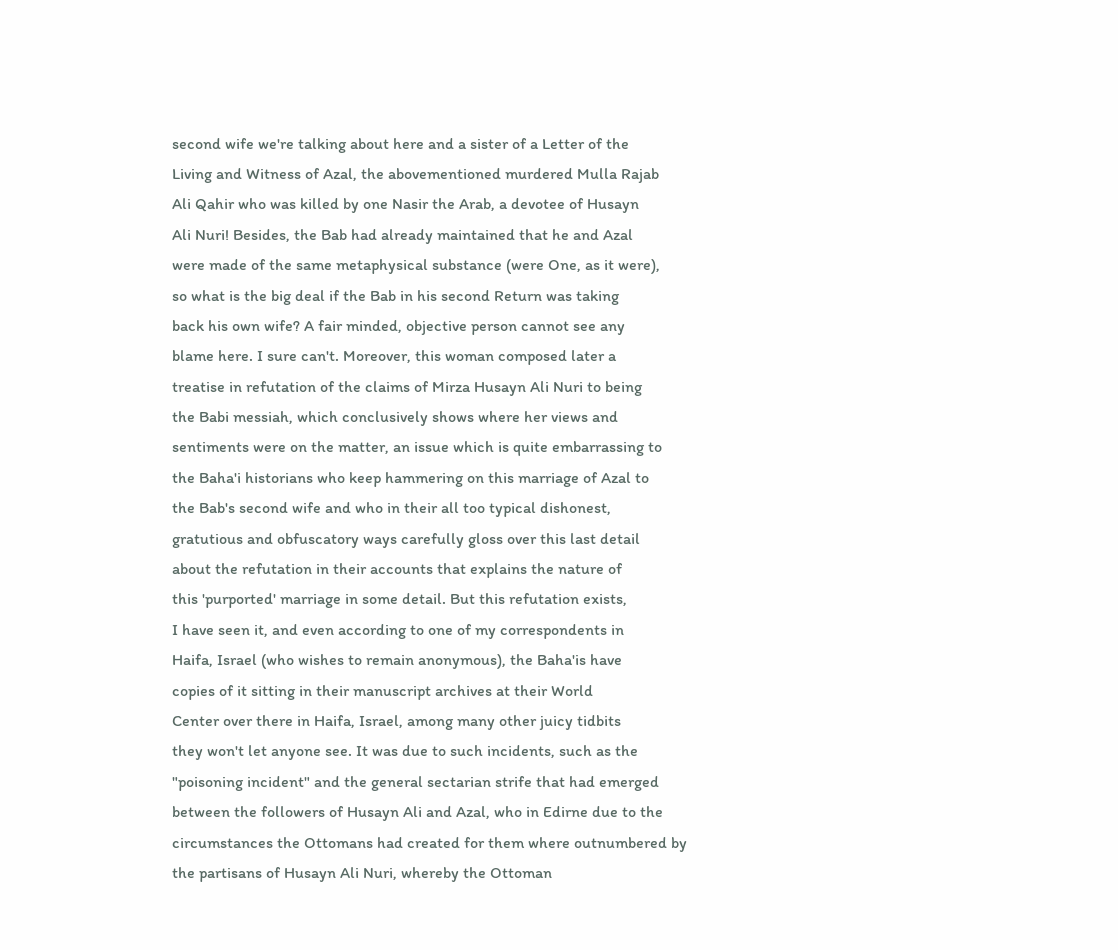second wife we're talking about here and a sister of a Letter of the
Living and Witness of Azal, the abovementioned murdered Mulla Rajab
Ali Qahir who was killed by one Nasir the Arab, a devotee of Husayn
Ali Nuri! Besides, the Bab had already maintained that he and Azal
were made of the same metaphysical substance (were One, as it were),
so what is the big deal if the Bab in his second Return was taking
back his own wife? A fair minded, objective person cannot see any
blame here. I sure can't. Moreover, this woman composed later a
treatise in refutation of the claims of Mirza Husayn Ali Nuri to being
the Babi messiah, which conclusively shows where her views and
sentiments were on the matter, an issue which is quite embarrassing to
the Baha'i historians who keep hammering on this marriage of Azal to
the Bab's second wife and who in their all too typical dishonest,
gratutious and obfuscatory ways carefully gloss over this last detail
about the refutation in their accounts that explains the nature of
this 'purported' marriage in some detail. But this refutation exists,
I have seen it, and even according to one of my correspondents in
Haifa, Israel (who wishes to remain anonymous), the Baha'is have
copies of it sitting in their manuscript archives at their World
Center over there in Haifa, Israel, among many other juicy tidbits
they won't let anyone see. It was due to such incidents, such as the
"poisoning incident" and the general sectarian strife that had emerged
between the followers of Husayn Ali and Azal, who in Edirne due to the
circumstances the Ottomans had created for them where outnumbered by
the partisans of Husayn Ali Nuri, whereby the Ottoman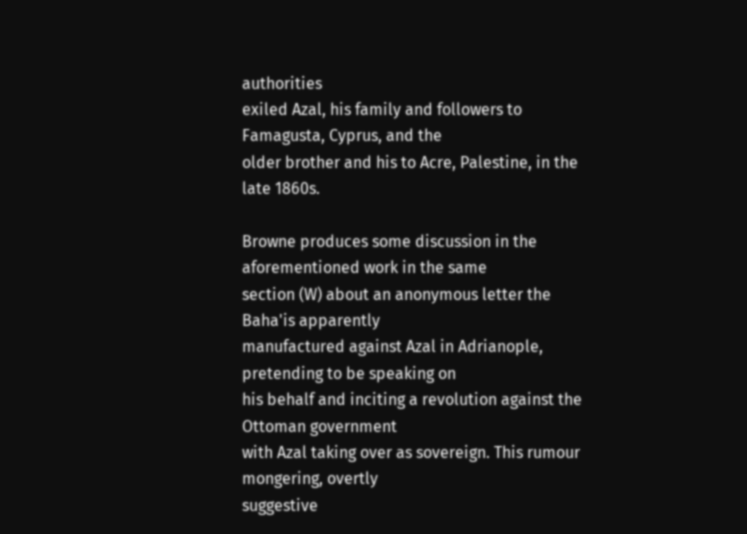authorities
exiled Azal, his family and followers to Famagusta, Cyprus, and the
older brother and his to Acre, Palestine, in the late 1860s.

Browne produces some discussion in the aforementioned work in the same
section (W) about an anonymous letter the Baha'is apparently
manufactured against Azal in Adrianople, pretending to be speaking on
his behalf and inciting a revolution against the Ottoman government
with Azal taking over as sovereign. This rumour mongering, overtly
suggestive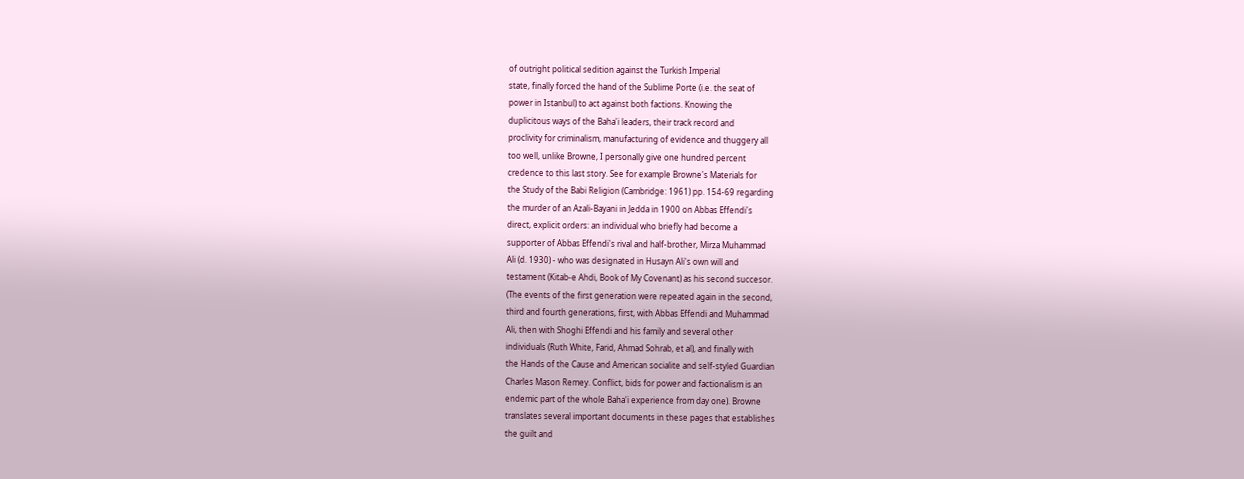of outright political sedition against the Turkish Imperial
state, finally forced the hand of the Sublime Porte (i.e. the seat of
power in Istanbul) to act against both factions. Knowing the
duplicitous ways of the Baha'i leaders, their track record and
proclivity for criminalism, manufacturing of evidence and thuggery all
too well, unlike Browne, I personally give one hundred percent
credence to this last story. See for example Browne's Materials for
the Study of the Babi Religion (Cambridge: 1961) pp. 154-69 regarding
the murder of an Azali-Bayani in Jedda in 1900 on Abbas Effendi's
direct, explicit orders: an individual who briefly had become a
supporter of Abbas Effendi's rival and half-brother, Mirza Muhammad
Ali (d. 1930) - who was designated in Husayn Ali's own will and
testament (Kitab-e Ahdi, Book of My Covenant) as his second succesor.
(The events of the first generation were repeated again in the second,
third and fourth generations, first, with Abbas Effendi and Muhammad
Ali, then with Shoghi Effendi and his family and several other
individuals (Ruth White, Farid, Ahmad Sohrab, et al), and finally with
the Hands of the Cause and American socialite and self-styled Guardian
Charles Mason Remey. Conflict, bids for power and factionalism is an
endemic part of the whole Baha'i experience from day one). Browne
translates several important documents in these pages that establishes
the guilt and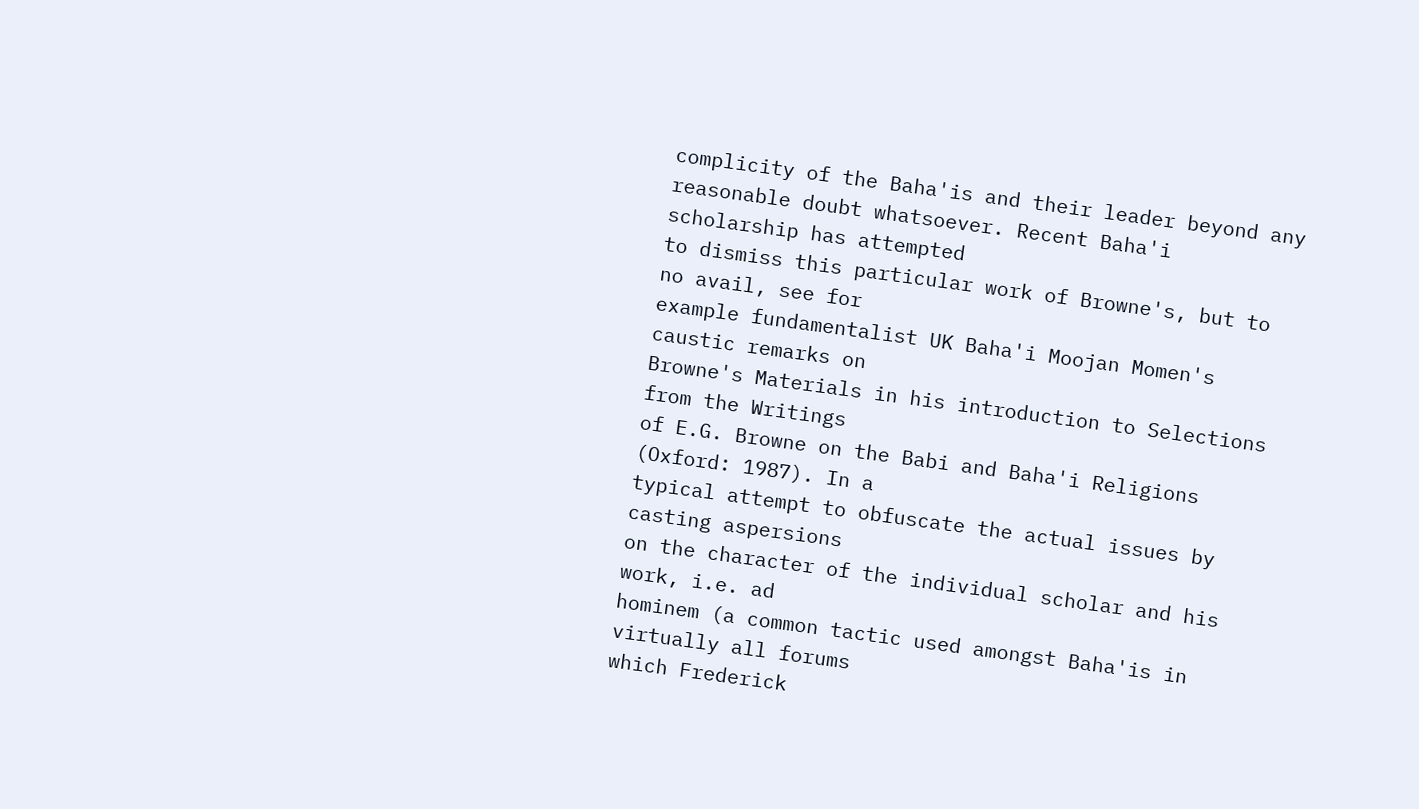complicity of the Baha'is and their leader beyond any
reasonable doubt whatsoever. Recent Baha'i scholarship has attempted
to dismiss this particular work of Browne's, but to no avail, see for
example fundamentalist UK Baha'i Moojan Momen's caustic remarks on
Browne's Materials in his introduction to Selections from the Writings
of E.G. Browne on the Babi and Baha'i Religions (Oxford: 1987). In a
typical attempt to obfuscate the actual issues by casting aspersions
on the character of the individual scholar and his work, i.e. ad
hominem (a common tactic used amongst Baha'is in virtually all forums
which Frederick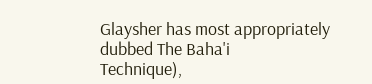Glaysher has most appropriately dubbed The Baha'i
Technique),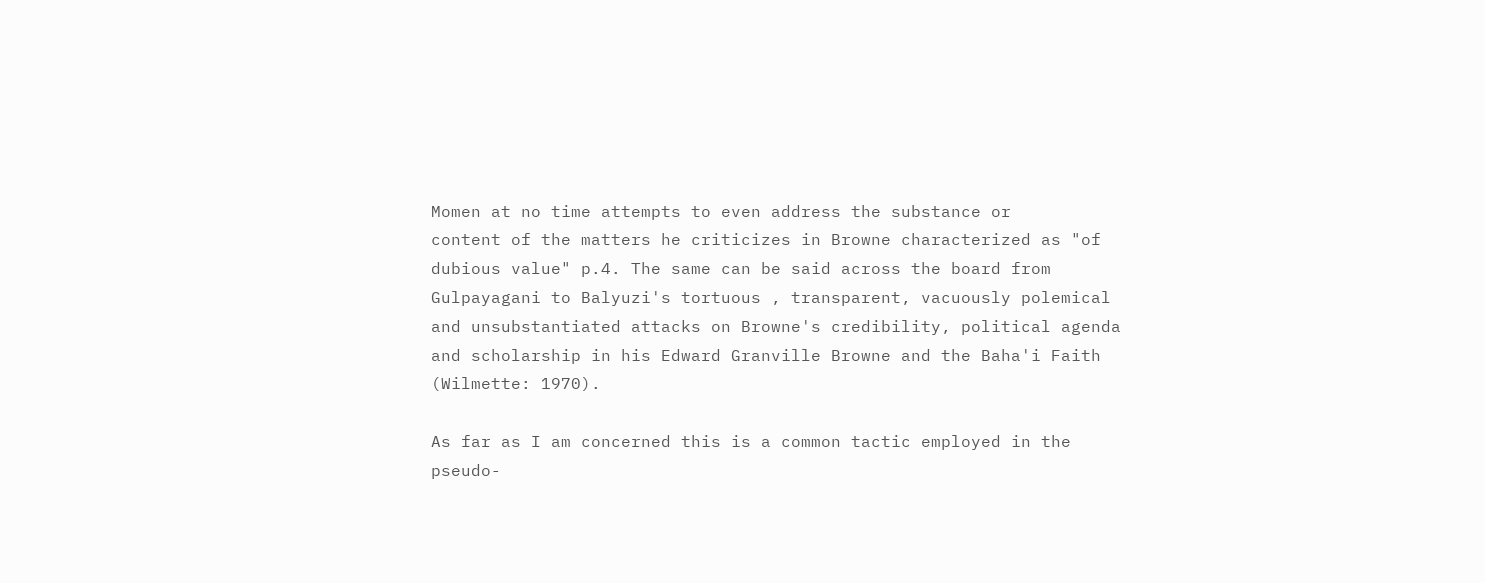Momen at no time attempts to even address the substance or
content of the matters he criticizes in Browne characterized as "of
dubious value" p.4. The same can be said across the board from
Gulpayagani to Balyuzi's tortuous , transparent, vacuously polemical
and unsubstantiated attacks on Browne's credibility, political agenda
and scholarship in his Edward Granville Browne and the Baha'i Faith
(Wilmette: 1970).

As far as I am concerned this is a common tactic employed in the
pseudo-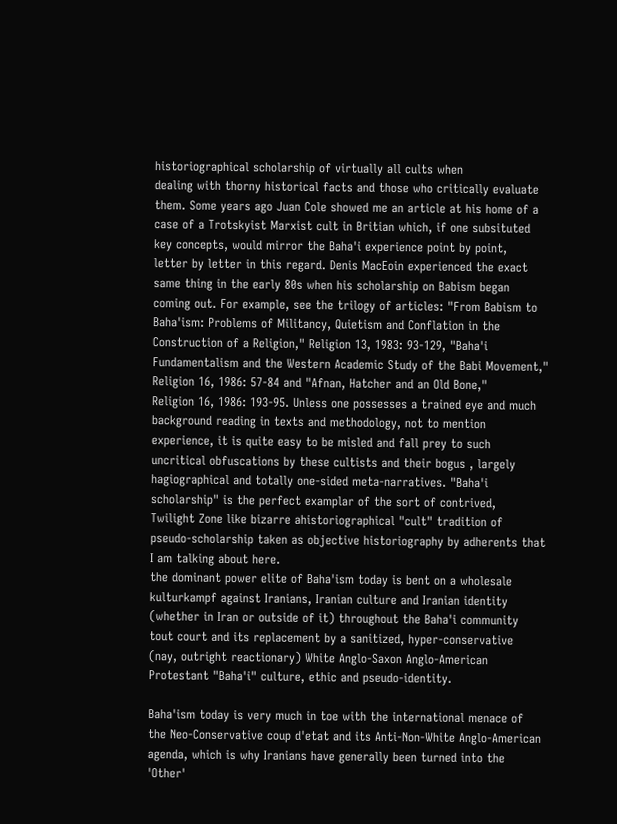historiographical scholarship of virtually all cults when
dealing with thorny historical facts and those who critically evaluate
them. Some years ago Juan Cole showed me an article at his home of a
case of a Trotskyist Marxist cult in Britian which, if one subsituted
key concepts, would mirror the Baha'i experience point by point,
letter by letter in this regard. Denis MacEoin experienced the exact
same thing in the early 80s when his scholarship on Babism began
coming out. For example, see the trilogy of articles: "From Babism to
Baha'ism: Problems of Militancy, Quietism and Conflation in the
Construction of a Religion," Religion 13, 1983: 93-129, "Baha'i
Fundamentalism and the Western Academic Study of the Babi Movement,"
Religion 16, 1986: 57-84 and "Afnan, Hatcher and an Old Bone,"
Religion 16, 1986: 193-95. Unless one possesses a trained eye and much
background reading in texts and methodology, not to mention
experience, it is quite easy to be misled and fall prey to such
uncritical obfuscations by these cultists and their bogus , largely
hagiographical and totally one-sided meta-narratives. "Baha'i
scholarship" is the perfect examplar of the sort of contrived,
Twilight Zone like bizarre ahistoriographical "cult" tradition of
pseudo-scholarship taken as objective historiography by adherents that
I am talking about here.
the dominant power elite of Baha'ism today is bent on a wholesale
kulturkampf against Iranians, Iranian culture and Iranian identity
(whether in Iran or outside of it) throughout the Baha'i community
tout court and its replacement by a sanitized, hyper-conservative
(nay, outright reactionary) White Anglo-Saxon Anglo-American
Protestant "Baha'i" culture, ethic and pseudo-identity.

Baha'ism today is very much in toe with the international menace of
the Neo-Conservative coup d'etat and its Anti-Non-White Anglo-American
agenda, which is why Iranians have generally been turned into the
'Other'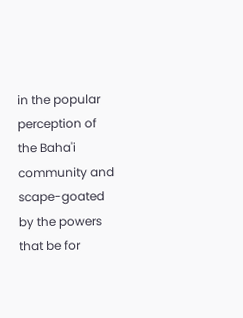in the popular perception of the Baha'i community and
scape-goated by the powers that be for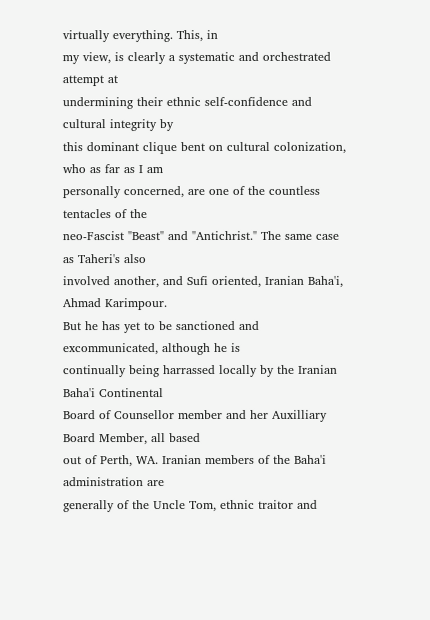virtually everything. This, in
my view, is clearly a systematic and orchestrated attempt at
undermining their ethnic self-confidence and cultural integrity by
this dominant clique bent on cultural colonization, who as far as I am
personally concerned, are one of the countless tentacles of the
neo-Fascist "Beast" and "Antichrist." The same case as Taheri's also
involved another, and Sufi oriented, Iranian Baha'i, Ahmad Karimpour.
But he has yet to be sanctioned and excommunicated, although he is
continually being harrassed locally by the Iranian Baha'i Continental
Board of Counsellor member and her Auxilliary Board Member, all based
out of Perth, WA. Iranian members of the Baha'i administration are
generally of the Uncle Tom, ethnic traitor and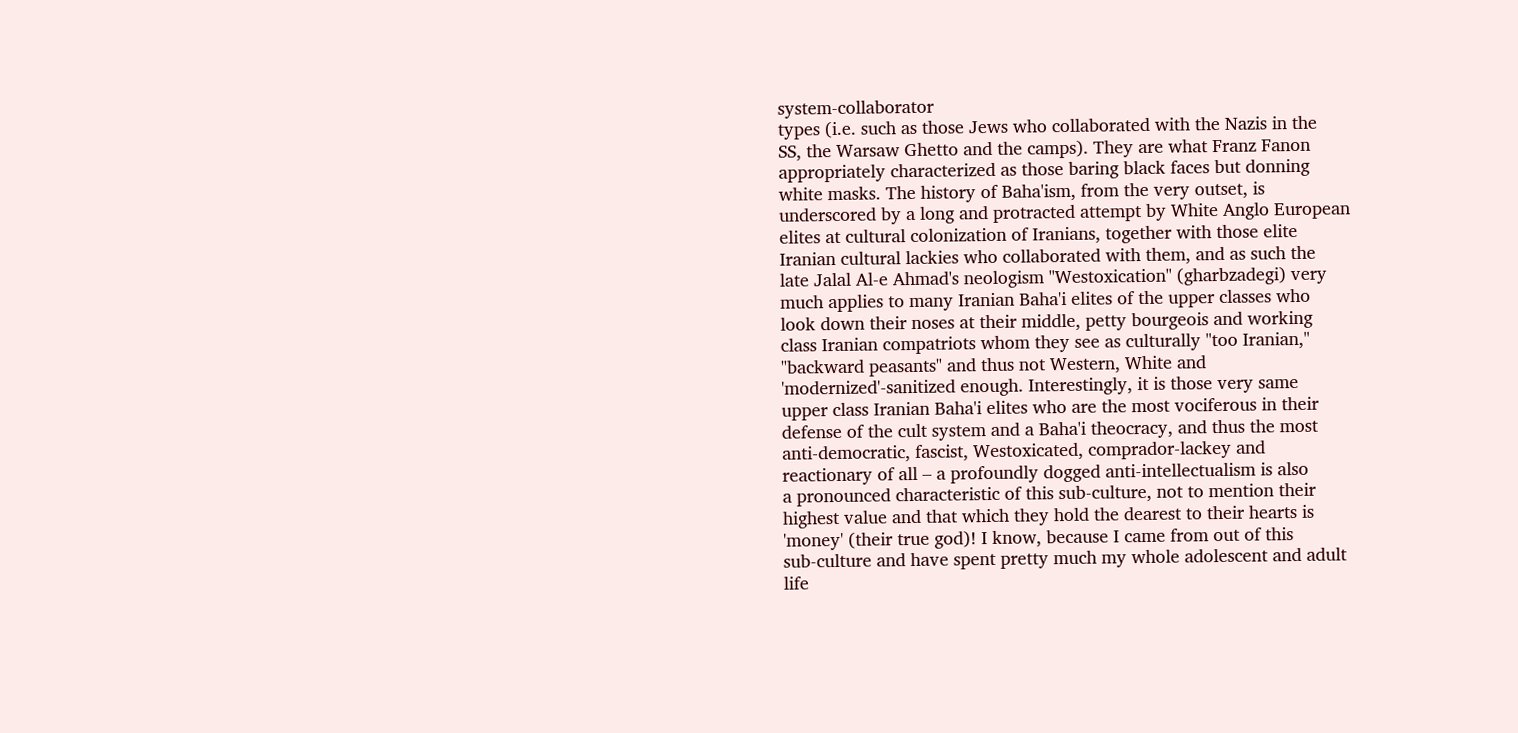system-collaborator
types (i.e. such as those Jews who collaborated with the Nazis in the
SS, the Warsaw Ghetto and the camps). They are what Franz Fanon
appropriately characterized as those baring black faces but donning
white masks. The history of Baha'ism, from the very outset, is
underscored by a long and protracted attempt by White Anglo European
elites at cultural colonization of Iranians, together with those elite
Iranian cultural lackies who collaborated with them, and as such the
late Jalal Al-e Ahmad's neologism "Westoxication" (gharbzadegi) very
much applies to many Iranian Baha'i elites of the upper classes who
look down their noses at their middle, petty bourgeois and working
class Iranian compatriots whom they see as culturally "too Iranian,"
"backward peasants" and thus not Western, White and
'modernized'-sanitized enough. Interestingly, it is those very same
upper class Iranian Baha'i elites who are the most vociferous in their
defense of the cult system and a Baha'i theocracy, and thus the most
anti-democratic, fascist, Westoxicated, comprador-lackey and
reactionary of all – a profoundly dogged anti-intellectualism is also
a pronounced characteristic of this sub-culture, not to mention their
highest value and that which they hold the dearest to their hearts is
'money' (their true god)! I know, because I came from out of this
sub-culture and have spent pretty much my whole adolescent and adult
life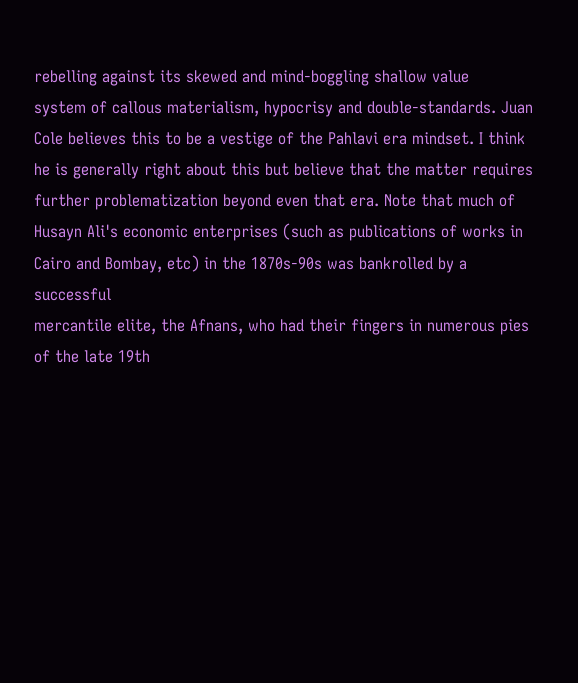rebelling against its skewed and mind-boggling shallow value
system of callous materialism, hypocrisy and double-standards. Juan
Cole believes this to be a vestige of the Pahlavi era mindset. I think
he is generally right about this but believe that the matter requires
further problematization beyond even that era. Note that much of
Husayn Ali's economic enterprises (such as publications of works in
Cairo and Bombay, etc) in the 1870s-90s was bankrolled by a successful
mercantile elite, the Afnans, who had their fingers in numerous pies
of the late 19th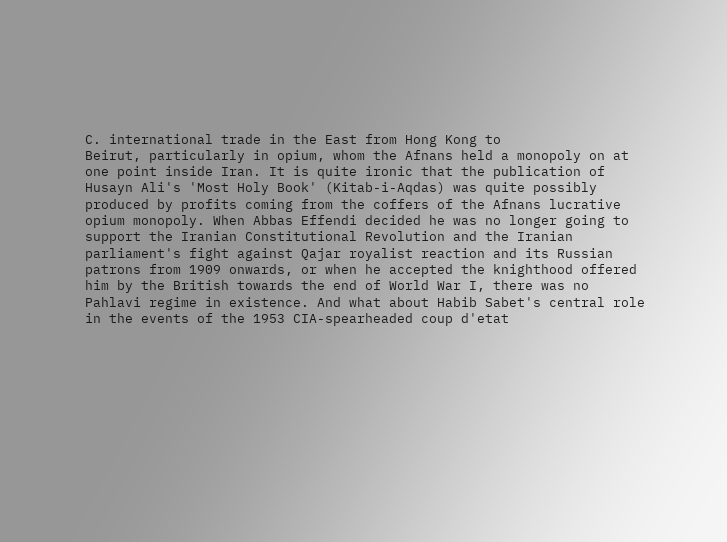C. international trade in the East from Hong Kong to
Beirut, particularly in opium, whom the Afnans held a monopoly on at
one point inside Iran. It is quite ironic that the publication of
Husayn Ali's 'Most Holy Book' (Kitab-i-Aqdas) was quite possibly
produced by profits coming from the coffers of the Afnans lucrative
opium monopoly. When Abbas Effendi decided he was no longer going to
support the Iranian Constitutional Revolution and the Iranian
parliament's fight against Qajar royalist reaction and its Russian
patrons from 1909 onwards, or when he accepted the knighthood offered
him by the British towards the end of World War I, there was no
Pahlavi regime in existence. And what about Habib Sabet's central role
in the events of the 1953 CIA-spearheaded coup d'etat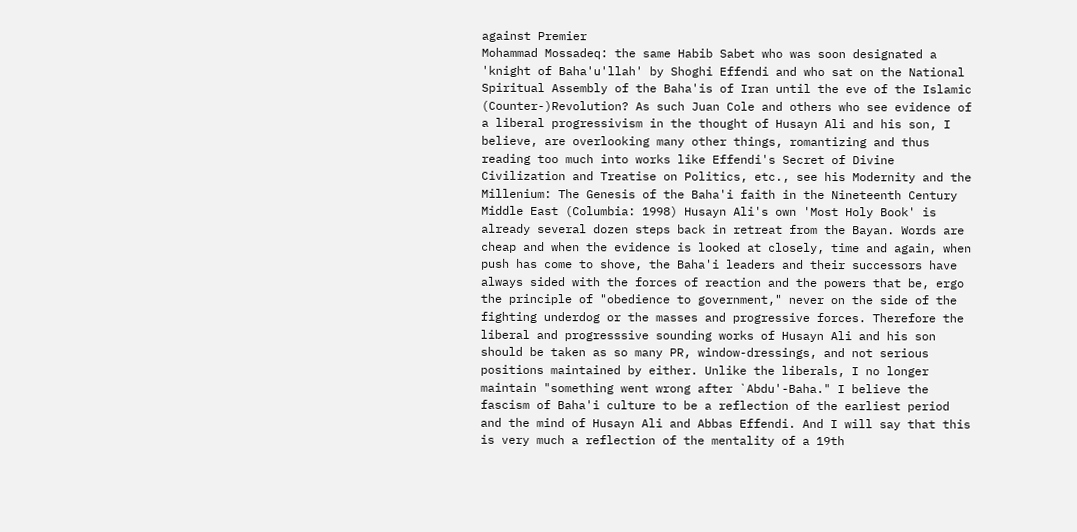against Premier
Mohammad Mossadeq: the same Habib Sabet who was soon designated a
'knight of Baha'u'llah' by Shoghi Effendi and who sat on the National
Spiritual Assembly of the Baha'is of Iran until the eve of the Islamic
(Counter-)Revolution? As such Juan Cole and others who see evidence of
a liberal progressivism in the thought of Husayn Ali and his son, I
believe, are overlooking many other things, romantizing and thus
reading too much into works like Effendi's Secret of Divine
Civilization and Treatise on Politics, etc., see his Modernity and the
Millenium: The Genesis of the Baha'i faith in the Nineteenth Century
Middle East (Columbia: 1998) Husayn Ali's own 'Most Holy Book' is
already several dozen steps back in retreat from the Bayan. Words are
cheap and when the evidence is looked at closely, time and again, when
push has come to shove, the Baha'i leaders and their successors have
always sided with the forces of reaction and the powers that be, ergo
the principle of "obedience to government," never on the side of the
fighting underdog or the masses and progressive forces. Therefore the
liberal and progresssive sounding works of Husayn Ali and his son
should be taken as so many PR, window-dressings, and not serious
positions maintained by either. Unlike the liberals, I no longer
maintain "something went wrong after `Abdu'-Baha." I believe the
fascism of Baha'i culture to be a reflection of the earliest period
and the mind of Husayn Ali and Abbas Effendi. And I will say that this
is very much a reflection of the mentality of a 19th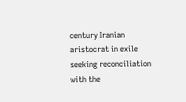century Iranian
aristocrat in exile seeking reconciliation with the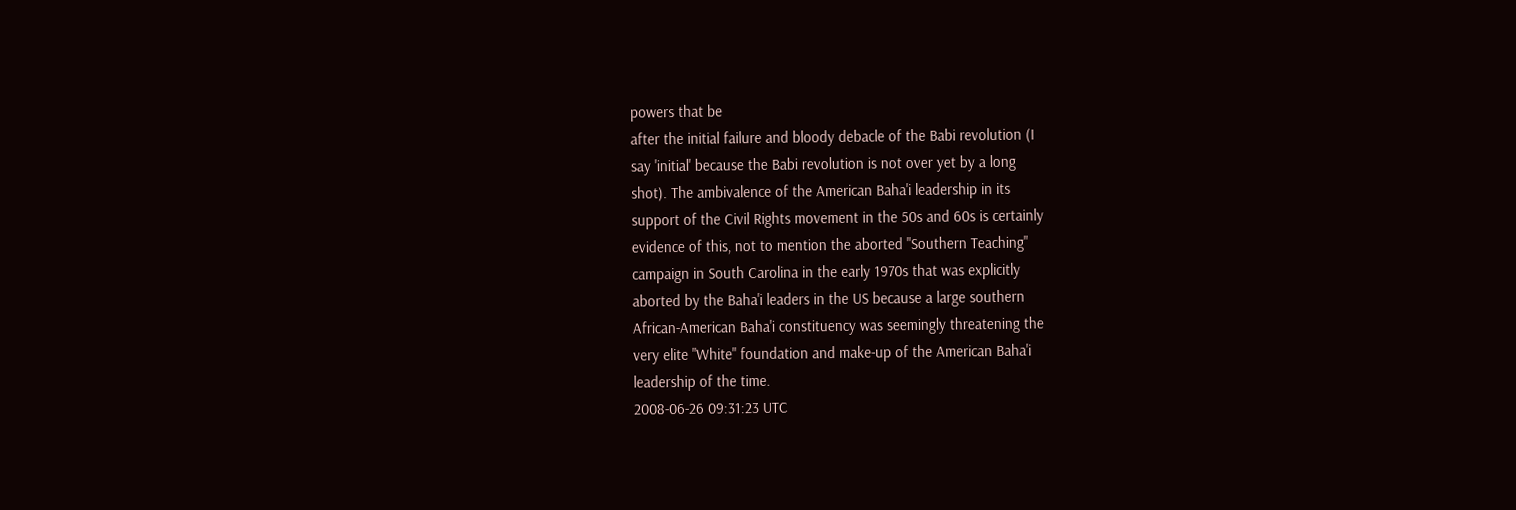powers that be
after the initial failure and bloody debacle of the Babi revolution (I
say 'initial' because the Babi revolution is not over yet by a long
shot). The ambivalence of the American Baha'i leadership in its
support of the Civil Rights movement in the 50s and 60s is certainly
evidence of this, not to mention the aborted "Southern Teaching"
campaign in South Carolina in the early 1970s that was explicitly
aborted by the Baha'i leaders in the US because a large southern
African-American Baha'i constituency was seemingly threatening the
very elite "White" foundation and make-up of the American Baha'i
leadership of the time.
2008-06-26 09:31:23 UTC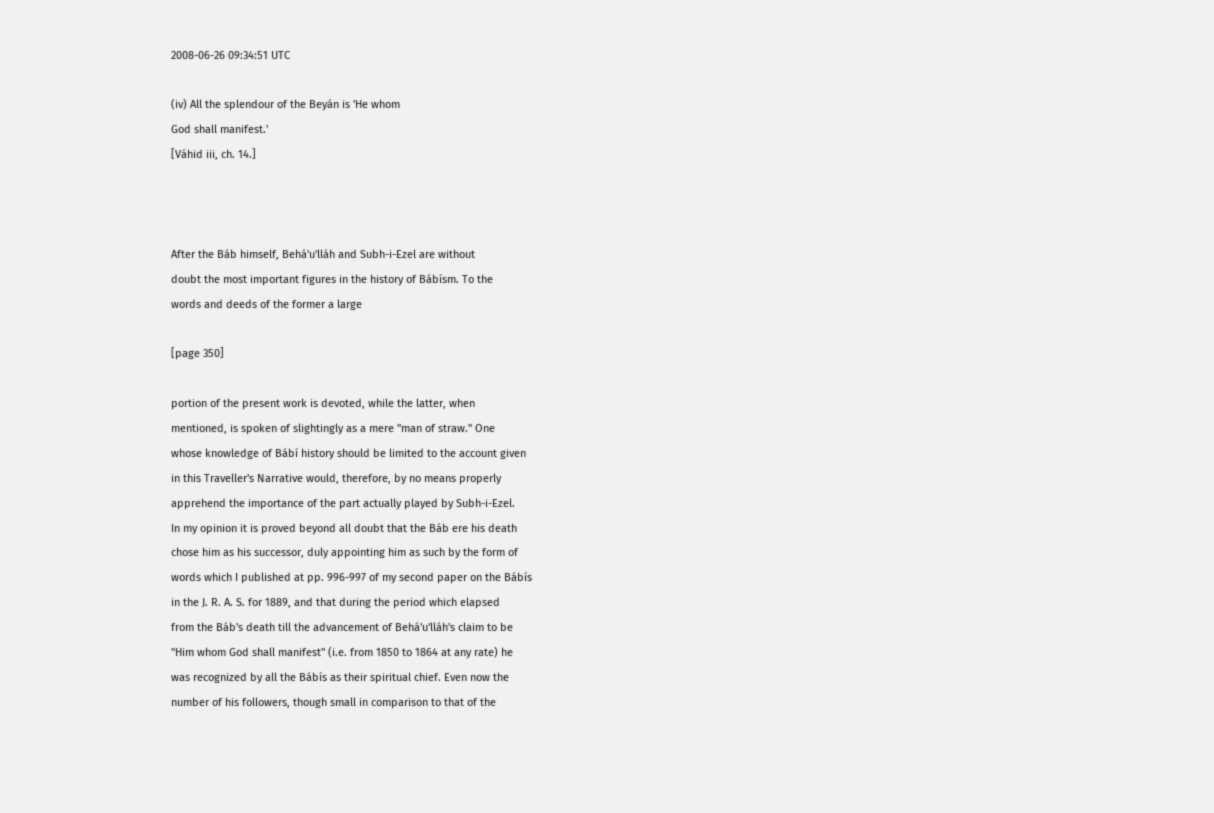2008-06-26 09:34:51 UTC

(iv) All the splendour of the Beyán is 'He whom
God shall manifest.'
[Váhid iii, ch. 14.]



After the Báb himself, Behá'u'lláh and Subh-i-Ezel are without
doubt the most important figures in the history of Bábísm. To the
words and deeds of the former a large

[page 350]

portion of the present work is devoted, while the latter, when
mentioned, is spoken of slightingly as a mere "man of straw." One
whose knowledge of Bábí history should be limited to the account given
in this Traveller's Narrative would, therefore, by no means properly
apprehend the importance of the part actually played by Subh-i-Ezel.
In my opinion it is proved beyond all doubt that the Báb ere his death
chose him as his successor, duly appointing him as such by the form of
words which I published at pp. 996-997 of my second paper on the Bábís
in the J. R. A. S. for 1889, and that during the period which elapsed
from the Báb's death till the advancement of Behá'u'lláh's claim to be
"Him whom God shall manifest" (i.e. from 1850 to 1864 at any rate) he
was recognized by all the Bábís as their spiritual chief. Even now the
number of his followers, though small in comparison to that of the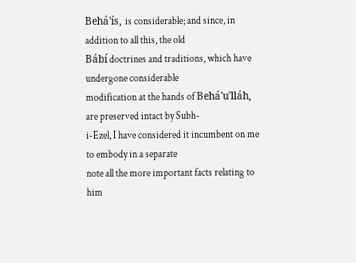Behá'ís, is considerable; and since, in addition to all this, the old
Bábí doctrines and traditions, which have undergone considerable
modification at the hands of Behá'u'lláh, are preserved intact by Subh-
i-Ezel, I have considered it incumbent on me to embody in a separate
note all the more important facts relating to him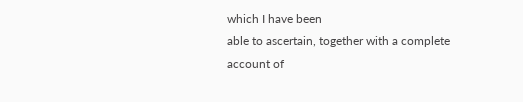which I have been
able to ascertain, together with a complete account of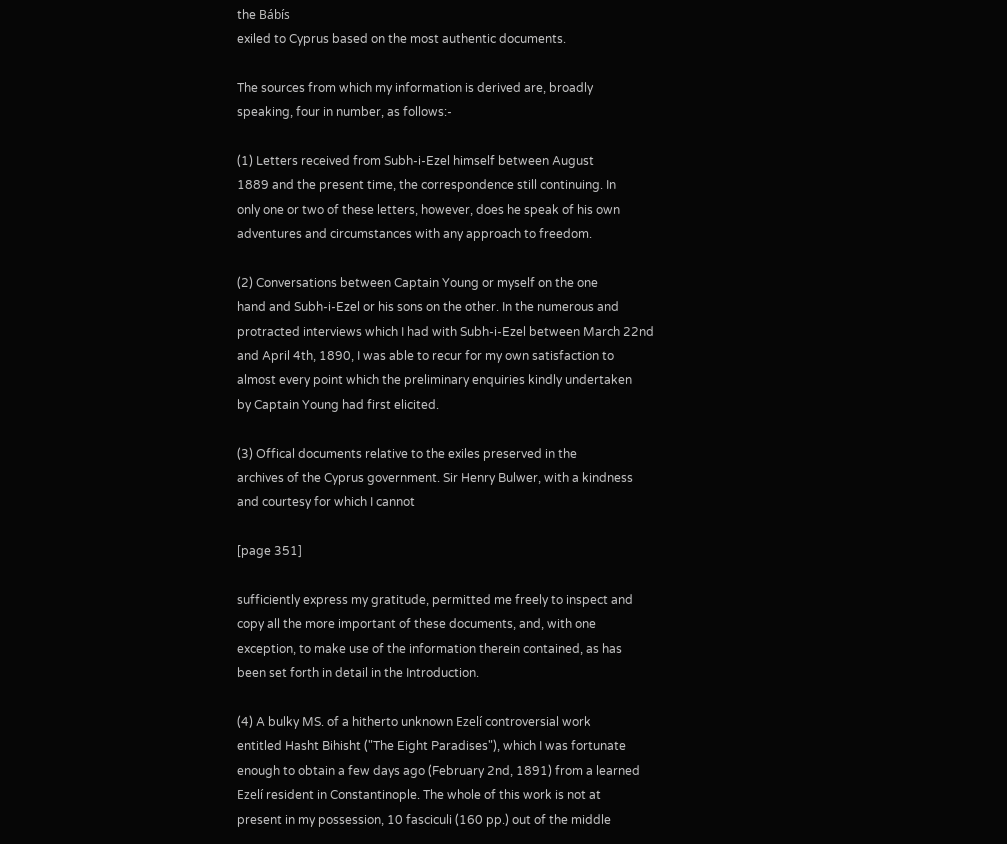the Bábís
exiled to Cyprus based on the most authentic documents.

The sources from which my information is derived are, broadly
speaking, four in number, as follows:-

(1) Letters received from Subh-i-Ezel himself between August
1889 and the present time, the correspondence still continuing. In
only one or two of these letters, however, does he speak of his own
adventures and circumstances with any approach to freedom.

(2) Conversations between Captain Young or myself on the one
hand and Subh-i-Ezel or his sons on the other. In the numerous and
protracted interviews which I had with Subh-i-Ezel between March 22nd
and April 4th, 1890, I was able to recur for my own satisfaction to
almost every point which the preliminary enquiries kindly undertaken
by Captain Young had first elicited.

(3) Offical documents relative to the exiles preserved in the
archives of the Cyprus government. Sir Henry Bulwer, with a kindness
and courtesy for which I cannot

[page 351]

sufficiently express my gratitude, permitted me freely to inspect and
copy all the more important of these documents, and, with one
exception, to make use of the information therein contained, as has
been set forth in detail in the Introduction.

(4) A bulky MS. of a hitherto unknown Ezelí controversial work
entitled Hasht Bihisht ("The Eight Paradises"), which I was fortunate
enough to obtain a few days ago (February 2nd, 1891) from a learned
Ezelí resident in Constantinople. The whole of this work is not at
present in my possession, 10 fasciculi (160 pp.) out of the middle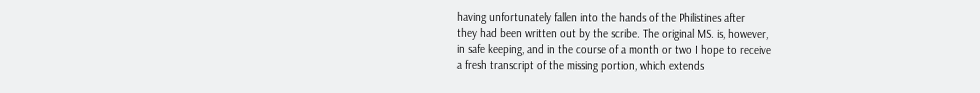having unfortunately fallen into the hands of the Philistines after
they had been written out by the scribe. The original MS. is, however,
in safe keeping, and in the course of a month or two I hope to receive
a fresh transcript of the missing portion, which extends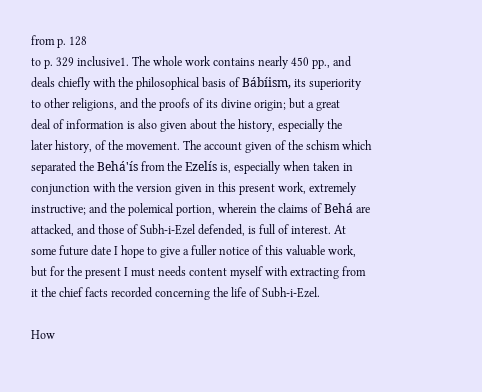from p. 128
to p. 329 inclusive1. The whole work contains nearly 450 pp., and
deals chiefly with the philosophical basis of Bábíism, its superiority
to other religions, and the proofs of its divine origin; but a great
deal of information is also given about the history, especially the
later history, of the movement. The account given of the schism which
separated the Behá'ís from the Ezelís is, especially when taken in
conjunction with the version given in this present work, extremely
instructive; and the polemical portion, wherein the claims of Behá are
attacked, and those of Subh-i-Ezel defended, is full of interest. At
some future date I hope to give a fuller notice of this valuable work,
but for the present I must needs content myself with extracting from
it the chief facts recorded concerning the life of Subh-i-Ezel.

How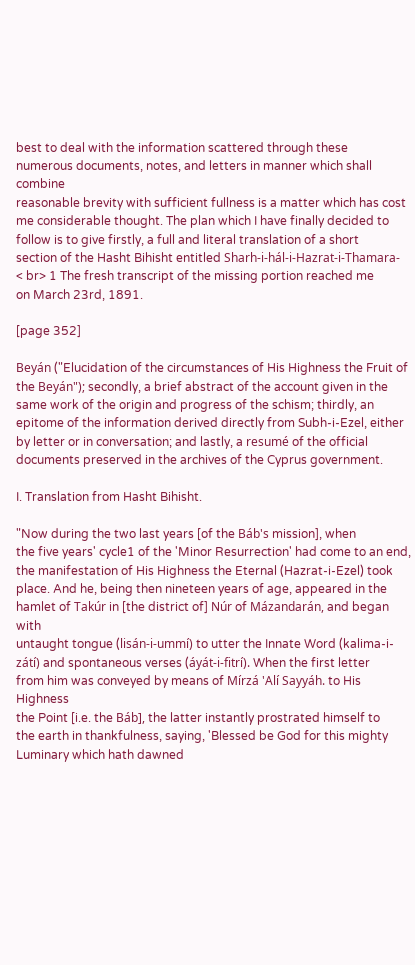best to deal with the information scattered through these
numerous documents, notes, and letters in manner which shall combine
reasonable brevity with sufficient fullness is a matter which has cost
me considerable thought. The plan which I have finally decided to
follow is to give firstly, a full and literal translation of a short
section of the Hasht Bihisht entitled Sharh-i-hál-i-Hazrat-i-Thamara-
< br> 1 The fresh transcript of the missing portion reached me
on March 23rd, 1891.

[page 352]

Beyán ("Elucidation of the circumstances of His Highness the Fruit of
the Beyán"); secondly, a brief abstract of the account given in the
same work of the origin and progress of the schism; thirdly, an
epitome of the information derived directly from Subh-i-Ezel, either
by letter or in conversation; and lastly, a resumé of the official
documents preserved in the archives of the Cyprus government.

I. Translation from Hasht Bihisht.

"Now during the two last years [of the Báb's mission], when
the five years' cycle1 of the 'Minor Resurrection' had come to an end,
the manifestation of His Highness the Eternal (Hazrat-i-Ezel) took
place. And he, being then nineteen years of age, appeared in the
hamlet of Takúr in [the district of] Núr of Mázandarán, and began with
untaught tongue (lisán-i-ummí) to utter the Innate Word (kalima-i-
zátí) and spontaneous verses (áyát-i-fitrí). When the first letter
from him was conveyed by means of Mírzá 'Alí Sayyáh. to His Highness
the Point [i.e. the Báb], the latter instantly prostrated himself to
the earth in thankfulness, saying, 'Blessed be God for this mighty
Luminary which hath dawned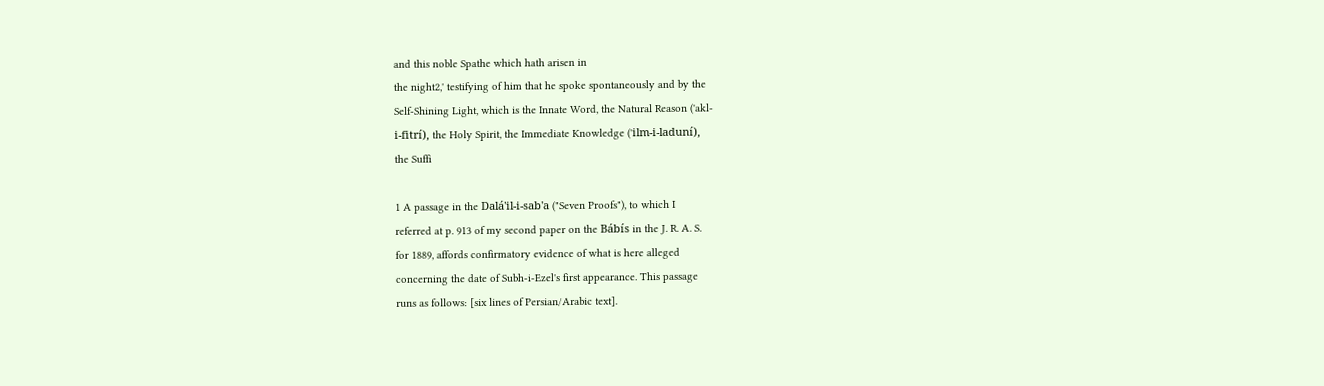and this noble Spathe which hath arisen in
the night2,' testifying of him that he spoke spontaneously and by the
Self-Shining Light, which is the Innate Word, the Natural Reason ('akl-
i-fitrí), the Holy Spirit, the Immediate Knowledge ('ilm-i-laduní),
the Suffi

1 A passage in the Dalá'il-i-sab'a ("Seven Proofs"), to which I
referred at p. 913 of my second paper on the Bábís in the J. R. A. S.
for 1889, affords confirmatory evidence of what is here alleged
concerning the date of Subh-i-Ezel's first appearance. This passage
runs as follows: [six lines of Persian/Arabic text].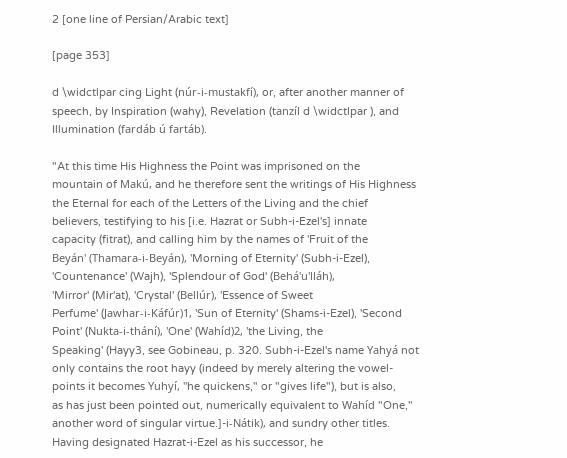2 [one line of Persian/Arabic text]

[page 353]

d \widctlpar cing Light (núr-i-mustakfí), or, after another manner of
speech, by Inspiration (wahy), Revelation (tanzíl d \widctlpar ), and
Illumination (fardáb ú fartáb).

"At this time His Highness the Point was imprisoned on the
mountain of Makú, and he therefore sent the writings of His Highness
the Eternal for each of the Letters of the Living and the chief
believers, testifying to his [i.e. Hazrat or Subh-i-Ezel's] innate
capacity (fitrat), and calling him by the names of 'Fruit of the
Beyán' (Thamara-i-Beyán), 'Morning of Eternity' (Subh-i-Ezel),
'Countenance' (Wajh), 'Splendour of God' (Behá'u'lláh),
'Mirror' (Mir'at), 'Crystal' (Bellúr), 'Essence of Sweet
Perfume' (Jawhar-i-Káfúr)1, 'Sun of Eternity' (Shams-i-Ezel), 'Second
Point' (Nukta-i-thání), 'One' (Wahíd)2, 'the Living, the
Speaking' (Hayy3, see Gobineau, p. 320. Subh-i-Ezel's name Yahyá not
only contains the root hayy (indeed by merely altering the vowel-
points it becomes Yuhyí, "he quickens," or "gives life"), but is also,
as has just been pointed out, numerically equivalent to Wahíd "One,"
another word of singular virtue.]-i-Nátik), and sundry other titles.
Having designated Hazrat-i-Ezel as his successor, he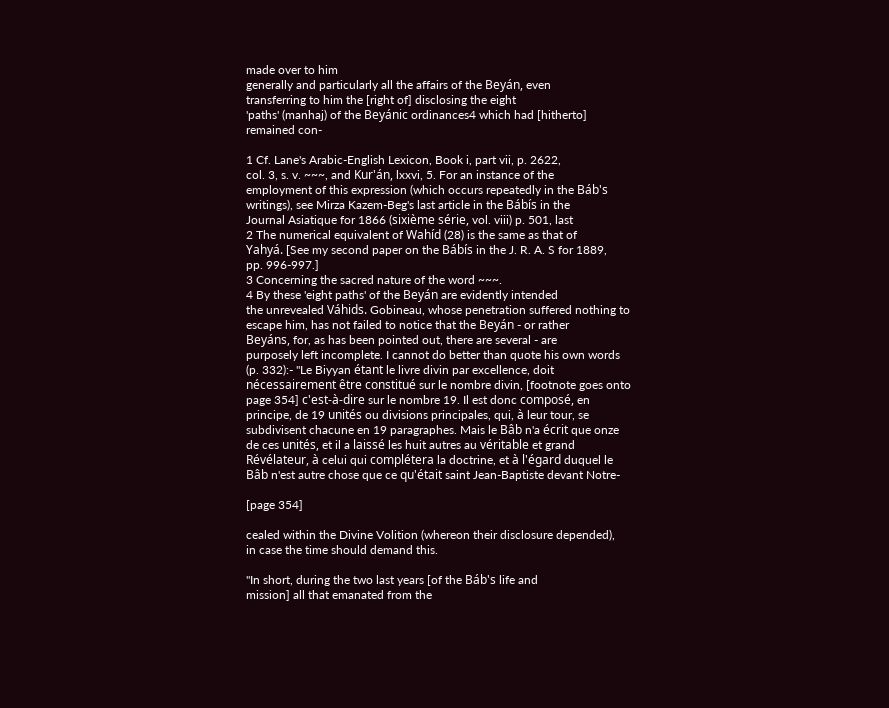made over to him
generally and particularly all the affairs of the Beyán, even
transferring to him the [right of] disclosing the eight
'paths' (manhaj) of the Beyánic ordinances4 which had [hitherto]
remained con-

1 Cf. Lane's Arabic-English Lexicon, Book i, part vii, p. 2622,
col. 3, s. v. ~~~, and Kur'án, lxxvi, 5. For an instance of the
employment of this expression (which occurs repeatedly in the Báb's
writings), see Mirza Kazem-Beg's last article in the Bábís in the
Journal Asiatique for 1866 (sixième série, vol. viii) p. 501, last
2 The numerical equivalent of Wahíd (28) is the same as that of
Yahyá. [See my second paper on the Bábís in the J. R. A. S for 1889,
pp. 996-997.]
3 Concerning the sacred nature of the word ~~~.
4 By these 'eight paths' of the Beyán are evidently intended
the unrevealed Váhids. Gobineau, whose penetration suffered nothing to
escape him, has not failed to notice that the Beyán - or rather
Beyáns, for, as has been pointed out, there are several - are
purposely left incomplete. I cannot do better than quote his own words
(p. 332):- "Le Biyyan étant le livre divin par excellence, doit
nécessairement être constitué sur le nombre divin, [footnote goes onto
page 354] c'est-à-dire sur le nombre 19. Il est donc composé, en
principe, de 19 unités ou divisions principales, qui, à leur tour, se
subdivisent chacune en 19 paragraphes. Mais le Bâb n'a écrit que onze
de ces unités, et il a laissé les huit autres au véritable et grand
Révélateur, à celui qui complétera la doctrine, et à l'égard duquel le
Bâb n'est autre chose que ce qu'était saint Jean-Baptiste devant Notre-

[page 354]

cealed within the Divine Volition (whereon their disclosure depended),
in case the time should demand this.

"In short, during the two last years [of the Báb's life and
mission] all that emanated from the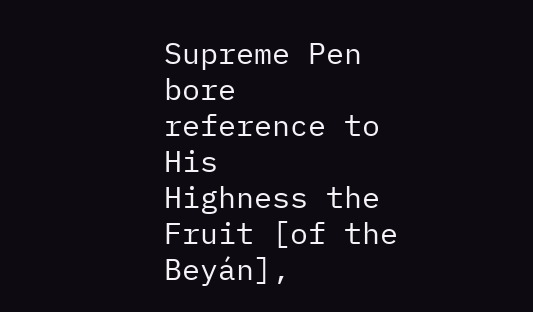Supreme Pen bore reference to His
Highness the Fruit [of the Beyán],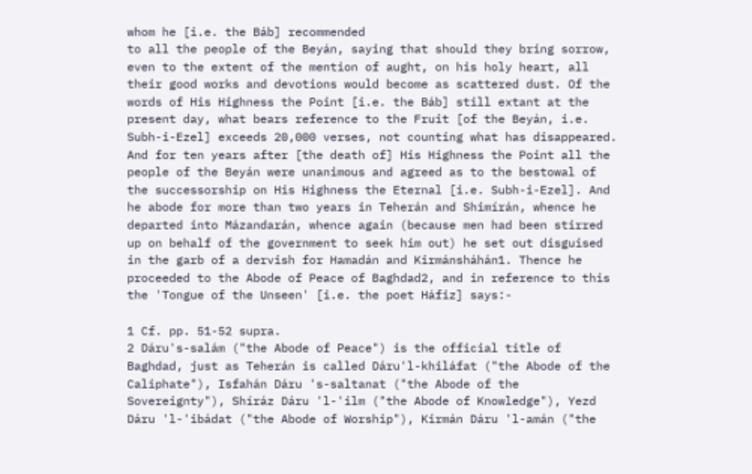whom he [i.e. the Báb] recommended
to all the people of the Beyán, saying that should they bring sorrow,
even to the extent of the mention of aught, on his holy heart, all
their good works and devotions would become as scattered dust. Of the
words of His Highness the Point [i.e. the Báb] still extant at the
present day, what bears reference to the Fruit [of the Beyán, i.e.
Subh-i-Ezel] exceeds 20,000 verses, not counting what has disappeared.
And for ten years after [the death of] His Highness the Point all the
people of the Beyán were unanimous and agreed as to the bestowal of
the successorship on His Highness the Eternal [i.e. Subh-i-Ezel]. And
he abode for more than two years in Teherán and Shimírán, whence he
departed into Mázandarán, whence again (because men had been stirred
up on behalf of the government to seek him out) he set out disguised
in the garb of a dervish for Hamadán and Kirmánsháhán1. Thence he
proceeded to the Abode of Peace of Baghdad2, and in reference to this
the 'Tongue of the Unseen' [i.e. the poet Háfiz] says:-

1 Cf. pp. 51-52 supra.
2 Dáru's-salám ("the Abode of Peace") is the official title of
Baghdad, just as Teherán is called Dáru'l-khiláfat ("the Abode of the
Caliphate"), Isfahán Dáru 's-saltanat ("the Abode of the
Sovereignty"), Shíráz Dáru 'l-'ilm ("the Abode of Knowledge"), Yezd
Dáru 'l-'ibádat ("the Abode of Worship"), Kirmán Dáru 'l-amán ("the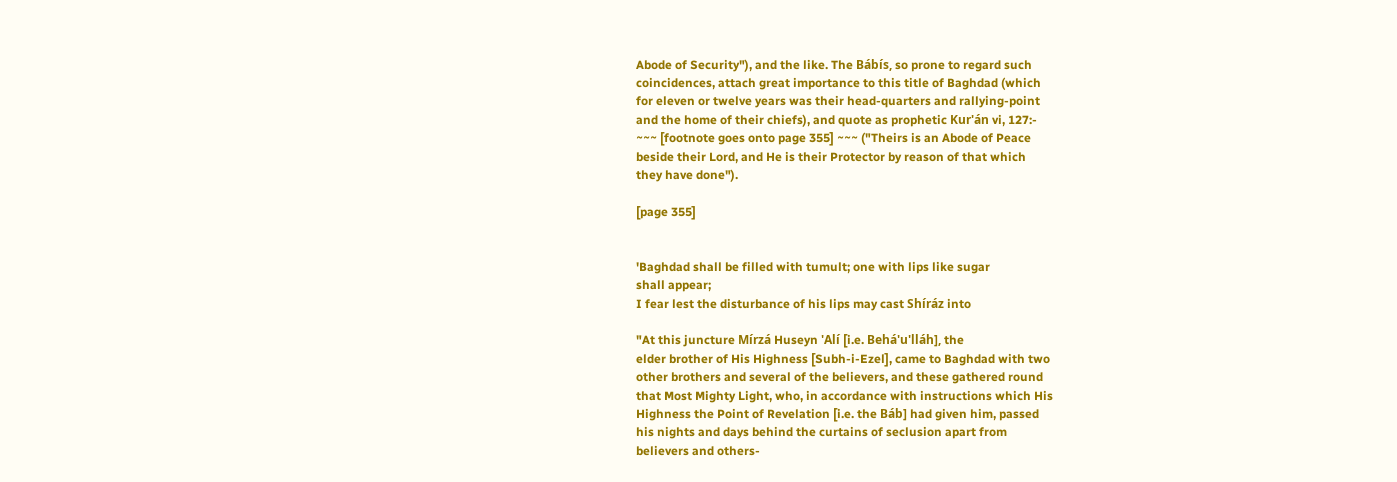Abode of Security"), and the like. The Bábís, so prone to regard such
coincidences, attach great importance to this title of Baghdad (which
for eleven or twelve years was their head-quarters and rallying-point
and the home of their chiefs), and quote as prophetic Kur'án vi, 127:-
~~~ [footnote goes onto page 355] ~~~ ("Theirs is an Abode of Peace
beside their Lord, and He is their Protector by reason of that which
they have done").

[page 355]


'Baghdad shall be filled with tumult; one with lips like sugar
shall appear;
I fear lest the disturbance of his lips may cast Shíráz into

"At this juncture Mírzá Huseyn 'Alí [i.e. Behá'u'lláh], the
elder brother of His Highness [Subh-i-Ezel], came to Baghdad with two
other brothers and several of the believers, and these gathered round
that Most Mighty Light, who, in accordance with instructions which His
Highness the Point of Revelation [i.e. the Báb] had given him, passed
his nights and days behind the curtains of seclusion apart from
believers and others-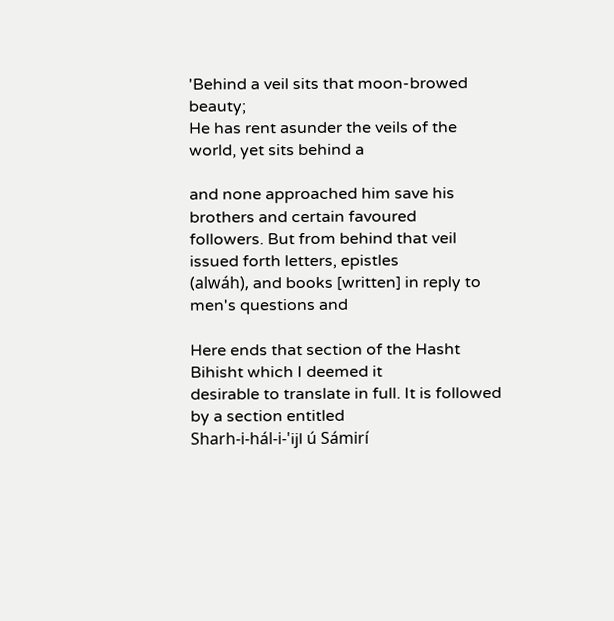'Behind a veil sits that moon-browed beauty;
He has rent asunder the veils of the world, yet sits behind a

and none approached him save his brothers and certain favoured
followers. But from behind that veil issued forth letters, epistles
(alwáh), and books [written] in reply to men's questions and

Here ends that section of the Hasht Bihisht which I deemed it
desirable to translate in full. It is followed by a section entitled
Sharh-i-hál-i-'ijl ú Sámirí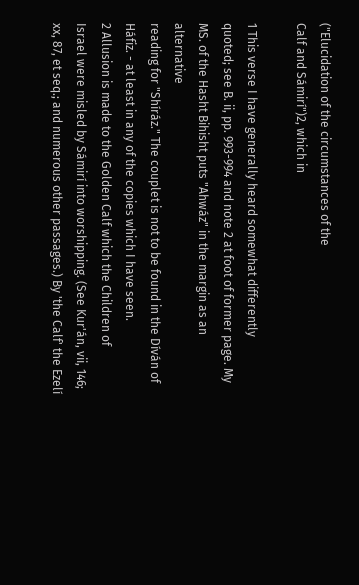("Elucidation of the circumstances of the
Calf and Sámirí")2, which in

1 This verse I have generally heard somewhat differently
quoted; see B. ii, pp. 993-994 and note 2 at foot of former page. My
MS. of the Hasht Bihisht puts "Ahwáz" in the margin as an alternative
reading for "Shíráz." The couplet is not to be found in the Díván of
Háfiz. - at least in any of the copies which I have seen.
2 Allusion is made to the Golden Calf which the Children of
Israel were misled by Sámirí into worshipping. (See Kur'án, vii, 146;
xx, 87, et seq.; and numerous other passages.) By 'the Calf' the Ezelí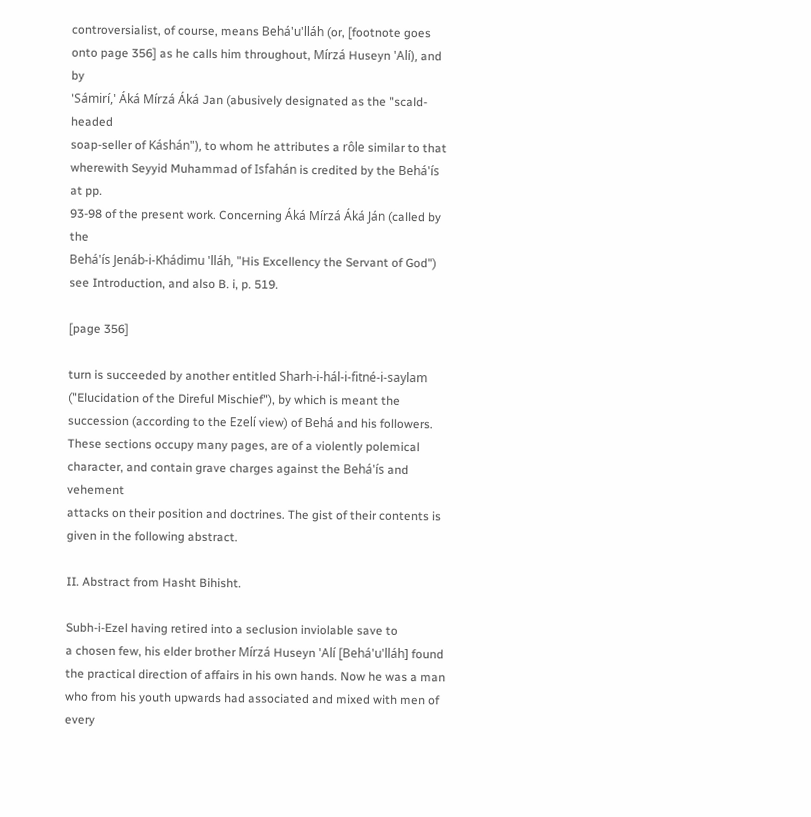controversialist, of course, means Behá'u'lláh (or, [footnote goes
onto page 356] as he calls him throughout, Mírzá Huseyn 'Alí), and by
'Sámirí,' Áká Mírzá Áká Jan (abusively designated as the "scald-headed
soap-seller of Káshán"), to whom he attributes a rôle similar to that
wherewith Seyyid Muhammad of Isfahán is credited by the Behá'ís at pp.
93-98 of the present work. Concerning Áká Mírzá Áká Ján (called by the
Behá'ís Jenáb-i-Khádimu 'lláh, "His Excellency the Servant of God")
see Introduction, and also B. i, p. 519.

[page 356]

turn is succeeded by another entitled Sharh-i-hál-i-fitné-i-saylam
("Elucidation of the Direful Mischief"), by which is meant the
succession (according to the Ezelí view) of Behá and his followers.
These sections occupy many pages, are of a violently polemical
character, and contain grave charges against the Behá'ís and vehement
attacks on their position and doctrines. The gist of their contents is
given in the following abstract.

II. Abstract from Hasht Bihisht.

Subh-i-Ezel having retired into a seclusion inviolable save to
a chosen few, his elder brother Mírzá Huseyn 'Alí [Behá'u'lláh] found
the practical direction of affairs in his own hands. Now he was a man
who from his youth upwards had associated and mixed with men of every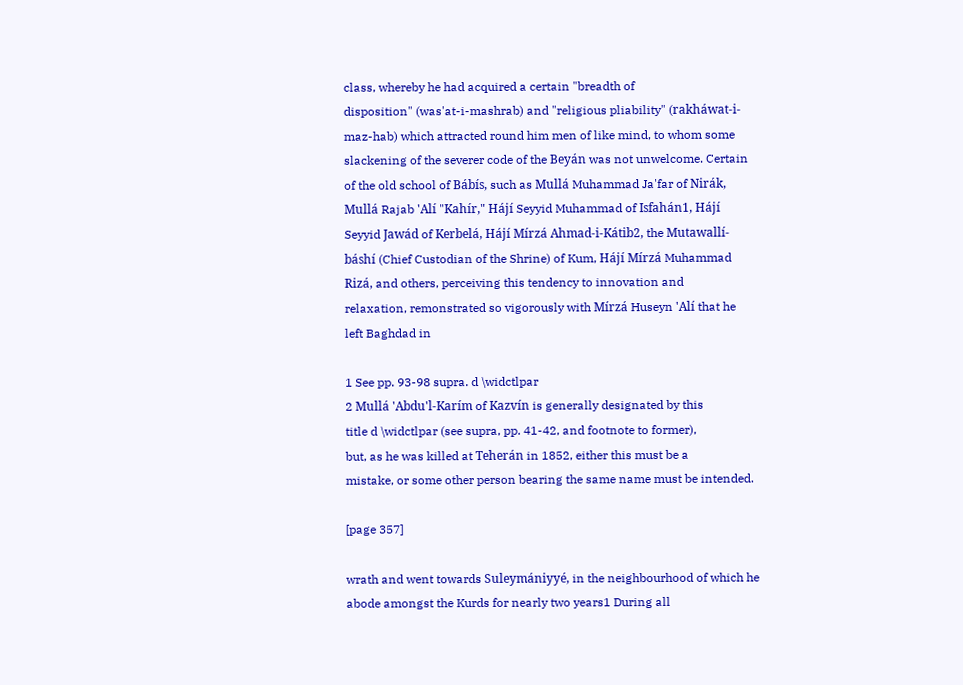class, whereby he had acquired a certain "breadth of
disposition" (was'at-i-mashrab) and "religious pliability" (rakháwat-i-
maz-hab) which attracted round him men of like mind, to whom some
slackening of the severer code of the Beyán was not unwelcome. Certain
of the old school of Bábís, such as Mullá Muhammad Ja'far of Nirák,
Mullá Rajab 'Alí "Kahír," Hájí Seyyid Muhammad of Isfahán1, Hájí
Seyyid Jawád of Kerbelá, Hájí Mírzá Ahmad-i-Kátib2, the Mutawallí-
báshí (Chief Custodian of the Shrine) of Kum, Hájí Mírzá Muhammad
Rizá, and others, perceiving this tendency to innovation and
relaxation, remonstrated so vigorously with Mírzá Huseyn 'Alí that he
left Baghdad in

1 See pp. 93-98 supra. d \widctlpar
2 Mullá 'Abdu'l-Karím of Kazvín is generally designated by this
title d \widctlpar (see supra, pp. 41-42, and footnote to former),
but, as he was killed at Teherán in 1852, either this must be a
mistake, or some other person bearing the same name must be intended.

[page 357]

wrath and went towards Suleymániyyé, in the neighbourhood of which he
abode amongst the Kurds for nearly two years1 During all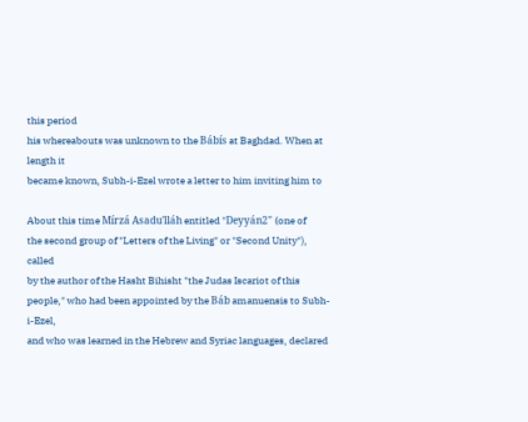this period
his whereabouts was unknown to the Bábís at Baghdad. When at length it
became known, Subh-i-Ezel wrote a letter to him inviting him to

About this time Mírzá Asadu'lláh entitled "Deyyán2" (one of
the second group of "Letters of the Living" or "Second Unity"), called
by the author of the Hasht Bihisht "the Judas Iscariot of this
people," who had been appointed by the Báb amanuensis to Subh-i-Ezel,
and who was learned in the Hebrew and Syriac languages, declared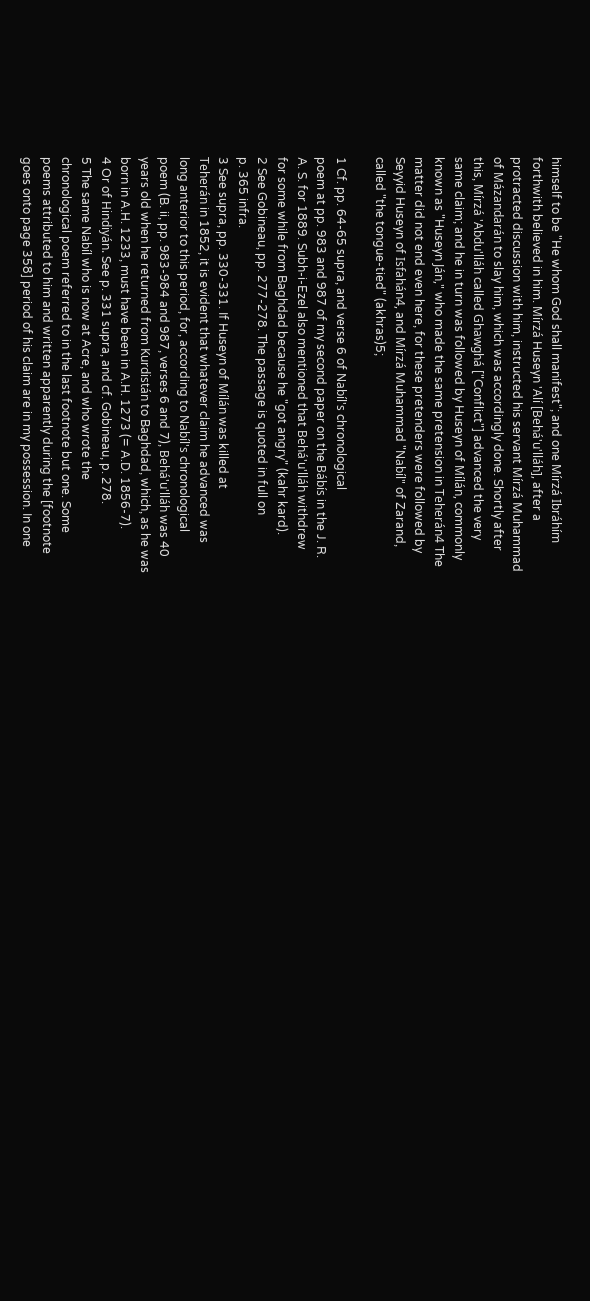himself to be "He whom God shall manifest"; and one Mírzá Ibráhím
forthwith believed in him. Mírzá Huseyn 'Alí [Behá'u'lláh], after a
protracted discussion with him, instructed his servant Mírzá Muhammad
of Mázandarán to slay him, which was accordingly done. Shortly after
this, Mírzá 'Abdu'lláh called Ghawghá ["Conflict"] advanced the very
same claim; and he in turn was followed by Huseyn of Mílán, commonly
known as "Huseyn Ján," who made the same pretension in Teherán4 The
matter did not end even here, for these pretenders were followed by
Seyyid Huseyn of Isfahán4, and Mírzá Muhammad "Nabíl" of Zarand,
called "the tongue-tied" (akhras)5;

1 Cf. pp. 64-65 supra, and verse 6 of Nabíl's chronological
poem at pp. 983 and 987 of my second paper on the Bábís in the J. R.
A. S. for 1889. Subh-i-Ezel also mentioned that Behá'u'lláh withdrew
for some while from Baghdad because he "got angry" (kahr kard).
2 See Gobineau, pp. 277-278. The passage is quoted in full on
p. 365 infra.
3 See supra, pp. 330-331. If Huseyn of Mílán was killed at
Teherán in 1852, it is evident that whatever claim he advanced was
long anterior to this period, for, according to Nabíl's chronological
poem (B. ii, pp. 983-984 and 987, verses 6 and 7), Behá'u'lláh was 40
years old when he returned from Kurdistán to Baghdad, which, as he was
born in A.H. 1233, must have been in A.H. 1273 (= A.D. 1856-7).
4 Or of Hindiyán. See p. 331 supra, and cf. Gobineau, p. 278.
5 The same Nabíl who is now at Acre, and who wrote the
chronological poem referred to in the last footnote but one. Some
poems attributed to him and written apparently during the [footnote
goes onto page 358] period of his claim are in my possession. In one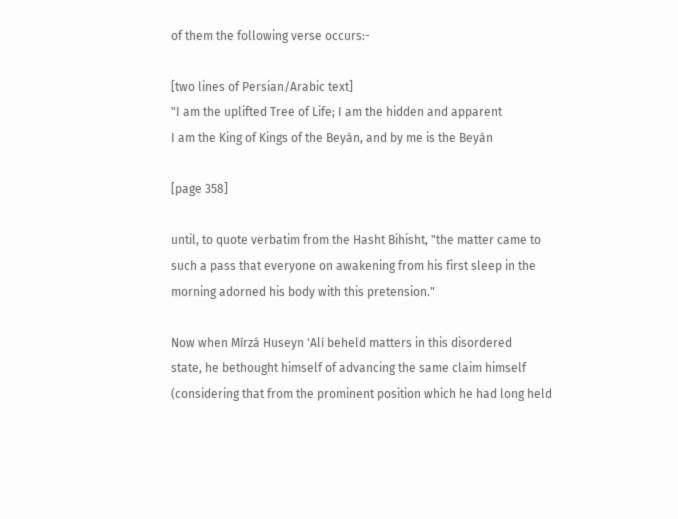of them the following verse occurs:-

[two lines of Persian/Arabic text]
"I am the uplifted Tree of Life; I am the hidden and apparent
I am the King of Kings of the Beyán, and by me is the Beyán

[page 358]

until, to quote verbatim from the Hasht Bihisht, "the matter came to
such a pass that everyone on awakening from his first sleep in the
morning adorned his body with this pretension."

Now when Mírzá Huseyn 'Alí beheld matters in this disordered
state, he bethought himself of advancing the same claim himself
(considering that from the prominent position which he had long held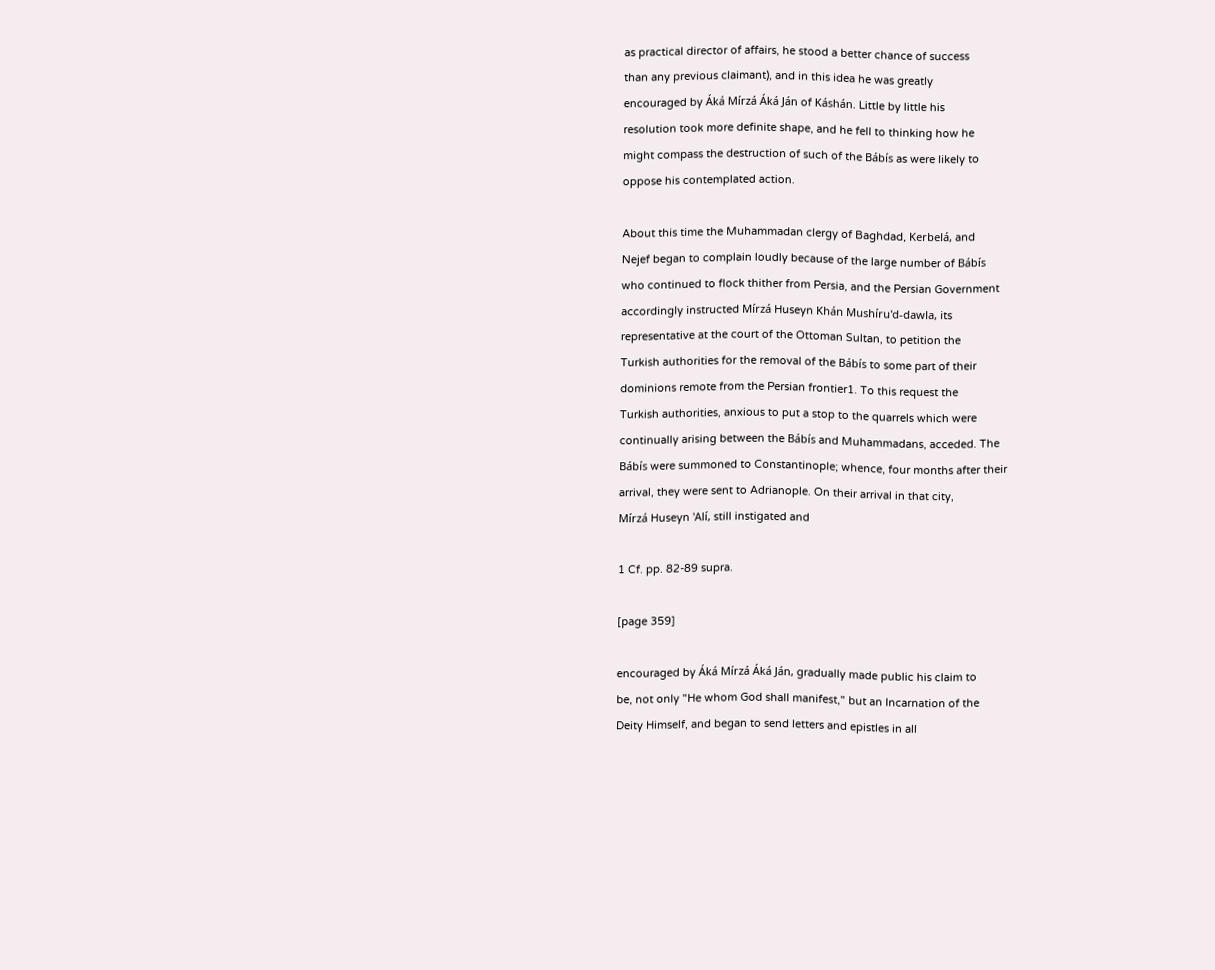as practical director of affairs, he stood a better chance of success
than any previous claimant), and in this idea he was greatly
encouraged by Áká Mírzá Áká Ján of Káshán. Little by little his
resolution took more definite shape, and he fell to thinking how he
might compass the destruction of such of the Bábís as were likely to
oppose his contemplated action.

About this time the Muhammadan clergy of Baghdad, Kerbelá, and
Nejef began to complain loudly because of the large number of Bábís
who continued to flock thither from Persia, and the Persian Government
accordingly instructed Mírzá Huseyn Khán Mushíru'd-dawla, its
representative at the court of the Ottoman Sultan, to petition the
Turkish authorities for the removal of the Bábís to some part of their
dominions remote from the Persian frontier1. To this request the
Turkish authorities, anxious to put a stop to the quarrels which were
continually arising between the Bábís and Muhammadans, acceded. The
Bábís were summoned to Constantinople; whence, four months after their
arrival, they were sent to Adrianople. On their arrival in that city,
Mírzá Huseyn 'Alí, still instigated and

1 Cf. pp. 82-89 supra.

[page 359]

encouraged by Áká Mírzá Áká Ján, gradually made public his claim to
be, not only "He whom God shall manifest," but an Incarnation of the
Deity Himself, and began to send letters and epistles in all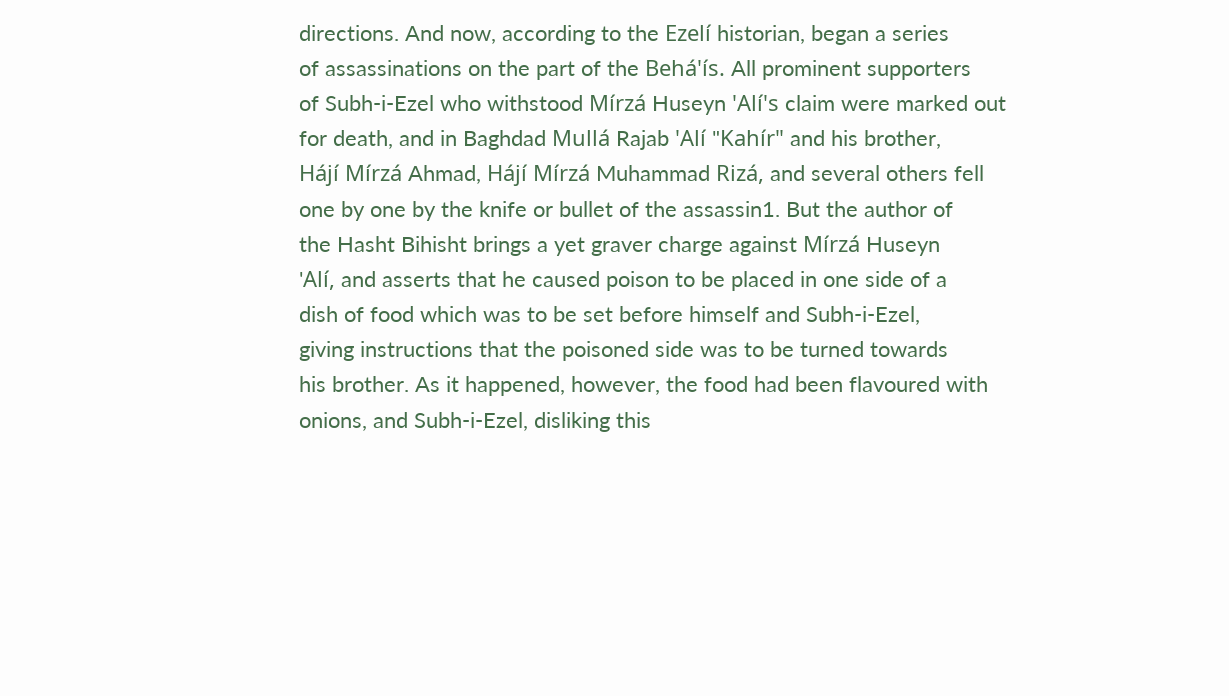directions. And now, according to the Ezelí historian, began a series
of assassinations on the part of the Behá'ís. All prominent supporters
of Subh-i-Ezel who withstood Mírzá Huseyn 'Alí's claim were marked out
for death, and in Baghdad Mullá Rajab 'Alí "Kahír" and his brother,
Hájí Mírzá Ahmad, Hájí Mírzá Muhammad Rizá, and several others fell
one by one by the knife or bullet of the assassin1. But the author of
the Hasht Bihisht brings a yet graver charge against Mírzá Huseyn
'Alí, and asserts that he caused poison to be placed in one side of a
dish of food which was to be set before himself and Subh-i-Ezel,
giving instructions that the poisoned side was to be turned towards
his brother. As it happened, however, the food had been flavoured with
onions, and Subh-i-Ezel, disliking this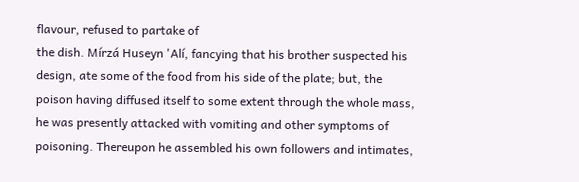flavour, refused to partake of
the dish. Mírzá Huseyn 'Alí, fancying that his brother suspected his
design, ate some of the food from his side of the plate; but, the
poison having diffused itself to some extent through the whole mass,
he was presently attacked with vomiting and other symptoms of
poisoning. Thereupon he assembled his own followers and intimates,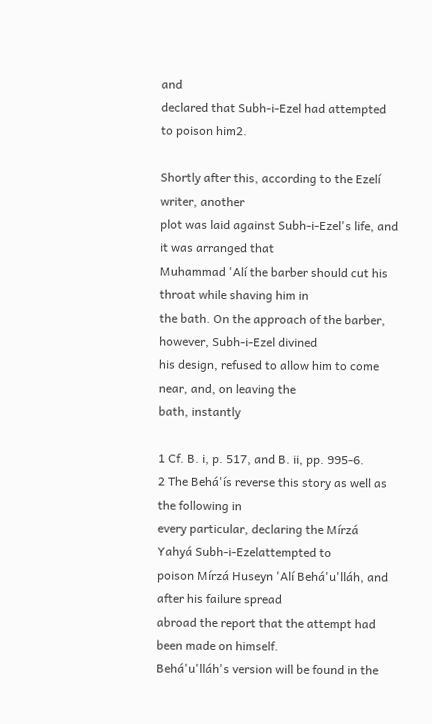and
declared that Subh-i-Ezel had attempted to poison him2.

Shortly after this, according to the Ezelí writer, another
plot was laid against Subh-i-Ezel's life, and it was arranged that
Muhammad 'Alí the barber should cut his throat while shaving him in
the bath. On the approach of the barber, however, Subh-i-Ezel divined
his design, refused to allow him to come near, and, on leaving the
bath, instantly

1 Cf. B. i, p. 517, and B. ii, pp. 995-6.
2 The Behá'ís reverse this story as well as the following in
every particular, declaring the Mírzá Yahyá Subh-i-Ezelattempted to
poison Mírzá Huseyn 'Alí Behá'u'lláh, and after his failure spread
abroad the report that the attempt had been made on himself.
Behá'u'lláh's version will be found in the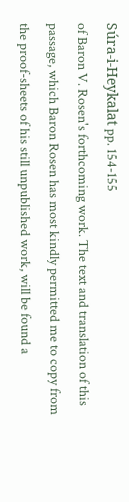Súra-i-Heykalat pp. 154-155
of Baron V. Rosen's forthcoming work. The text and translation of this
passage, which Baron Rosen has most kindly permitted me to copy from
the proof-sheets of his still unpublished work, will be found a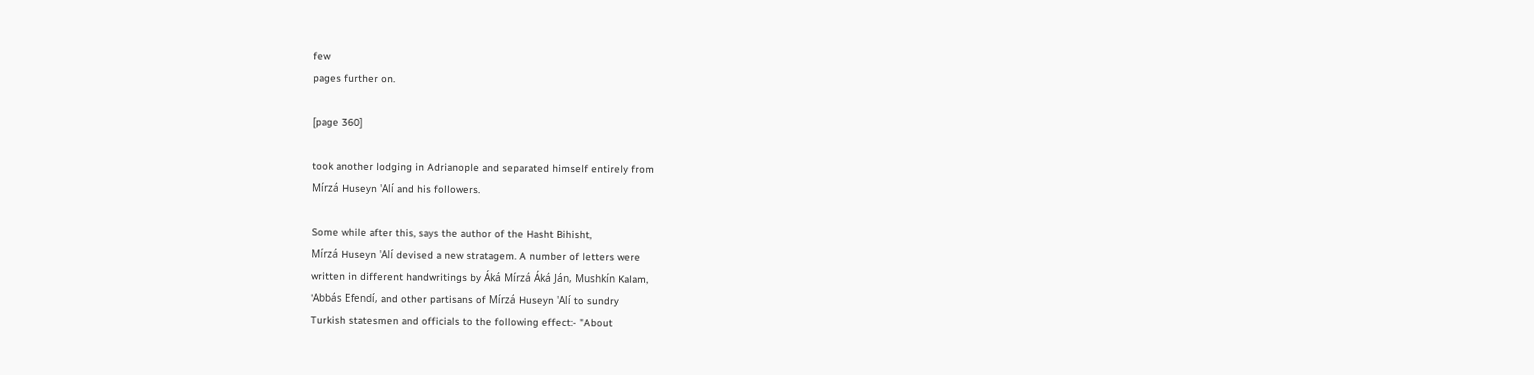few
pages further on.

[page 360]

took another lodging in Adrianople and separated himself entirely from
Mírzá Huseyn 'Alí and his followers.

Some while after this, says the author of the Hasht Bihisht,
Mírzá Huseyn 'Alí devised a new stratagem. A number of letters were
written in different handwritings by Áká Mírzá Áká Ján, Mushkín Kalam,
'Abbás Efendí, and other partisans of Mírzá Huseyn 'Alí to sundry
Turkish statesmen and officials to the following effect:- "About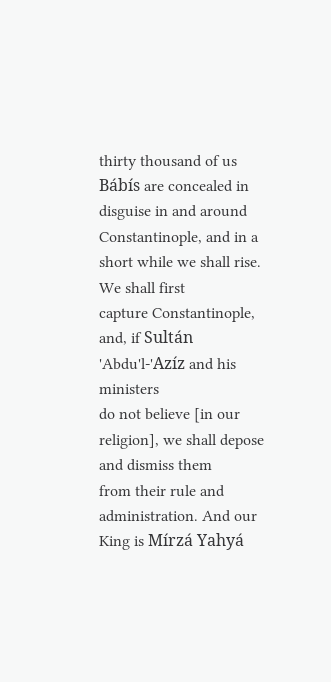thirty thousand of us Bábís are concealed in disguise in and around
Constantinople, and in a short while we shall rise. We shall first
capture Constantinople, and, if Sultán 'Abdu'l-'Azíz and his ministers
do not believe [in our religion], we shall depose and dismiss them
from their rule and administration. And our King is Mírzá Yahyá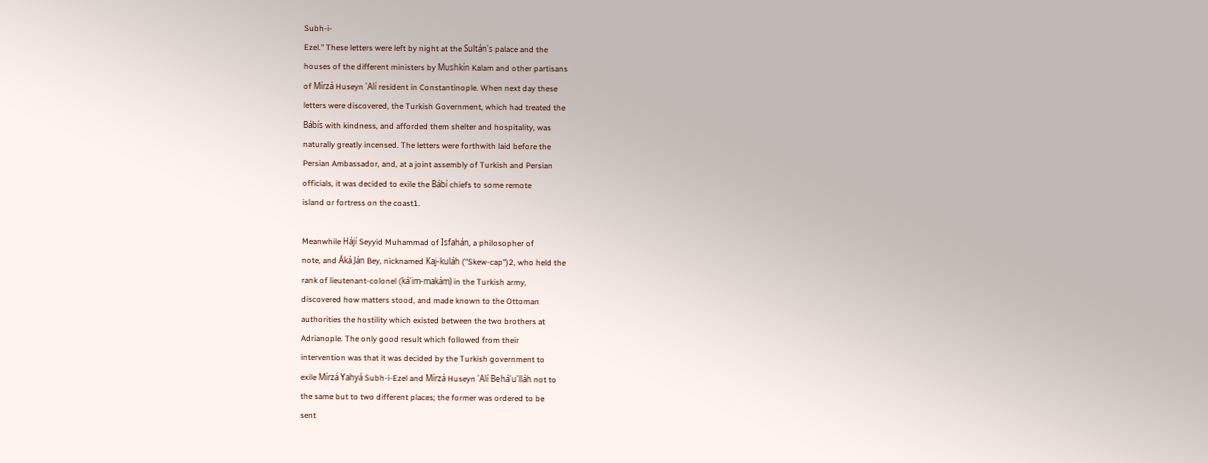Subh-i-
Ezel." These letters were left by night at the Sultán's palace and the
houses of the different ministers by Mushkín Kalam and other partisans
of Mírzá Huseyn 'Alí resident in Constantinople. When next day these
letters were discovered, the Turkish Government, which had treated the
Bábís with kindness, and afforded them shelter and hospitality, was
naturally greatly incensed. The letters were forthwith laid before the
Persian Ambassador, and, at a joint assembly of Turkish and Persian
officials, it was decided to exile the Bábí chiefs to some remote
island or fortress on the coast1.

Meanwhile Hájí Seyyid Muhammad of Isfahán, a philosopher of
note, and Áká Ján Bey, nicknamed Kaj-kuláh ("Skew-cap")2, who held the
rank of lieutenant-colonel (ká'im-makám) in the Turkish army,
discovered how matters stood, and made known to the Ottoman
authorities the hostility which existed between the two brothers at
Adrianople. The only good result which followed from their
intervention was that it was decided by the Turkish government to
exile Mírzá Yahyá Subh-i-Ezel and Mírzá Huseyn 'Alí Behá'u'lláh not to
the same but to two different places; the former was ordered to be
sent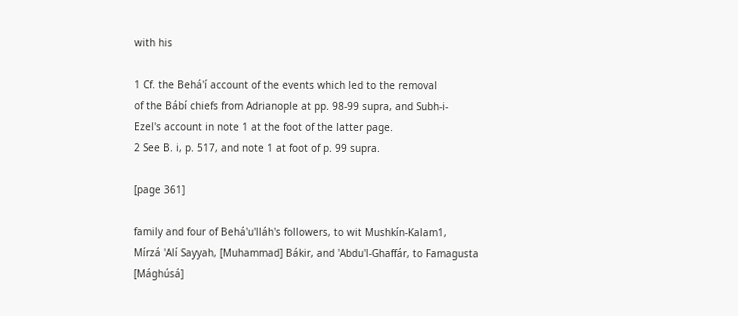with his

1 Cf. the Behá'í account of the events which led to the removal
of the Bábí chiefs from Adrianople at pp. 98-99 supra, and Subh-i-
Ezel's account in note 1 at the foot of the latter page.
2 See B. i, p. 517, and note 1 at foot of p. 99 supra.

[page 361]

family and four of Behá'u'lláh's followers, to wit Mushkín-Kalam1,
Mírzá 'Alí Sayyah, [Muhammad] Bákir, and 'Abdu'l-Ghaffár, to Famagusta
[Mághúsá]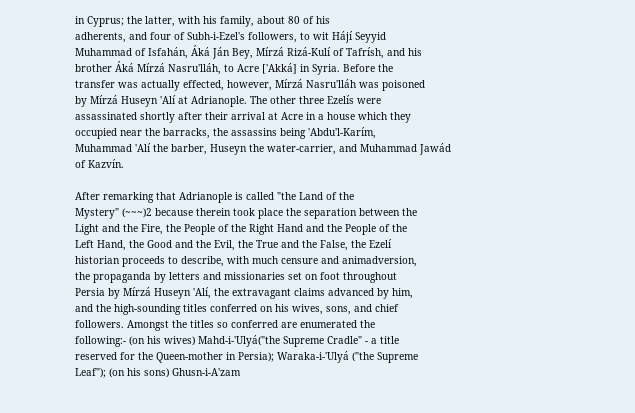in Cyprus; the latter, with his family, about 80 of his
adherents, and four of Subh-i-Ezel's followers, to wit Hájí Seyyid
Muhammad of Isfahán, Áká Ján Bey, Mírzá Rizá-Kulí of Tafrísh, and his
brother Áká Mírzá Nasru'lláh, to Acre ['Akká] in Syria. Before the
transfer was actually effected, however, Mírzá Nasru'lláh was poisoned
by Mírzá Huseyn 'Alí at Adrianople. The other three Ezelís were
assassinated shortly after their arrival at Acre in a house which they
occupied near the barracks, the assassins being 'Abdu'l-Karím,
Muhammad 'Alí the barber, Huseyn the water-carrier, and Muhammad Jawád
of Kazvín.

After remarking that Adrianople is called "the Land of the
Mystery" (~~~)2 because therein took place the separation between the
Light and the Fire, the People of the Right Hand and the People of the
Left Hand, the Good and the Evil, the True and the False, the Ezelí
historian proceeds to describe, with much censure and animadversion,
the propaganda by letters and missionaries set on foot throughout
Persia by Mírzá Huseyn 'Alí, the extravagant claims advanced by him,
and the high-sounding titles conferred on his wives, sons, and chief
followers. Amongst the titles so conferred are enumerated the
following:- (on his wives) Mahd-i-'Ulyá("the Supreme Cradle" - a title
reserved for the Queen-mother in Persia); Waraka-i-'Ulyá ("the Supreme
Leaf"); (on his sons) Ghusn-i-A'zam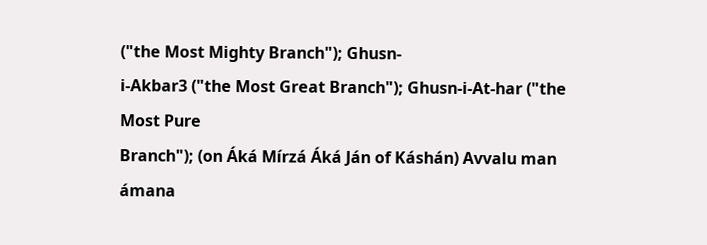("the Most Mighty Branch"); Ghusn-
i-Akbar3 ("the Most Great Branch"); Ghusn-i-At-har ("the Most Pure
Branch"); (on Áká Mírzá Áká Ján of Káshán) Avvalu man ámana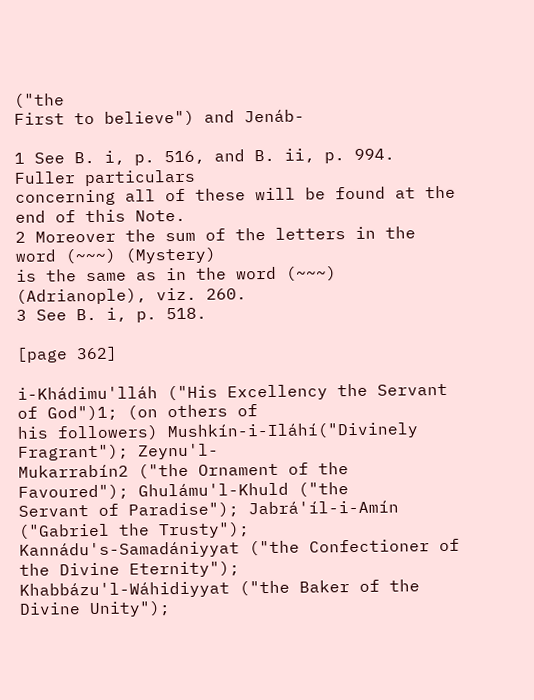("the
First to believe") and Jenáb-

1 See B. i, p. 516, and B. ii, p. 994. Fuller particulars
concerning all of these will be found at the end of this Note.
2 Moreover the sum of the letters in the word (~~~) (Mystery)
is the same as in the word (~~~) (Adrianople), viz. 260.
3 See B. i, p. 518.

[page 362]

i-Khádimu'lláh ("His Excellency the Servant of God")1; (on others of
his followers) Mushkín-i-Iláhí("Divinely Fragrant"); Zeynu'l-
Mukarrabín2 ("the Ornament of the Favoured"); Ghulámu'l-Khuld ("the
Servant of Paradise"); Jabrá'íl-i-Amín ("Gabriel the Trusty");
Kannádu's-Samadániyyat ("the Confectioner of the Divine Eternity");
Khabbázu'l-Wáhidiyyat ("the Baker of the Divine Unity");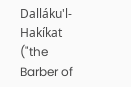Dalláku'l-
Hakíkat ("the Barber of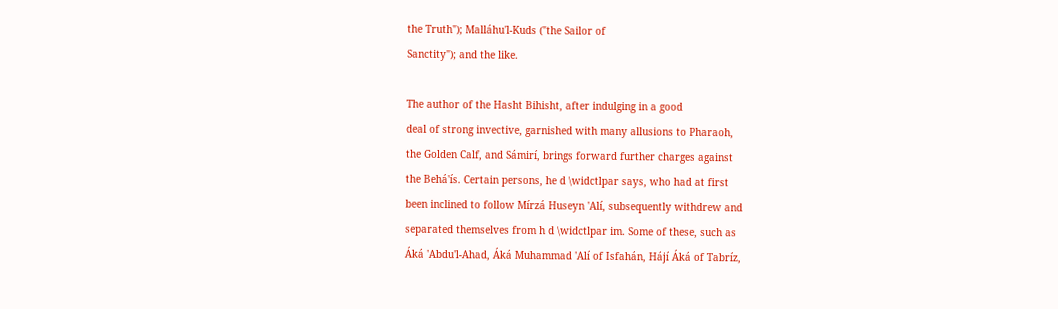the Truth"); Malláhu'l-Kuds ("the Sailor of
Sanctity"); and the like.

The author of the Hasht Bihisht, after indulging in a good
deal of strong invective, garnished with many allusions to Pharaoh,
the Golden Calf, and Sámirí, brings forward further charges against
the Behá'ís. Certain persons, he d \widctlpar says, who had at first
been inclined to follow Mírzá Huseyn 'Alí, subsequently withdrew and
separated themselves from h d \widctlpar im. Some of these, such as
Áká 'Abdu'l-Ahad, Áká Muhammad 'Alí of Isfahán, Hájí Áká of Tabríz,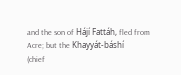and the son of Hájí Fattáh, fled from Acre; but the Khayyát-báshí
(chief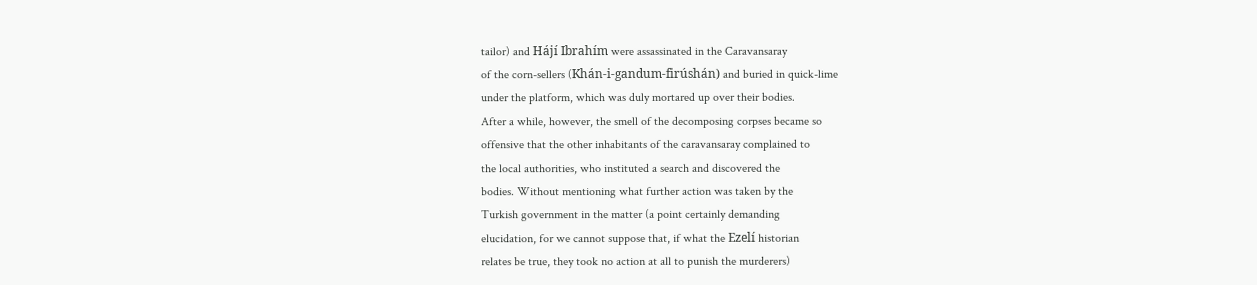tailor) and Hájí Ibrahím were assassinated in the Caravansaray
of the corn-sellers (Khán-i-gandum-firúshán) and buried in quick-lime
under the platform, which was duly mortared up over their bodies.
After a while, however, the smell of the decomposing corpses became so
offensive that the other inhabitants of the caravansaray complained to
the local authorities, who instituted a search and discovered the
bodies. Without mentioning what further action was taken by the
Turkish government in the matter (a point certainly demanding
elucidation, for we cannot suppose that, if what the Ezelí historian
relates be true, they took no action at all to punish the murderers)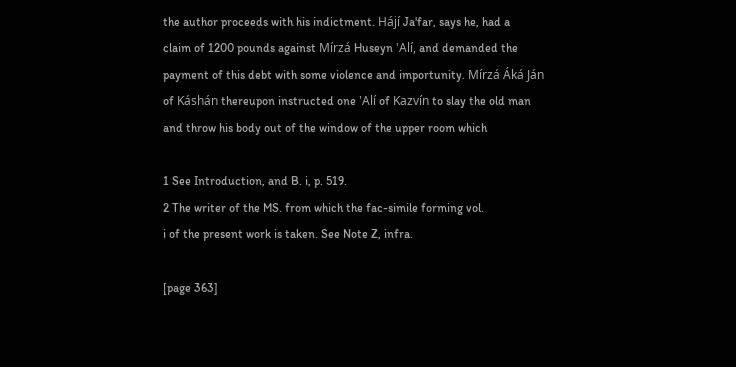the author proceeds with his indictment. Hájí Ja'far, says he, had a
claim of 1200 pounds against Mírzá Huseyn 'Alí, and demanded the
payment of this debt with some violence and importunity. Mírzá Áká Ján
of Káshán thereupon instructed one 'Alí of Kazvín to slay the old man
and throw his body out of the window of the upper room which

1 See Introduction, and B. i, p. 519.
2 The writer of the MS. from which the fac-simile forming vol.
i of the present work is taken. See Note Z, infra.

[page 363]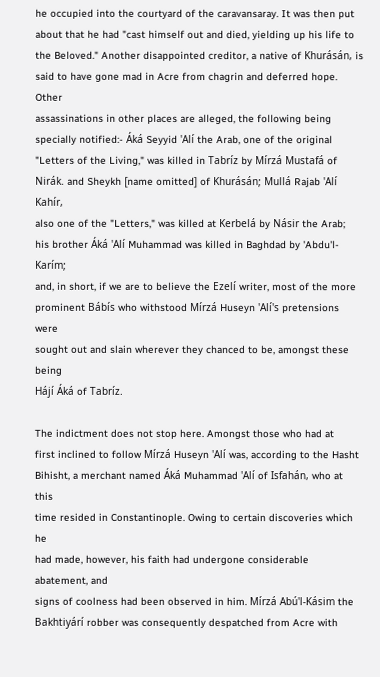he occupied into the courtyard of the caravansaray. It was then put
about that he had "cast himself out and died, yielding up his life to
the Beloved." Another disappointed creditor, a native of Khurásán, is
said to have gone mad in Acre from chagrin and deferred hope. Other
assassinations in other places are alleged, the following being
specially notified:- Áká Seyyid 'Alí the Arab, one of the original
"Letters of the Living," was killed in Tabríz by Mírzá Mustafá of
Nirák. and Sheykh [name omitted] of Khurásán; Mullá Rajab 'Alí Kahír,
also one of the "Letters," was killed at Kerbelá by Násir the Arab;
his brother Áká 'Alí Muhammad was killed in Baghdad by 'Abdu'l-Karím;
and, in short, if we are to believe the Ezelí writer, most of the more
prominent Bábís who withstood Mírzá Huseyn 'Alí's pretensions were
sought out and slain wherever they chanced to be, amongst these being
Hájí Áká of Tabríz.

The indictment does not stop here. Amongst those who had at
first inclined to follow Mírzá Huseyn 'Alí was, according to the Hasht
Bihisht, a merchant named Áká Muhammad 'Alí of Isfahán, who at this
time resided in Constantinople. Owing to certain discoveries which he
had made, however, his faith had undergone considerable abatement, and
signs of coolness had been observed in him. Mírzá Abú'l-Kásim the
Bakhtiyárí robber was consequently despatched from Acre with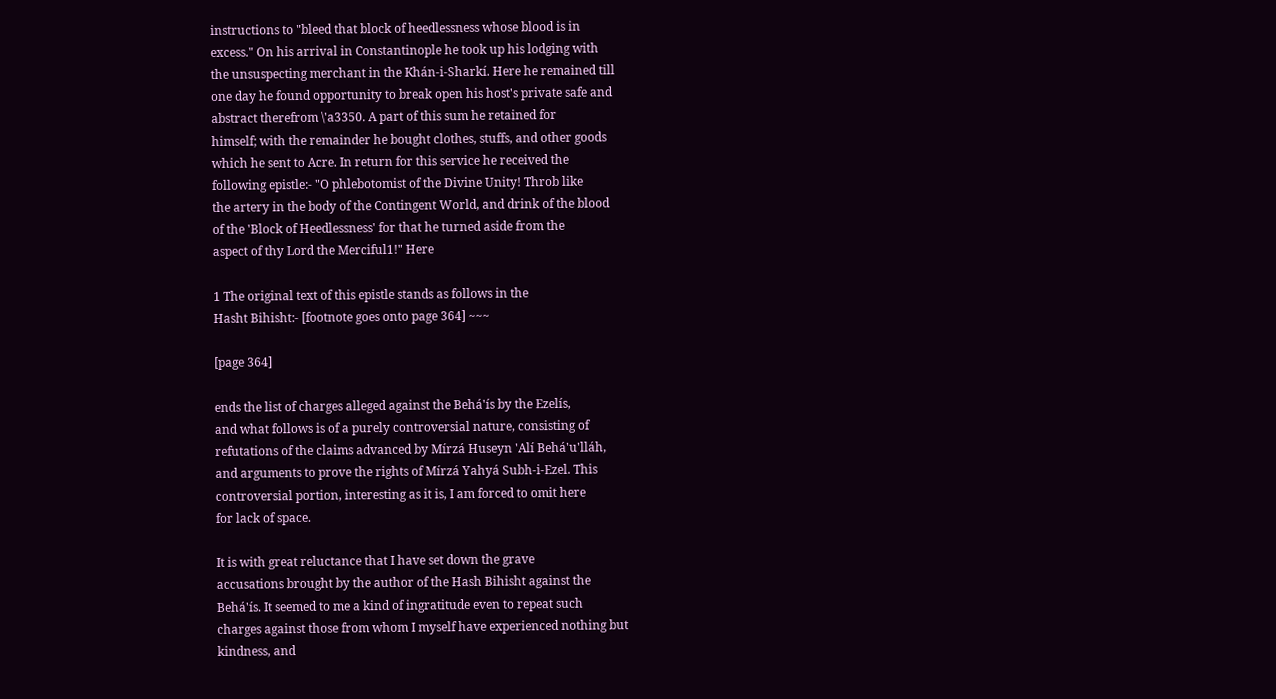instructions to "bleed that block of heedlessness whose blood is in
excess." On his arrival in Constantinople he took up his lodging with
the unsuspecting merchant in the Khán-i-Sharkí. Here he remained till
one day he found opportunity to break open his host's private safe and
abstract therefrom \'a3350. A part of this sum he retained for
himself; with the remainder he bought clothes, stuffs, and other goods
which he sent to Acre. In return for this service he received the
following epistle:- "O phlebotomist of the Divine Unity! Throb like
the artery in the body of the Contingent World, and drink of the blood
of the 'Block of Heedlessness' for that he turned aside from the
aspect of thy Lord the Merciful1!" Here

1 The original text of this epistle stands as follows in the
Hasht Bihisht:- [footnote goes onto page 364] ~~~

[page 364]

ends the list of charges alleged against the Behá'ís by the Ezelís,
and what follows is of a purely controversial nature, consisting of
refutations of the claims advanced by Mírzá Huseyn 'Alí Behá'u'lláh,
and arguments to prove the rights of Mírzá Yahyá Subh-i-Ezel. This
controversial portion, interesting as it is, I am forced to omit here
for lack of space.

It is with great reluctance that I have set down the grave
accusations brought by the author of the Hash Bihisht against the
Behá'ís. It seemed to me a kind of ingratitude even to repeat such
charges against those from whom I myself have experienced nothing but
kindness, and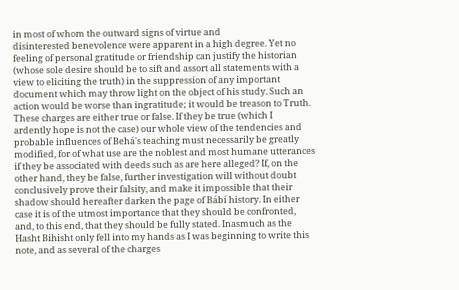in most of whom the outward signs of virtue and
disinterested benevolence were apparent in a high degree. Yet no
feeling of personal gratitude or friendship can justify the historian
(whose sole desire should be to sift and assort all statements with a
view to eliciting the truth) in the suppression of any important
document which may throw light on the object of his study. Such an
action would be worse than ingratitude; it would be treason to Truth.
These charges are either true or false. If they be true (which I
ardently hope is not the case) our whole view of the tendencies and
probable influences of Behá's teaching must necessarily be greatly
modified, for of what use are the noblest and most humane utterances
if they be associated with deeds such as are here alleged? If, on the
other hand, they be false, further investigation will without doubt
conclusively prove their falsity, and make it impossible that their
shadow should hereafter darken the page of Bábí history. In either
case it is of the utmost importance that they should be confronted,
and, to this end, that they should be fully stated. Inasmuch as the
Hasht Bihisht only fell into my hands as I was beginning to write this
note, and as several of the charges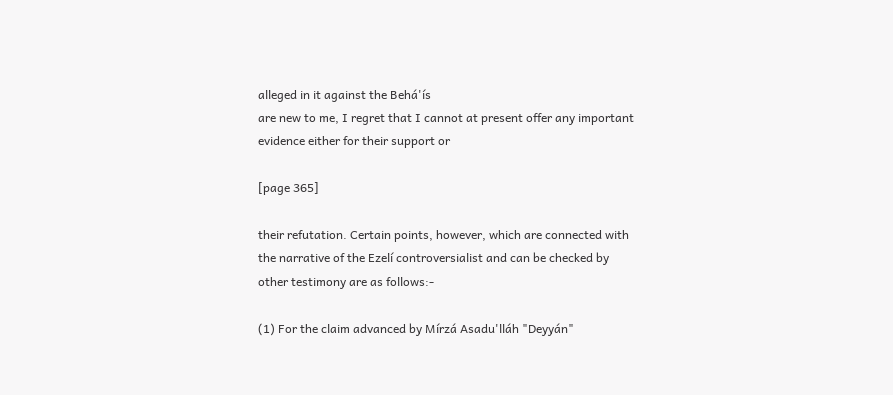alleged in it against the Behá'ís
are new to me, I regret that I cannot at present offer any important
evidence either for their support or

[page 365]

their refutation. Certain points, however, which are connected with
the narrative of the Ezelí controversialist and can be checked by
other testimony are as follows:-

(1) For the claim advanced by Mírzá Asadu'lláh "Deyyán"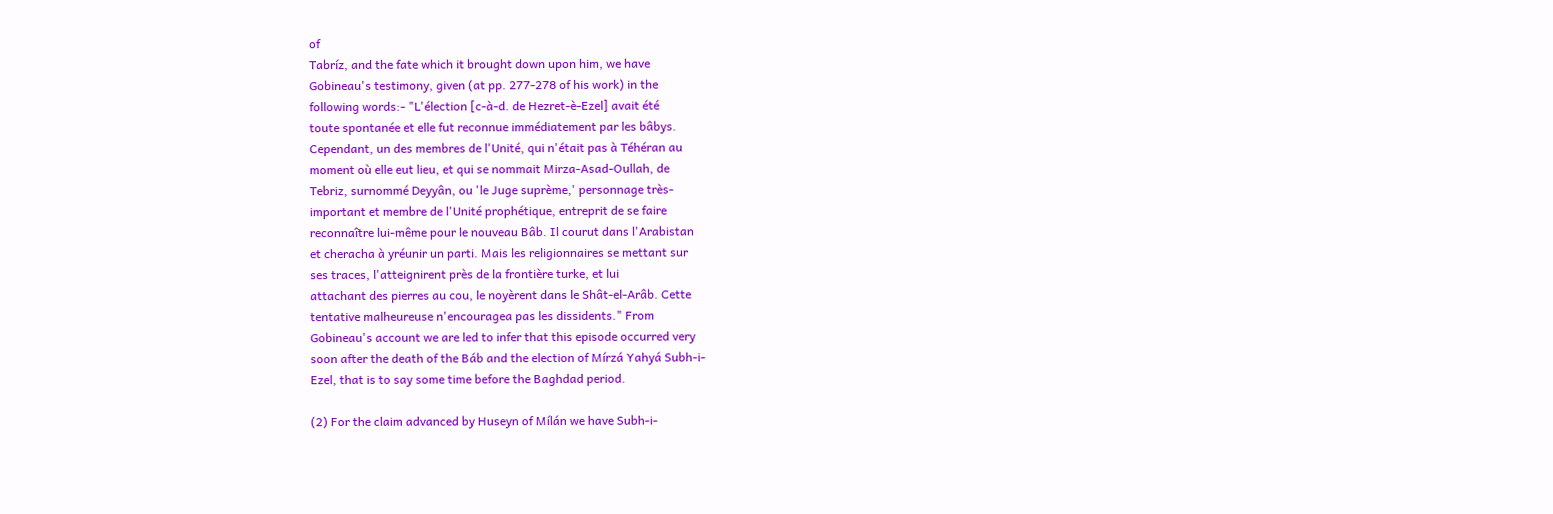of
Tabríz, and the fate which it brought down upon him, we have
Gobineau's testimony, given (at pp. 277-278 of his work) in the
following words:- "L'élection [c-à-d. de Hezret-è-Ezel] avait été
toute spontanée et elle fut reconnue immédiatement par les bâbys.
Cependant, un des membres de l'Unité, qui n'était pas à Téhéran au
moment où elle eut lieu, et qui se nommait Mirza-Asad-Oullah, de
Tebriz, surnommé Deyyân, ou 'le Juge suprème,' personnage très-
important et membre de l'Unité prophétique, entreprit de se faire
reconnaître lui-même pour le nouveau Bâb. Il courut dans l'Arabistan
et cheracha à yréunir un parti. Mais les religionnaires se mettant sur
ses traces, l'atteignirent près de la frontière turke, et lui
attachant des pierres au cou, le noyèrent dans le Shât-el-Arâb. Cette
tentative malheureuse n'encouragea pas les dissidents." From
Gobineau's account we are led to infer that this episode occurred very
soon after the death of the Báb and the election of Mírzá Yahyá Subh-i-
Ezel, that is to say some time before the Baghdad period.

(2) For the claim advanced by Huseyn of Mílán we have Subh-i-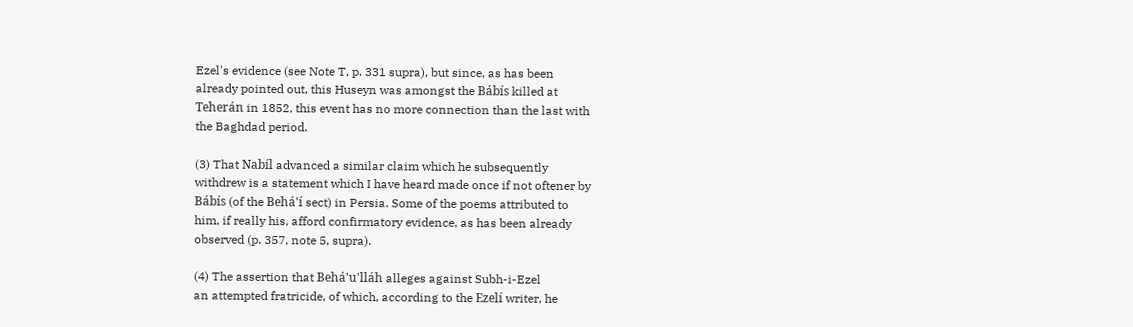Ezel's evidence (see Note T, p. 331 supra), but since, as has been
already pointed out, this Huseyn was amongst the Bábís killed at
Teherán in 1852, this event has no more connection than the last with
the Baghdad period.

(3) That Nabíl advanced a similar claim which he subsequently
withdrew is a statement which I have heard made once if not oftener by
Bábís (of the Behá'í sect) in Persia. Some of the poems attributed to
him, if really his, afford confirmatory evidence, as has been already
observed (p. 357, note 5, supra).

(4) The assertion that Behá'u'lláh alleges against Subh-i-Ezel
an attempted fratricide, of which, according to the Ezelí writer, he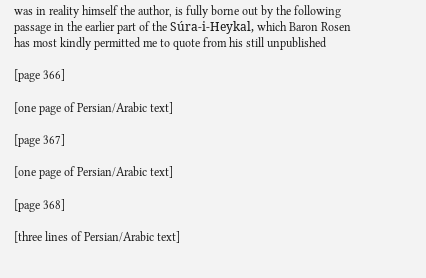was in reality himself the author, is fully borne out by the following
passage in the earlier part of the Súra-i-Heykal, which Baron Rosen
has most kindly permitted me to quote from his still unpublished

[page 366]

[one page of Persian/Arabic text]

[page 367]

[one page of Persian/Arabic text]

[page 368]

[three lines of Persian/Arabic text]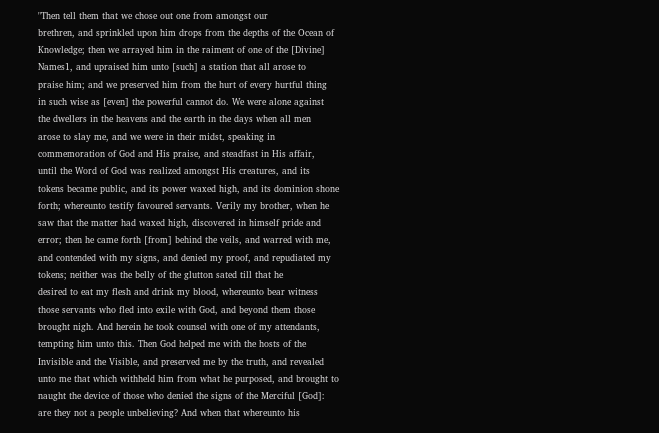"Then tell them that we chose out one from amongst our
brethren, and sprinkled upon him drops from the depths of the Ocean of
Knowledge; then we arrayed him in the raiment of one of the [Divine]
Names1, and upraised him unto [such] a station that all arose to
praise him; and we preserved him from the hurt of every hurtful thing
in such wise as [even] the powerful cannot do. We were alone against
the dwellers in the heavens and the earth in the days when all men
arose to slay me, and we were in their midst, speaking in
commemoration of God and His praise, and steadfast in His affair,
until the Word of God was realized amongst His creatures, and its
tokens became public, and its power waxed high, and its dominion shone
forth; whereunto testify favoured servants. Verily my brother, when he
saw that the matter had waxed high, discovered in himself pride and
error; then he came forth [from] behind the veils, and warred with me,
and contended with my signs, and denied my proof, and repudiated my
tokens; neither was the belly of the glutton sated till that he
desired to eat my flesh and drink my blood, whereunto bear witness
those servants who fled into exile with God, and beyond them those
brought nigh. And herein he took counsel with one of my attendants,
tempting him unto this. Then God helped me with the hosts of the
Invisible and the Visible, and preserved me by the truth, and revealed
unto me that which withheld him from what he purposed, and brought to
naught the device of those who denied the signs of the Merciful [God]:
are they not a people unbelieving? And when that whereunto his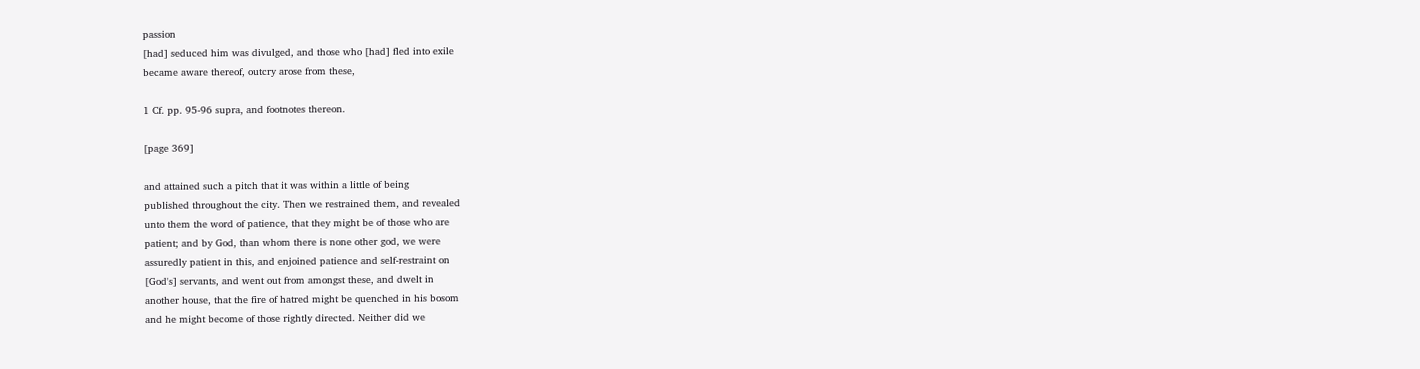passion
[had] seduced him was divulged, and those who [had] fled into exile
became aware thereof, outcry arose from these,

1 Cf. pp. 95-96 supra, and footnotes thereon.

[page 369]

and attained such a pitch that it was within a little of being
published throughout the city. Then we restrained them, and revealed
unto them the word of patience, that they might be of those who are
patient; and by God, than whom there is none other god, we were
assuredly patient in this, and enjoined patience and self-restraint on
[God's] servants, and went out from amongst these, and dwelt in
another house, that the fire of hatred might be quenched in his bosom
and he might become of those rightly directed. Neither did we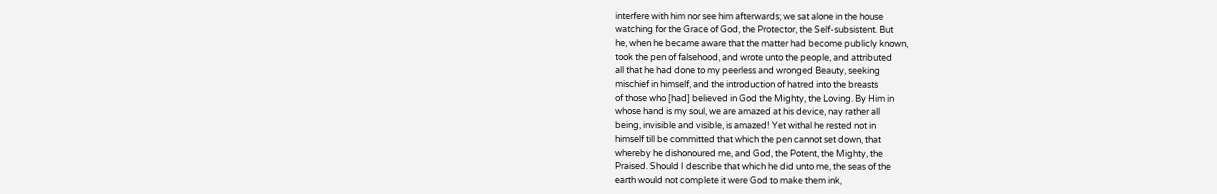interfere with him nor see him afterwards; we sat alone in the house
watching for the Grace of God, the Protector, the Self-subsistent. But
he, when he became aware that the matter had become publicly known,
took the pen of falsehood, and wrote unto the people, and attributed
all that he had done to my peerless and wronged Beauty, seeking
mischief in himself, and the introduction of hatred into the breasts
of those who [had] believed in God the Mighty, the Loving. By Him in
whose hand is my soul, we are amazed at his device, nay rather all
being, invisible and visible, is amazed! Yet withal he rested not in
himself till be committed that which the pen cannot set down, that
whereby he dishonoured me, and God, the Potent, the Mighty, the
Praised. Should I describe that which he did unto me, the seas of the
earth would not complete it were God to make them ink,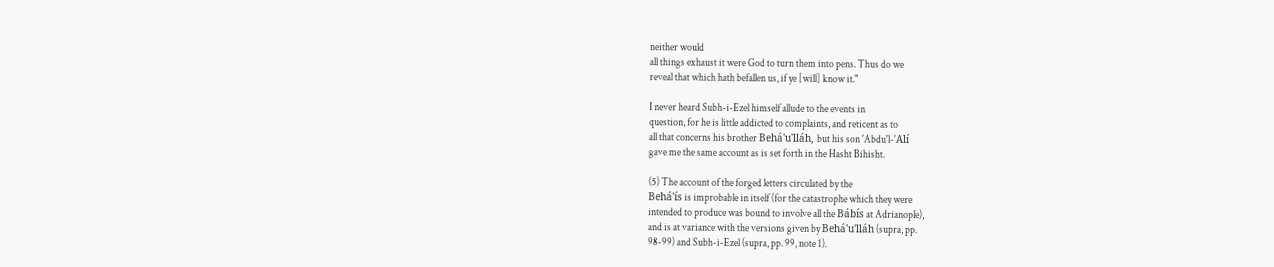neither would
all things exhaust it were God to turn them into pens. Thus do we
reveal that which hath befallen us, if ye [will] know it."

I never heard Subh-i-Ezel himself allude to the events in
question, for he is little addicted to complaints, and reticent as to
all that concerns his brother Behá'u'lláh, but his son 'Abdu'l-'Alí
gave me the same account as is set forth in the Hasht Bihisht.

(5) The account of the forged letters circulated by the
Behá'ís is improbable in itself (for the catastrophe which they were
intended to produce was bound to involve all the Bábís at Adrianople),
and is at variance with the versions given by Behá'u'lláh (supra, pp.
98-99) and Subh-i-Ezel (supra, pp. 99, note 1).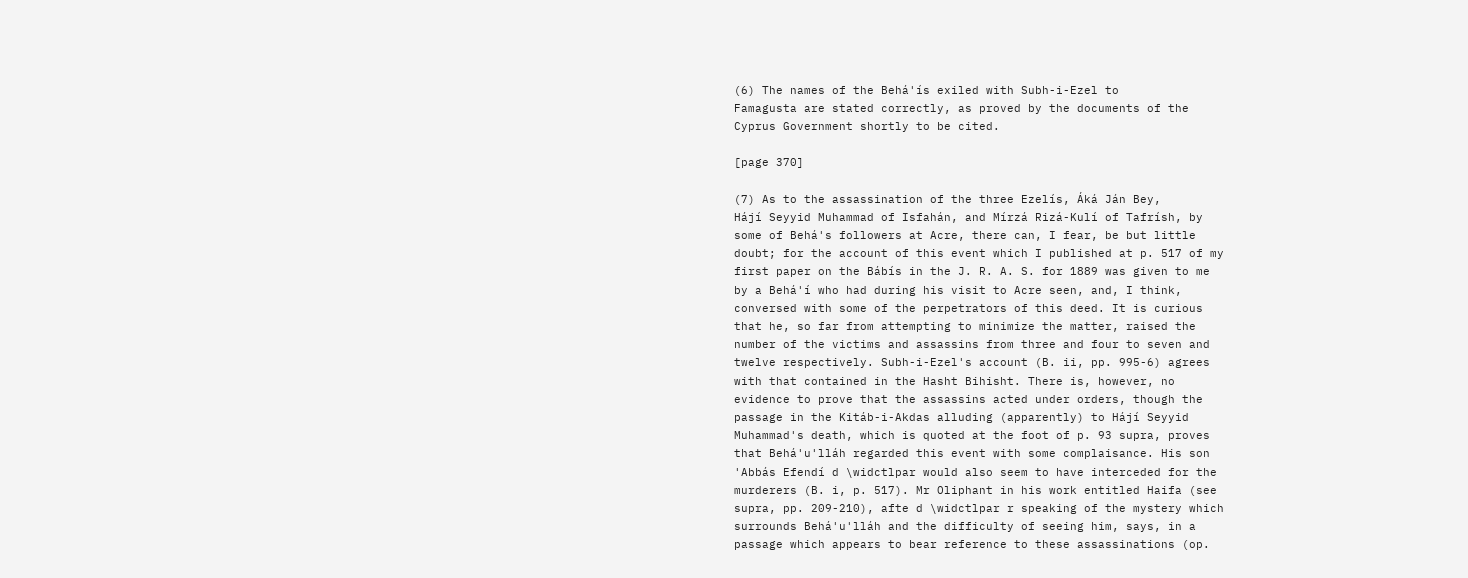(6) The names of the Behá'ís exiled with Subh-i-Ezel to
Famagusta are stated correctly, as proved by the documents of the
Cyprus Government shortly to be cited.

[page 370]

(7) As to the assassination of the three Ezelís, Áká Ján Bey,
Hájí Seyyid Muhammad of Isfahán, and Mírzá Rizá-Kulí of Tafrísh, by
some of Behá's followers at Acre, there can, I fear, be but little
doubt; for the account of this event which I published at p. 517 of my
first paper on the Bábís in the J. R. A. S. for 1889 was given to me
by a Behá'í who had during his visit to Acre seen, and, I think,
conversed with some of the perpetrators of this deed. It is curious
that he, so far from attempting to minimize the matter, raised the
number of the victims and assassins from three and four to seven and
twelve respectively. Subh-i-Ezel's account (B. ii, pp. 995-6) agrees
with that contained in the Hasht Bihisht. There is, however, no
evidence to prove that the assassins acted under orders, though the
passage in the Kitáb-i-Akdas alluding (apparently) to Hájí Seyyid
Muhammad's death, which is quoted at the foot of p. 93 supra, proves
that Behá'u'lláh regarded this event with some complaisance. His son
'Abbás Efendí d \widctlpar would also seem to have interceded for the
murderers (B. i, p. 517). Mr Oliphant in his work entitled Haifa (see
supra, pp. 209-210), afte d \widctlpar r speaking of the mystery which
surrounds Behá'u'lláh and the difficulty of seeing him, says, in a
passage which appears to bear reference to these assassinations (op.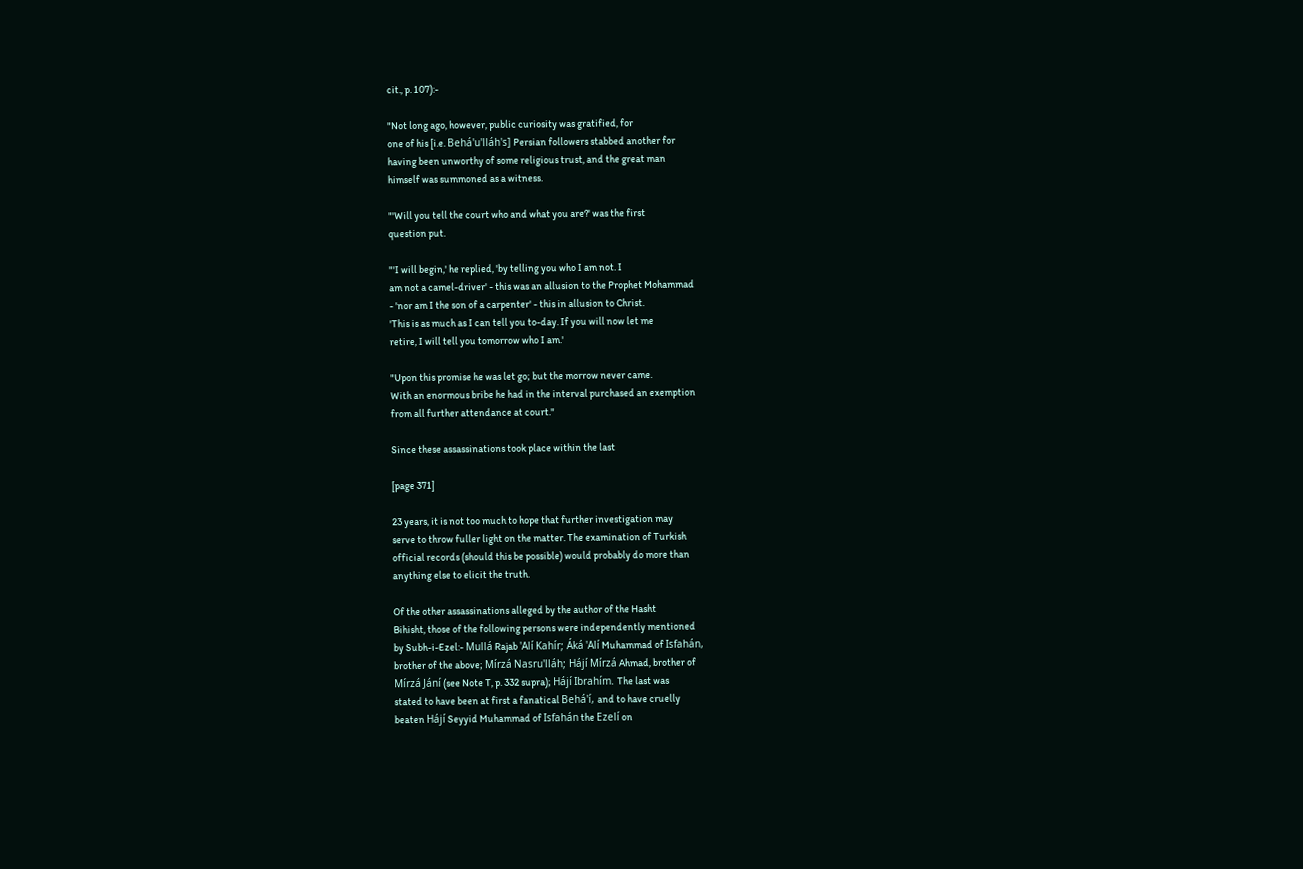cit., p. 107):-

"Not long ago, however, public curiosity was gratified, for
one of his [i.e. Behá'u'lláh's] Persian followers stabbed another for
having been unworthy of some religious trust, and the great man
himself was summoned as a witness.

"'Will you tell the court who and what you are?' was the first
question put.

"'I will begin,' he replied, 'by telling you who I am not. I
am not a camel-driver' - this was an allusion to the Prophet Mohammad
- 'nor am I the son of a carpenter' - this in allusion to Christ.
'This is as much as I can tell you to-day. If you will now let me
retire, I will tell you tomorrow who I am.'

"Upon this promise he was let go; but the morrow never came.
With an enormous bribe he had in the interval purchased an exemption
from all further attendance at court."

Since these assassinations took place within the last

[page 371]

23 years, it is not too much to hope that further investigation may
serve to throw fuller light on the matter. The examination of Turkish
official records (should this be possible) would probably do more than
anything else to elicit the truth.

Of the other assassinations alleged by the author of the Hasht
Bihisht, those of the following persons were independently mentioned
by Subh-i-Ezel:- Mullá Rajab 'Alí Kahír; Áká 'Alí Muhammad of Isfahán,
brother of the above; Mírzá Nasru'lláh; Hájí Mírzá Ahmad, brother of
Mírzá Jání (see Note T, p. 332 supra); Hájí Ibrahím. The last was
stated to have been at first a fanatical Behá'í, and to have cruelly
beaten Hájí Seyyid Muhammad of Isfahán the Ezelí on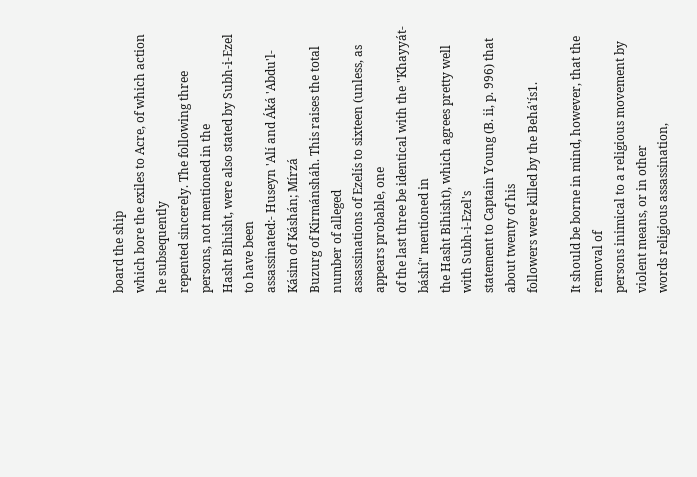board the ship
which bore the exiles to Acre, of which action he subsequently
repented sincerely. The following three persons, not mentioned in the
Hasht Bihisht, were also stated by Subh-i-Ezel to have been
assassinated:- Huseyn 'Alí and Áká 'Abdu'l-Kásim of Káshán; Mírzá
Buzurg of Kirmánsháh. This raises the total number of alleged
assassinations of Ezelís to sixteen (unless, as appears probable, one
of the last three be identical with the "Khayyát-báshí" mentioned in
the Hasht Bihisht), which agrees pretty well with Subh-i-Ezel's
statement to Captain Young (B. ii, p. 996) that about twenty of his
followers were killed by the Behá'ís1.

It should be borne in mind, however, that the removal of
persons inimical to a religious movement by violent means, or in other
words religious assassination,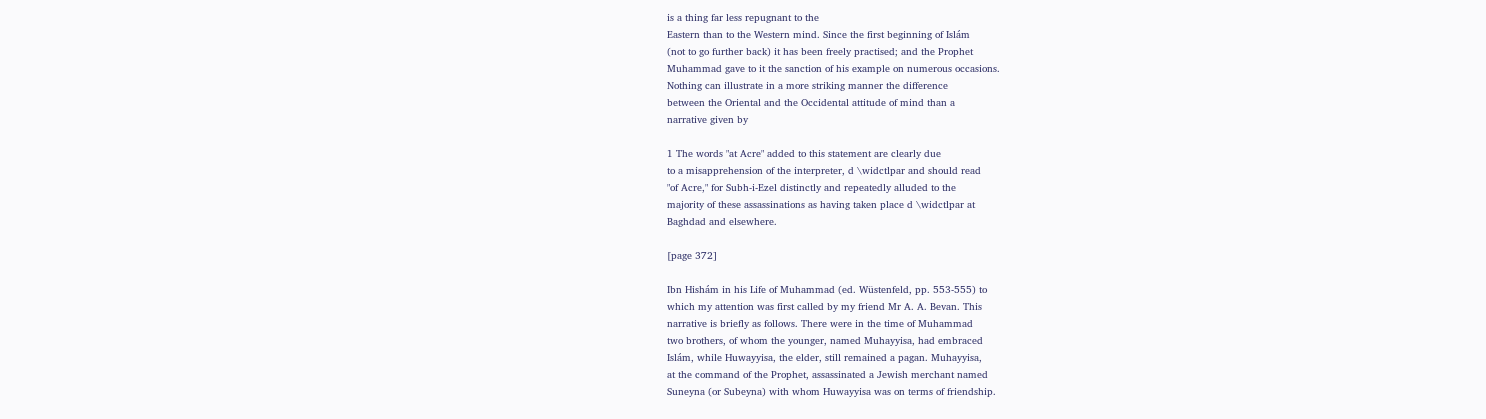is a thing far less repugnant to the
Eastern than to the Western mind. Since the first beginning of Islám
(not to go further back) it has been freely practised; and the Prophet
Muhammad gave to it the sanction of his example on numerous occasions.
Nothing can illustrate in a more striking manner the difference
between the Oriental and the Occidental attitude of mind than a
narrative given by

1 The words "at Acre" added to this statement are clearly due
to a misapprehension of the interpreter, d \widctlpar and should read
"of Acre," for Subh-i-Ezel distinctly and repeatedly alluded to the
majority of these assassinations as having taken place d \widctlpar at
Baghdad and elsewhere.

[page 372]

Ibn Hishám in his Life of Muhammad (ed. Wüstenfeld, pp. 553-555) to
which my attention was first called by my friend Mr A. A. Bevan. This
narrative is briefly as follows. There were in the time of Muhammad
two brothers, of whom the younger, named Muhayyisa, had embraced
Islám, while Huwayyisa, the elder, still remained a pagan. Muhayyisa,
at the command of the Prophet, assassinated a Jewish merchant named
Suneyna (or Subeyna) with whom Huwayyisa was on terms of friendship.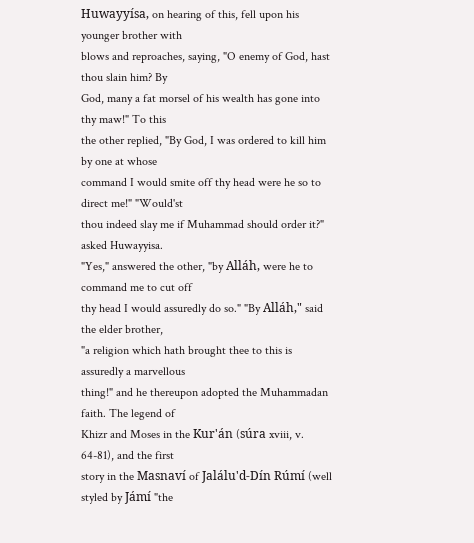Huwayyísa, on hearing of this, fell upon his younger brother with
blows and reproaches, saying, "O enemy of God, hast thou slain him? By
God, many a fat morsel of his wealth has gone into thy maw!" To this
the other replied, "By God, I was ordered to kill him by one at whose
command I would smite off thy head were he so to direct me!" "Would'st
thou indeed slay me if Muhammad should order it?" asked Huwayyisa.
"Yes," answered the other, "by Alláh, were he to command me to cut off
thy head I would assuredly do so." "By Alláh," said the elder brother,
"a religion which hath brought thee to this is assuredly a marvellous
thing!" and he thereupon adopted the Muhammadan faith. The legend of
Khizr and Moses in the Kur'án (súra xviii, v. 64-81), and the first
story in the Masnaví of Jalálu'd-Dín Rúmí (well styled by Jámí "the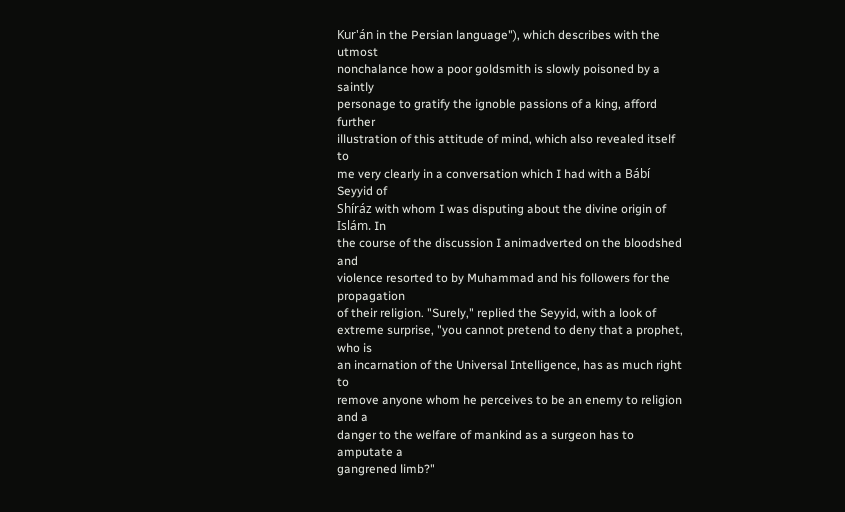Kur'án in the Persian language"), which describes with the utmost
nonchalance how a poor goldsmith is slowly poisoned by a saintly
personage to gratify the ignoble passions of a king, afford further
illustration of this attitude of mind, which also revealed itself to
me very clearly in a conversation which I had with a Bábí Seyyid of
Shíráz with whom I was disputing about the divine origin of Islám. In
the course of the discussion I animadverted on the bloodshed and
violence resorted to by Muhammad and his followers for the propagation
of their religion. "Surely," replied the Seyyid, with a look of
extreme surprise, "you cannot pretend to deny that a prophet, who is
an incarnation of the Universal Intelligence, has as much right to
remove anyone whom he perceives to be an enemy to religion and a
danger to the welfare of mankind as a surgeon has to amputate a
gangrened limb?"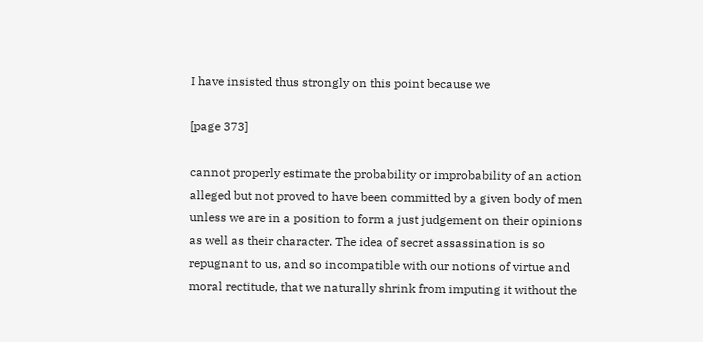I have insisted thus strongly on this point because we

[page 373]

cannot properly estimate the probability or improbability of an action
alleged but not proved to have been committed by a given body of men
unless we are in a position to form a just judgement on their opinions
as well as their character. The idea of secret assassination is so
repugnant to us, and so incompatible with our notions of virtue and
moral rectitude, that we naturally shrink from imputing it without the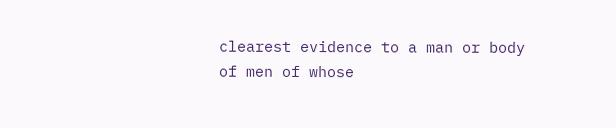clearest evidence to a man or body of men of whose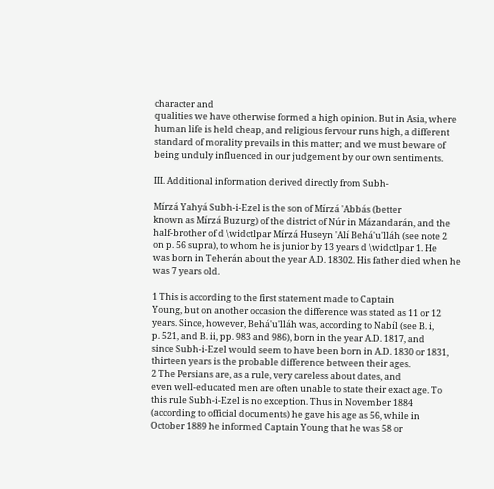character and
qualities we have otherwise formed a high opinion. But in Asia, where
human life is held cheap, and religious fervour runs high, a different
standard of morality prevails in this matter; and we must beware of
being unduly influenced in our judgement by our own sentiments.

III. Additional information derived directly from Subh-

Mírzá Yahyá Subh-i-Ezel is the son of Mírzá 'Abbás (better
known as Mírzá Buzurg) of the district of Núr in Mázandarán, and the
half-brother of d \widctlpar Mírzá Huseyn 'Alí Behá'u'lláh (see note 2
on p. 56 supra), to whom he is junior by 13 years d \widctlpar 1. He
was born in Teherán about the year A.D. 18302. His father died when he
was 7 years old.

1 This is according to the first statement made to Captain
Young, but on another occasion the difference was stated as 11 or 12
years. Since, however, Behá'u'lláh was, according to Nabíl (see B. i,
p. 521, and B. ii, pp. 983 and 986), born in the year A.D. 1817, and
since Subh-i-Ezel would seem to have been born in A.D. 1830 or 1831,
thirteen years is the probable difference between their ages.
2 The Persians are, as a rule, very careless about dates, and
even well-educated men are often unable to state their exact age. To
this rule Subh-i-Ezel is no exception. Thus in November 1884
(according to official documents) he gave his age as 56, while in
October 1889 he informed Captain Young that he was 58 or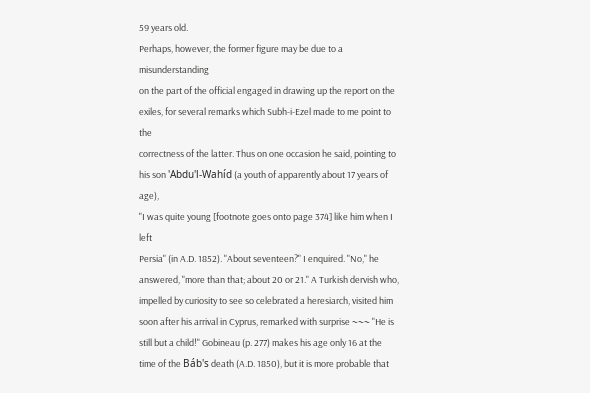59 years old.
Perhaps, however, the former figure may be due to a misunderstanding
on the part of the official engaged in drawing up the report on the
exiles, for several remarks which Subh-i-Ezel made to me point to the
correctness of the latter. Thus on one occasion he said, pointing to
his son 'Abdu'l-Wahíd (a youth of apparently about 17 years of age),
"I was quite young [footnote goes onto page 374] like him when I left
Persia" (in A.D. 1852). "About seventeen?" I enquired. "No," he
answered, "more than that; about 20 or 21." A Turkish dervish who,
impelled by curiosity to see so celebrated a heresiarch, visited him
soon after his arrival in Cyprus, remarked with surprise ~~~ "He is
still but a child!" Gobineau (p. 277) makes his age only 16 at the
time of the Báb's death (A.D. 1850), but it is more probable that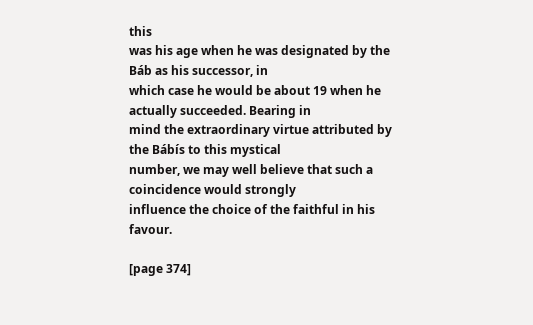this
was his age when he was designated by the Báb as his successor, in
which case he would be about 19 when he actually succeeded. Bearing in
mind the extraordinary virtue attributed by the Bábís to this mystical
number, we may well believe that such a coincidence would strongly
influence the choice of the faithful in his favour.

[page 374]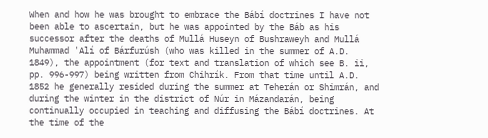When and how he was brought to embrace the Bábí doctrines I have not
been able to ascertain, but he was appointed by the Báb as his
successor after the deaths of Mullá Huseyn of Bushraweyh and Mullá
Muhammad 'Alí of Bárfurúsh (who was killed in the summer of A.D.
1849), the appointment (for text and translation of which see B. ii,
pp. 996-997) being written from Chihrík. From that time until A.D.
1852 he generally resided during the summer at Teherán or Shimrán, and
during the winter in the district of Núr in Mázandarán, being
continually occupied in teaching and diffusing the Bábí doctrines. At
the time of the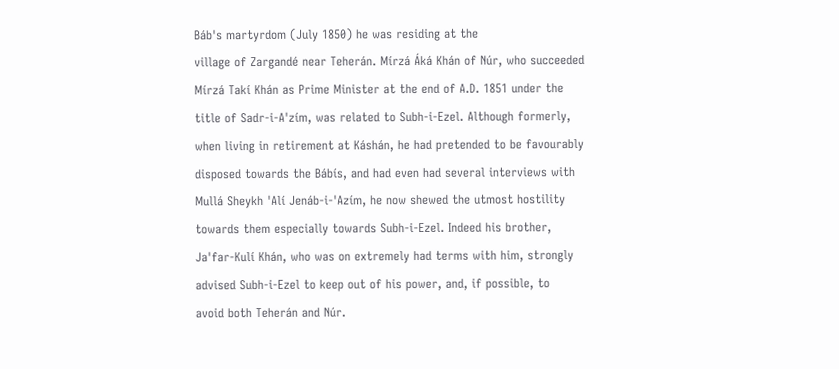Báb's martyrdom (July 1850) he was residing at the
village of Zargandé near Teherán. Mírzá Áká Khán of Núr, who succeeded
Mírzá Takí Khán as Prime Minister at the end of A.D. 1851 under the
title of Sadr-i-A'zím, was related to Subh-i-Ezel. Although formerly,
when living in retirement at Káshán, he had pretended to be favourably
disposed towards the Bábís, and had even had several interviews with
Mullá Sheykh 'Alí Jenáb-i-'Azím, he now shewed the utmost hostility
towards them especially towards Subh-i-Ezel. Indeed his brother,
Ja'far-Kulí Khán, who was on extremely had terms with him, strongly
advised Subh-i-Ezel to keep out of his power, and, if possible, to
avoid both Teherán and Núr.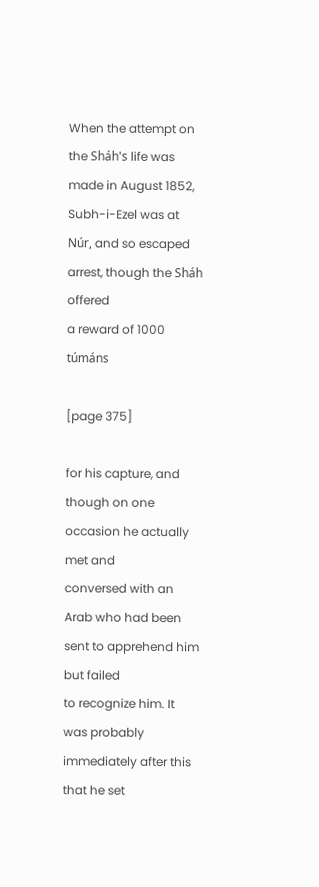When the attempt on the Sháh's life was made in August 1852,
Subh-i-Ezel was at Núr, and so escaped arrest, though the Sháh offered
a reward of 1000 túmáns

[page 375]

for his capture, and though on one occasion he actually met and
conversed with an Arab who had been sent to apprehend him but failed
to recognize him. It was probably immediately after this that he set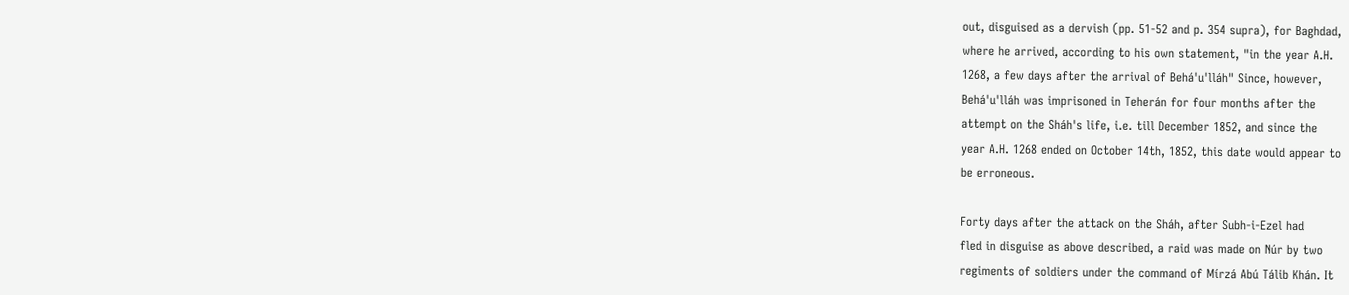out, disguised as a dervish (pp. 51-52 and p. 354 supra), for Baghdad,
where he arrived, according to his own statement, "in the year A.H.
1268, a few days after the arrival of Behá'u'lláh" Since, however,
Behá'u'lláh was imprisoned in Teherán for four months after the
attempt on the Sháh's life, i.e. till December 1852, and since the
year A.H. 1268 ended on October 14th, 1852, this date would appear to
be erroneous.

Forty days after the attack on the Sháh, after Subh-i-Ezel had
fled in disguise as above described, a raid was made on Núr by two
regiments of soldiers under the command of Mírzá Abú Tálib Khán. It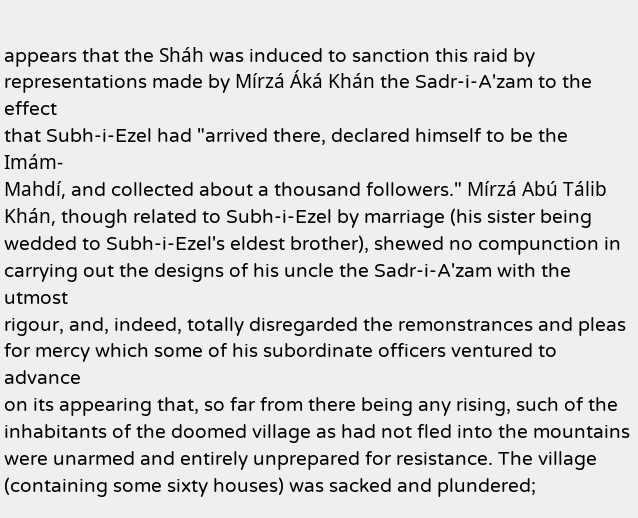appears that the Sháh was induced to sanction this raid by
representations made by Mírzá Áká Khán the Sadr-i-A'zam to the effect
that Subh-i-Ezel had "arrived there, declared himself to be the Imám-
Mahdí, and collected about a thousand followers." Mírzá Abú Tálib
Khán, though related to Subh-i-Ezel by marriage (his sister being
wedded to Subh-i-Ezel's eldest brother), shewed no compunction in
carrying out the designs of his uncle the Sadr-i-A'zam with the utmost
rigour, and, indeed, totally disregarded the remonstrances and pleas
for mercy which some of his subordinate officers ventured to advance
on its appearing that, so far from there being any rising, such of the
inhabitants of the doomed village as had not fled into the mountains
were unarmed and entirely unprepared for resistance. The village
(containing some sixty houses) was sacked and plundered;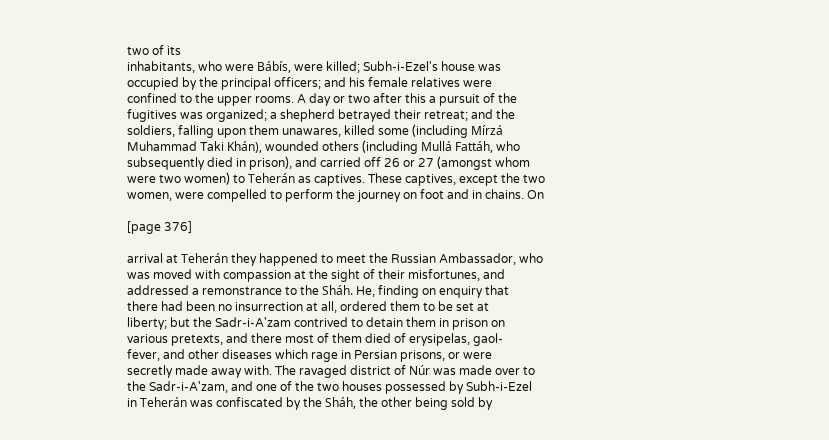two of its
inhabitants, who were Bábís, were killed; Subh-i-Ezel's house was
occupied by the principal officers; and his female relatives were
confined to the upper rooms. A day or two after this a pursuit of the
fugitives was organized; a shepherd betrayed their retreat; and the
soldiers, falling upon them unawares, killed some (including Mírzá
Muhammad Taki Khán), wounded others (including Mullá Fattáh, who
subsequently died in prison), and carried off 26 or 27 (amongst whom
were two women) to Teherán as captives. These captives, except the two
women, were compelled to perform the journey on foot and in chains. On

[page 376]

arrival at Teherán they happened to meet the Russian Ambassador, who
was moved with compassion at the sight of their misfortunes, and
addressed a remonstrance to the Sháh. He, finding on enquiry that
there had been no insurrection at all, ordered them to be set at
liberty; but the Sadr-i-A'zam contrived to detain them in prison on
various pretexts, and there most of them died of erysipelas, gaol-
fever, and other diseases which rage in Persian prisons, or were
secretly made away with. The ravaged district of Núr was made over to
the Sadr-i-A'zam, and one of the two houses possessed by Subh-i-Ezel
in Teherán was confiscated by the Sháh, the other being sold by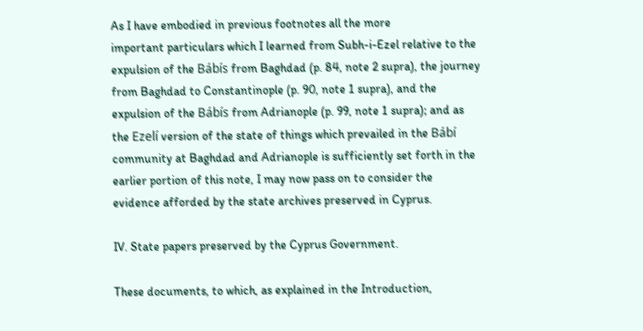As I have embodied in previous footnotes all the more
important particulars which I learned from Subh-i-Ezel relative to the
expulsion of the Bábís from Baghdad (p. 84, note 2 supra), the journey
from Baghdad to Constantinople (p. 90, note 1 supra), and the
expulsion of the Bábís from Adrianople (p. 99, note 1 supra); and as
the Ezelí version of the state of things which prevailed in the Bábí
community at Baghdad and Adrianople is sufficiently set forth in the
earlier portion of this note, I may now pass on to consider the
evidence afforded by the state archives preserved in Cyprus.

IV. State papers preserved by the Cyprus Government.

These documents, to which, as explained in the Introduction,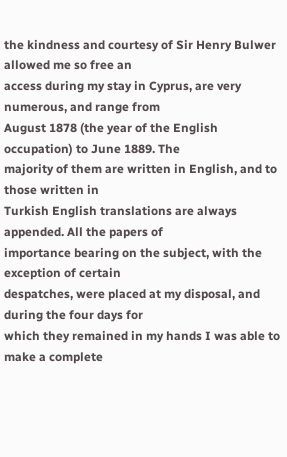the kindness and courtesy of Sir Henry Bulwer allowed me so free an
access during my stay in Cyprus, are very numerous, and range from
August 1878 (the year of the English occupation) to June 1889. The
majority of them are written in English, and to those written in
Turkish English translations are always appended. All the papers of
importance bearing on the subject, with the exception of certain
despatches, were placed at my disposal, and during the four days for
which they remained in my hands I was able to make a complete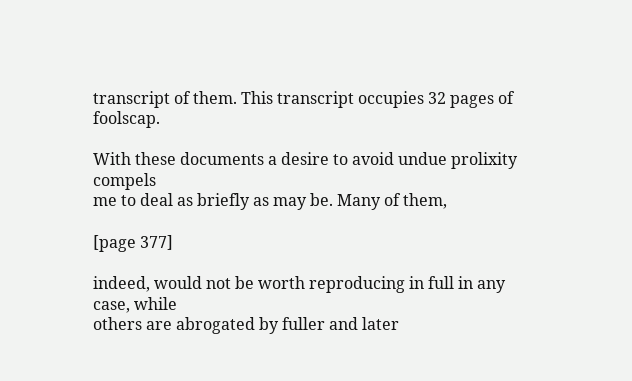transcript of them. This transcript occupies 32 pages of foolscap.

With these documents a desire to avoid undue prolixity compels
me to deal as briefly as may be. Many of them,

[page 377]

indeed, would not be worth reproducing in full in any case, while
others are abrogated by fuller and later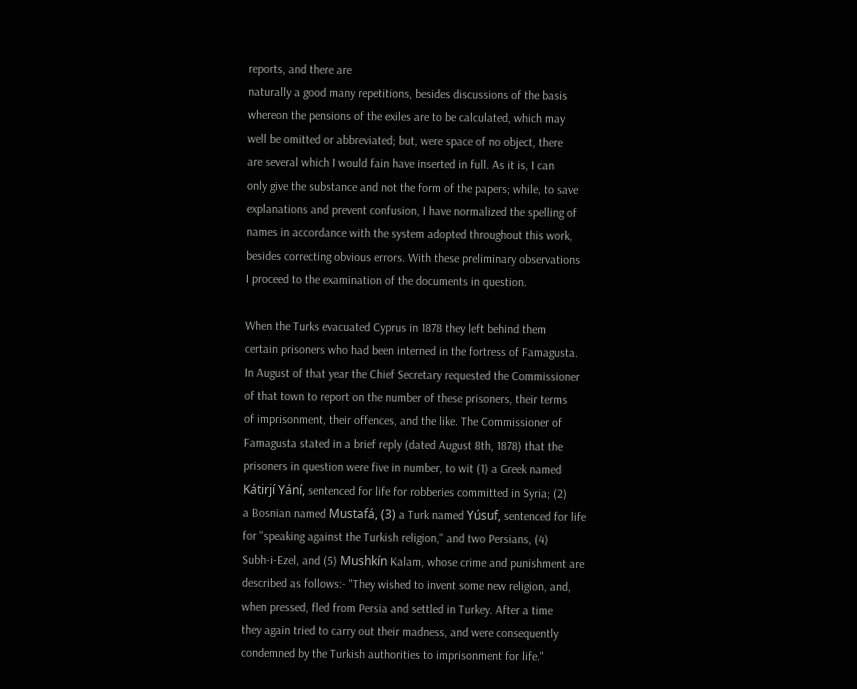reports, and there are
naturally a good many repetitions, besides discussions of the basis
whereon the pensions of the exiles are to be calculated, which may
well be omitted or abbreviated; but, were space of no object, there
are several which I would fain have inserted in full. As it is, I can
only give the substance and not the form of the papers; while, to save
explanations and prevent confusion, I have normalized the spelling of
names in accordance with the system adopted throughout this work,
besides correcting obvious errors. With these preliminary observations
I proceed to the examination of the documents in question.

When the Turks evacuated Cyprus in 1878 they left behind them
certain prisoners who had been interned in the fortress of Famagusta.
In August of that year the Chief Secretary requested the Commissioner
of that town to report on the number of these prisoners, their terms
of imprisonment, their offences, and the like. The Commissioner of
Famagusta stated in a brief reply (dated August 8th, 1878) that the
prisoners in question were five in number, to wit (1) a Greek named
Kátirjí Yání, sentenced for life for robberies committed in Syria; (2)
a Bosnian named Mustafá, (3) a Turk named Yúsuf, sentenced for life
for "speaking against the Turkish religion," and two Persians, (4)
Subh-i-Ezel, and (5) Mushkín Kalam, whose crime and punishment are
described as follows:- "They wished to invent some new religion, and,
when pressed, fled from Persia and settled in Turkey. After a time
they again tried to carry out their madness, and were consequently
condemned by the Turkish authorities to imprisonment for life."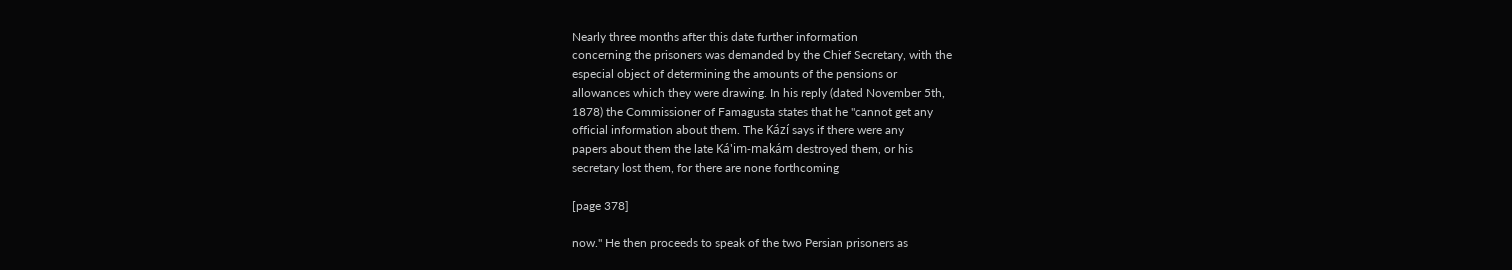Nearly three months after this date further information
concerning the prisoners was demanded by the Chief Secretary, with the
especial object of determining the amounts of the pensions or
allowances which they were drawing. In his reply (dated November 5th,
1878) the Commissioner of Famagusta states that he "cannot get any
official information about them. The Kází says if there were any
papers about them the late Ká'im-makám destroyed them, or his
secretary lost them, for there are none forthcoming

[page 378]

now." He then proceeds to speak of the two Persian prisoners as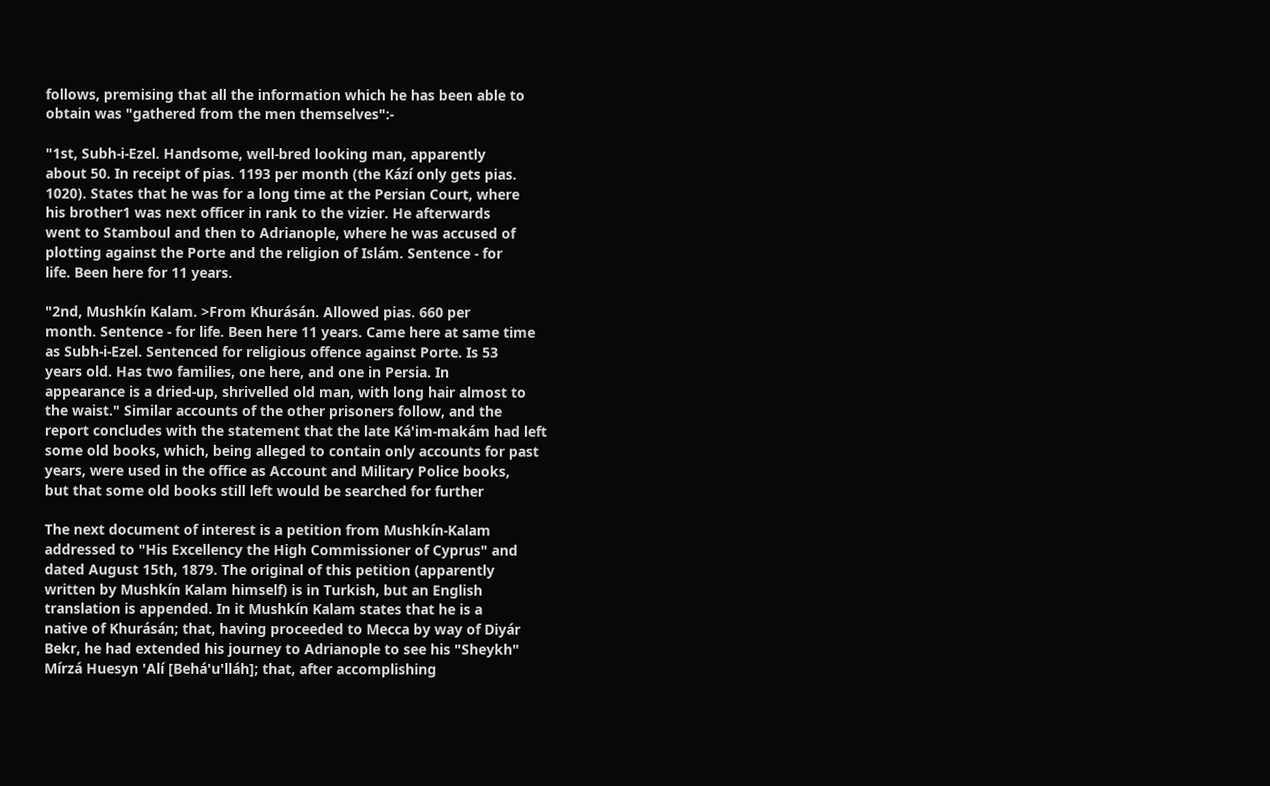follows, premising that all the information which he has been able to
obtain was "gathered from the men themselves":-

"1st, Subh-i-Ezel. Handsome, well-bred looking man, apparently
about 50. In receipt of pias. 1193 per month (the Kází only gets pias.
1020). States that he was for a long time at the Persian Court, where
his brother1 was next officer in rank to the vizier. He afterwards
went to Stamboul and then to Adrianople, where he was accused of
plotting against the Porte and the religion of Islám. Sentence - for
life. Been here for 11 years.

"2nd, Mushkín Kalam. >From Khurásán. Allowed pias. 660 per
month. Sentence - for life. Been here 11 years. Came here at same time
as Subh-i-Ezel. Sentenced for religious offence against Porte. Is 53
years old. Has two families, one here, and one in Persia. In
appearance is a dried-up, shrivelled old man, with long hair almost to
the waist." Similar accounts of the other prisoners follow, and the
report concludes with the statement that the late Ká'im-makám had left
some old books, which, being alleged to contain only accounts for past
years, were used in the office as Account and Military Police books,
but that some old books still left would be searched for further

The next document of interest is a petition from Mushkín-Kalam
addressed to "His Excellency the High Commissioner of Cyprus" and
dated August 15th, 1879. The original of this petition (apparently
written by Mushkín Kalam himself) is in Turkish, but an English
translation is appended. In it Mushkín Kalam states that he is a
native of Khurásán; that, having proceeded to Mecca by way of Diyár
Bekr, he had extended his journey to Adrianople to see his "Sheykh"
Mírzá Huesyn 'Alí [Behá'u'lláh]; that, after accomplishing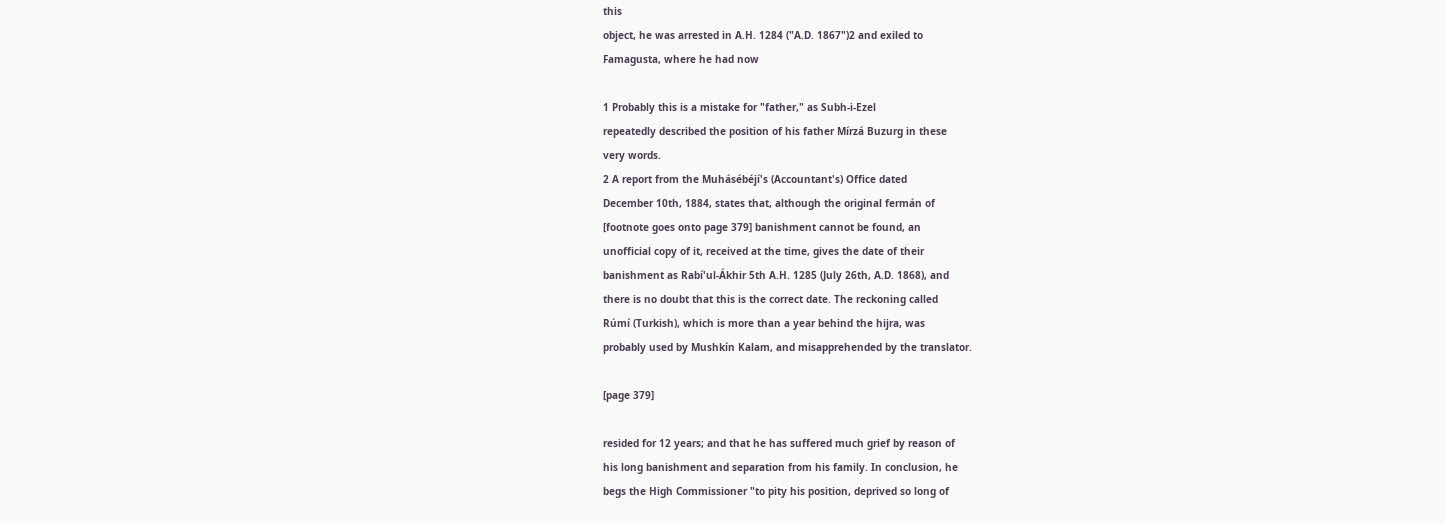this
object, he was arrested in A.H. 1284 ("A.D. 1867")2 and exiled to
Famagusta, where he had now

1 Probably this is a mistake for "father," as Subh-i-Ezel
repeatedly described the position of his father Mírzá Buzurg in these
very words.
2 A report from the Muhásébéjí's (Accountant's) Office dated
December 10th, 1884, states that, although the original fermán of
[footnote goes onto page 379] banishment cannot be found, an
unofficial copy of it, received at the time, gives the date of their
banishment as Rabí'ul-Ákhir 5th A.H. 1285 (July 26th, A.D. 1868), and
there is no doubt that this is the correct date. The reckoning called
Rúmí (Turkish), which is more than a year behind the hijra, was
probably used by Mushkín Kalam, and misapprehended by the translator.

[page 379]

resided for 12 years; and that he has suffered much grief by reason of
his long banishment and separation from his family. In conclusion, he
begs the High Commissioner "to pity his position, deprived so long of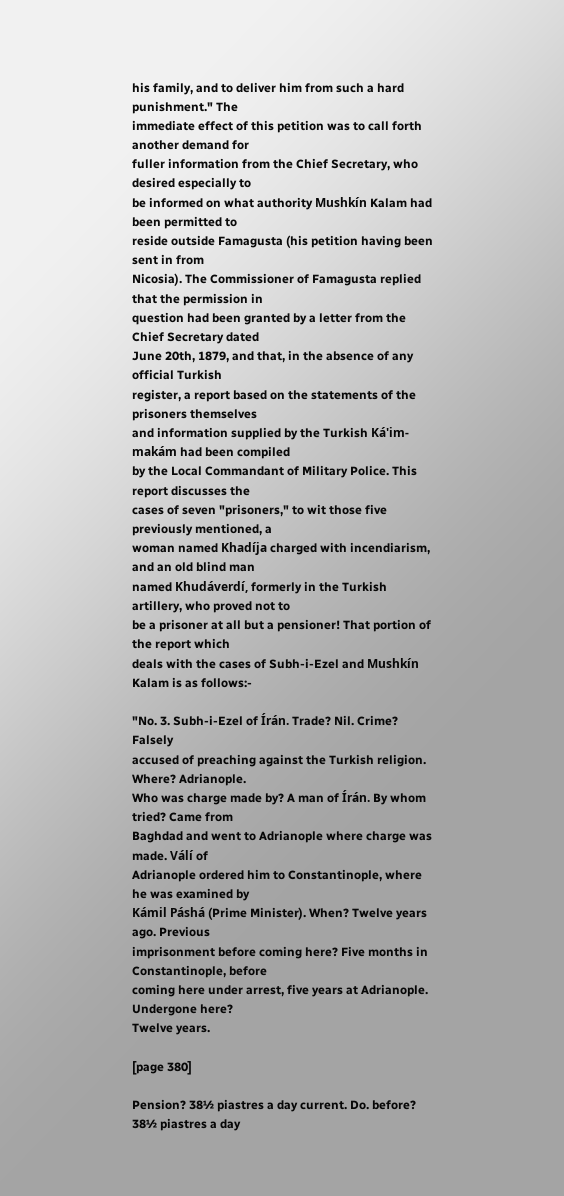his family, and to deliver him from such a hard punishment." The
immediate effect of this petition was to call forth another demand for
fuller information from the Chief Secretary, who desired especially to
be informed on what authority Mushkín Kalam had been permitted to
reside outside Famagusta (his petition having been sent in from
Nicosia). The Commissioner of Famagusta replied that the permission in
question had been granted by a letter from the Chief Secretary dated
June 20th, 1879, and that, in the absence of any official Turkish
register, a report based on the statements of the prisoners themselves
and information supplied by the Turkish Ká'im-makám had been compiled
by the Local Commandant of Military Police. This report discusses the
cases of seven "prisoners," to wit those five previously mentioned, a
woman named Khadíja charged with incendiarism, and an old blind man
named Khudáverdí, formerly in the Turkish artillery, who proved not to
be a prisoner at all but a pensioner! That portion of the report which
deals with the cases of Subh-i-Ezel and Mushkín Kalam is as follows:-

"No. 3. Subh-i-Ezel of Írán. Trade? Nil. Crime? Falsely
accused of preaching against the Turkish religion. Where? Adrianople.
Who was charge made by? A man of Írán. By whom tried? Came from
Baghdad and went to Adrianople where charge was made. Válí of
Adrianople ordered him to Constantinople, where he was examined by
Kámil Páshá (Prime Minister). When? Twelve years ago. Previous
imprisonment before coming here? Five months in Constantinople, before
coming here under arrest, five years at Adrianople. Undergone here?
Twelve years.

[page 380]

Pension? 38½ piastres a day current. Do. before? 38½ piastres a day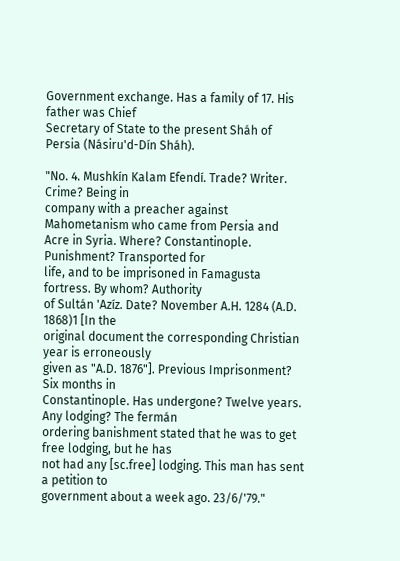Government exchange. Has a family of 17. His father was Chief
Secretary of State to the present Sháh of Persia (Násiru'd-Dín Sháh).

"No. 4. Mushkín Kalam Efendí. Trade? Writer. Crime? Being in
company with a preacher against Mahometanism who came from Persia and
Acre in Syria. Where? Constantinople. Punishment? Transported for
life, and to be imprisoned in Famagusta fortress. By whom? Authority
of Sultán 'Azíz. Date? November A.H. 1284 (A.D. 1868)1 [In the
original document the corresponding Christian year is erroneously
given as "A.D. 1876"]. Previous Imprisonment? Six months in
Constantinople. Has undergone? Twelve years. Any lodging? The fermán
ordering banishment stated that he was to get free lodging, but he has
not had any [sc.free] lodging. This man has sent a petition to
government about a week ago. 23/6/'79."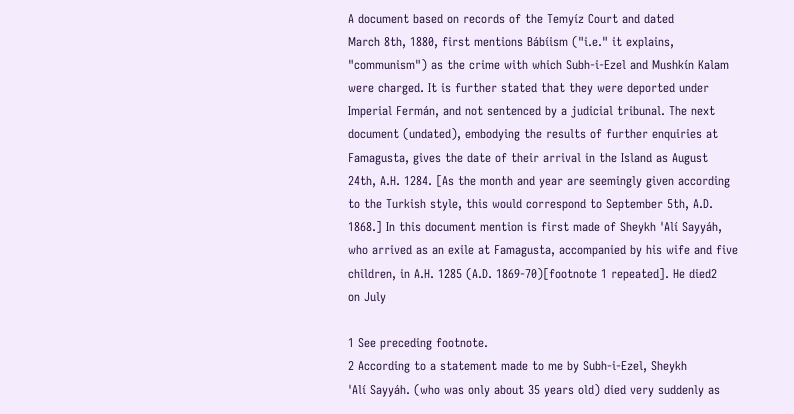A document based on records of the Temyíz Court and dated
March 8th, 1880, first mentions Bábíism ("i.e." it explains,
"communism") as the crime with which Subh-i-Ezel and Mushkín Kalam
were charged. It is further stated that they were deported under
Imperial Fermán, and not sentenced by a judicial tribunal. The next
document (undated), embodying the results of further enquiries at
Famagusta, gives the date of their arrival in the Island as August
24th, A.H. 1284. [As the month and year are seemingly given according
to the Turkish style, this would correspond to September 5th, A.D.
1868.] In this document mention is first made of Sheykh 'Alí Sayyáh,
who arrived as an exile at Famagusta, accompanied by his wife and five
children, in A.H. 1285 (A.D. 1869-70)[footnote 1 repeated]. He died2
on July

1 See preceding footnote.
2 According to a statement made to me by Subh-i-Ezel, Sheykh
'Alí Sayyáh. (who was only about 35 years old) died very suddenly as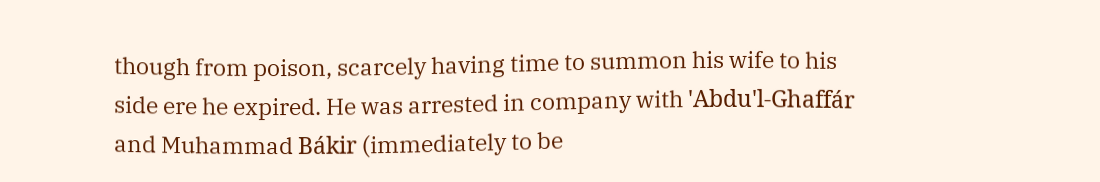though from poison, scarcely having time to summon his wife to his
side ere he expired. He was arrested in company with 'Abdu'l-Ghaffár
and Muhammad Bákir (immediately to be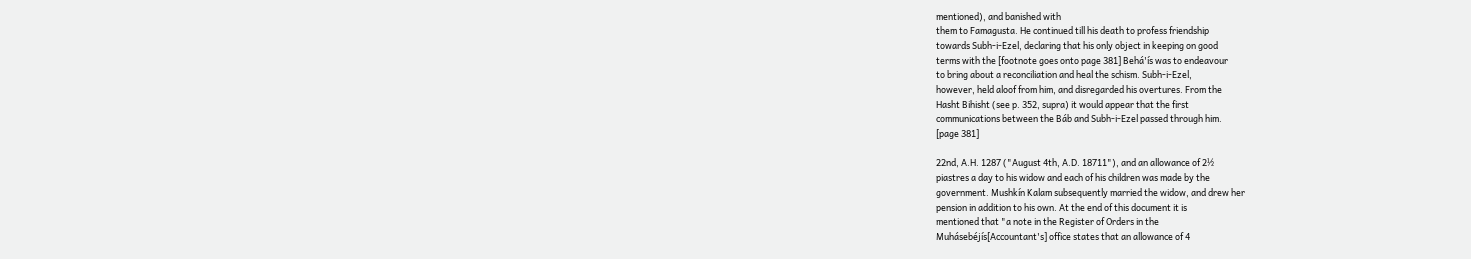mentioned), and banished with
them to Famagusta. He continued till his death to profess friendship
towards Subh-i-Ezel, declaring that his only object in keeping on good
terms with the [footnote goes onto page 381] Behá'ís was to endeavour
to bring about a reconciliation and heal the schism. Subh-i-Ezel,
however, held aloof from him, and disregarded his overtures. From the
Hasht Bihisht (see p. 352, supra) it would appear that the first
communications between the Báb and Subh-i-Ezel passed through him.
[page 381]

22nd, A.H. 1287 ("August 4th, A.D. 18711"), and an allowance of 2½
piastres a day to his widow and each of his children was made by the
government. Mushkín Kalam subsequently married the widow, and drew her
pension in addition to his own. At the end of this document it is
mentioned that "a note in the Register of Orders in the
Muhásebéjís[Accountant's] office states that an allowance of 4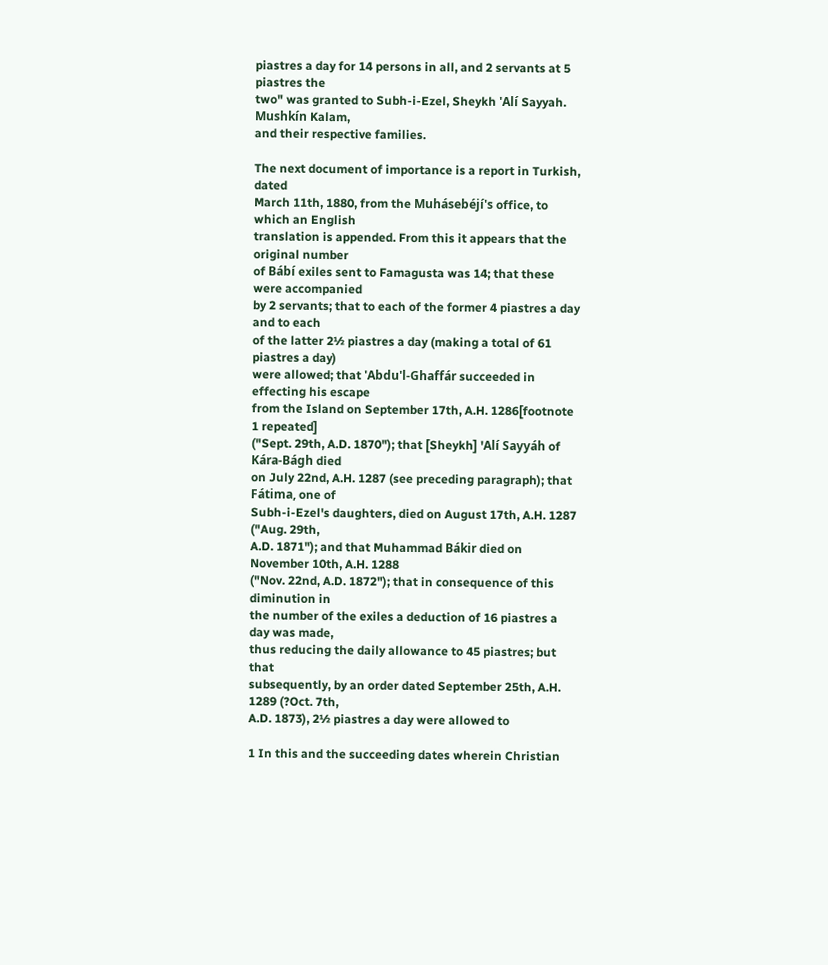piastres a day for 14 persons in all, and 2 servants at 5 piastres the
two" was granted to Subh-i-Ezel, Sheykh 'Alí Sayyah. Mushkín Kalam,
and their respective families.

The next document of importance is a report in Turkish, dated
March 11th, 1880, from the Muhásebéjí's office, to which an English
translation is appended. From this it appears that the original number
of Bábí exiles sent to Famagusta was 14; that these were accompanied
by 2 servants; that to each of the former 4 piastres a day and to each
of the latter 2½ piastres a day (making a total of 61 piastres a day)
were allowed; that 'Abdu'l-Ghaffár succeeded in effecting his escape
from the Island on September 17th, A.H. 1286[footnote 1 repeated]
("Sept. 29th, A.D. 1870"); that [Sheykh] 'Alí Sayyáh of Kára-Bágh died
on July 22nd, A.H. 1287 (see preceding paragraph); that Fátima, one of
Subh-i-Ezel's daughters, died on August 17th, A.H. 1287 ("Aug. 29th,
A.D. 1871"); and that Muhammad Bákir died on November 10th, A.H. 1288
("Nov. 22nd, A.D. 1872"); that in consequence of this diminution in
the number of the exiles a deduction of 16 piastres a day was made,
thus reducing the daily allowance to 45 piastres; but that
subsequently, by an order dated September 25th, A.H. 1289 (?Oct. 7th,
A.D. 1873), 2½ piastres a day were allowed to

1 In this and the succeeding dates wherein Christian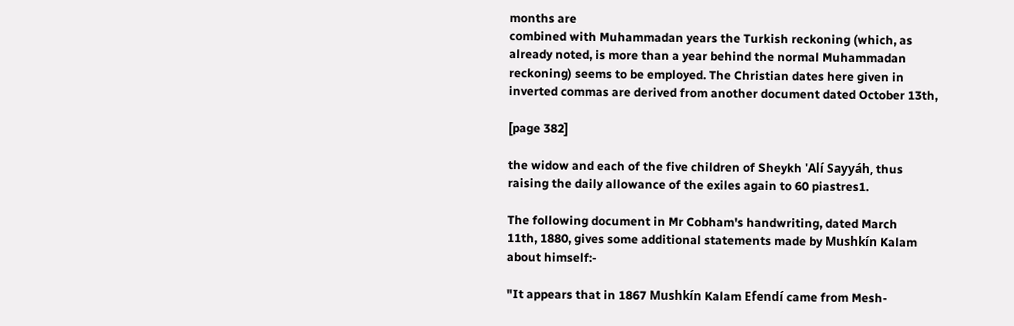months are
combined with Muhammadan years the Turkish reckoning (which, as
already noted, is more than a year behind the normal Muhammadan
reckoning) seems to be employed. The Christian dates here given in
inverted commas are derived from another document dated October 13th,

[page 382]

the widow and each of the five children of Sheykh 'Alí Sayyáh, thus
raising the daily allowance of the exiles again to 60 piastres1.

The following document in Mr Cobham's handwriting, dated March
11th, 1880, gives some additional statements made by Mushkín Kalam
about himself:-

"It appears that in 1867 Mushkín Kalam Efendí came from Mesh-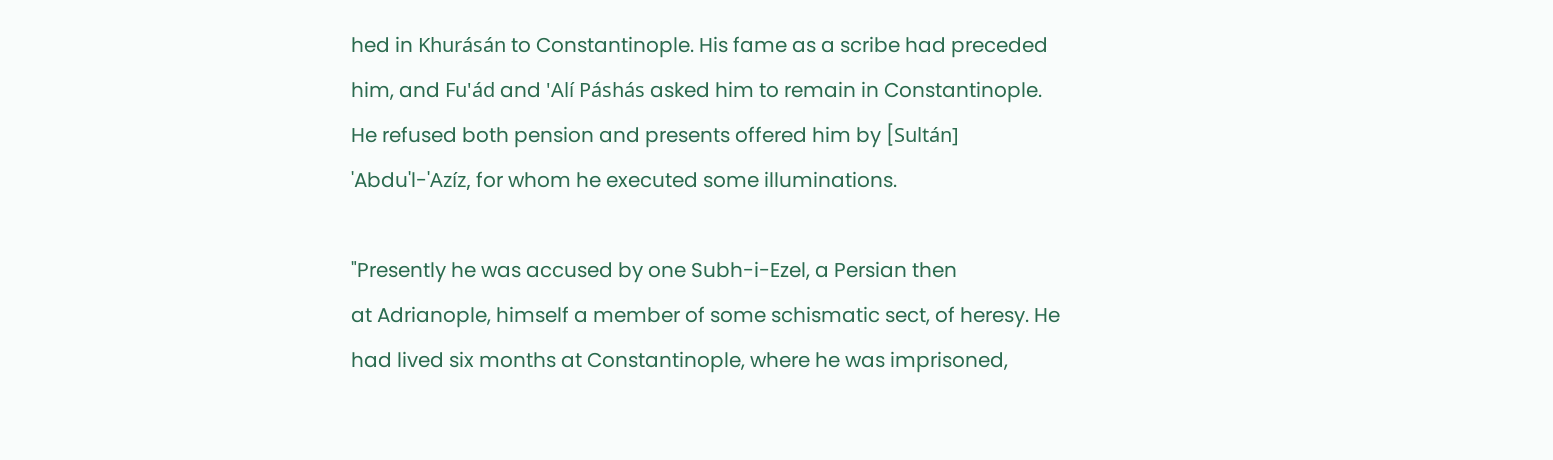hed in Khurásán to Constantinople. His fame as a scribe had preceded
him, and Fu'ád and 'Alí Páshás asked him to remain in Constantinople.
He refused both pension and presents offered him by [Sultán]
'Abdu'l-'Azíz, for whom he executed some illuminations.

"Presently he was accused by one Subh-i-Ezel, a Persian then
at Adrianople, himself a member of some schismatic sect, of heresy. He
had lived six months at Constantinople, where he was imprisoned,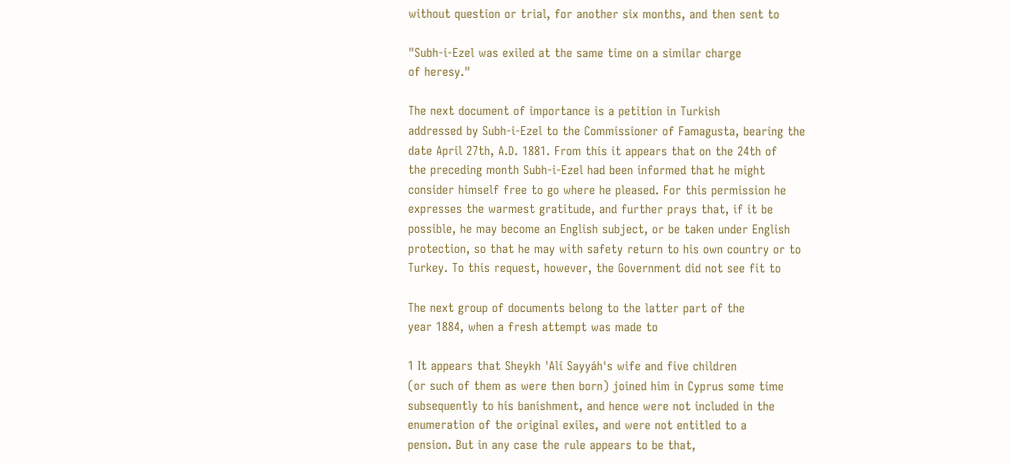without question or trial, for another six months, and then sent to

"Subh-i-Ezel was exiled at the same time on a similar charge
of heresy."

The next document of importance is a petition in Turkish
addressed by Subh-i-Ezel to the Commissioner of Famagusta, bearing the
date April 27th, A.D. 1881. From this it appears that on the 24th of
the preceding month Subh-i-Ezel had been informed that he might
consider himself free to go where he pleased. For this permission he
expresses the warmest gratitude, and further prays that, if it be
possible, he may become an English subject, or be taken under English
protection, so that he may with safety return to his own country or to
Turkey. To this request, however, the Government did not see fit to

The next group of documents belong to the latter part of the
year 1884, when a fresh attempt was made to

1 It appears that Sheykh 'Alí Sayyáh's wife and five children
(or such of them as were then born) joined him in Cyprus some time
subsequently to his banishment, and hence were not included in the
enumeration of the original exiles, and were not entitled to a
pension. But in any case the rule appears to be that,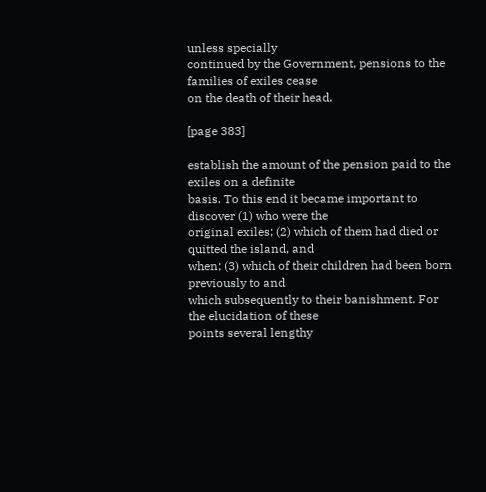unless specially
continued by the Government, pensions to the families of exiles cease
on the death of their head.

[page 383]

establish the amount of the pension paid to the exiles on a definite
basis. To this end it became important to discover (1) who were the
original exiles; (2) which of them had died or quitted the island, and
when; (3) which of their children had been born previously to and
which subsequently to their banishment. For the elucidation of these
points several lengthy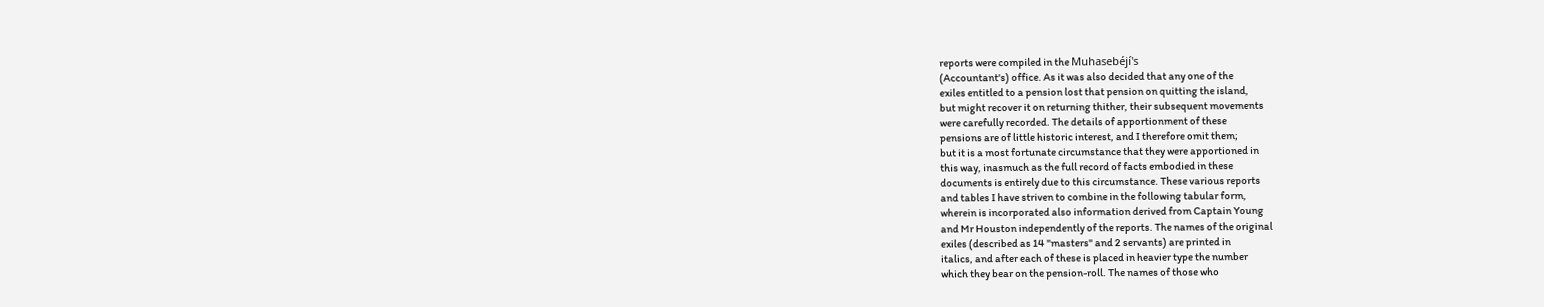reports were compiled in the Muhasebéjí's
(Accountant's) office. As it was also decided that any one of the
exiles entitled to a pension lost that pension on quitting the island,
but might recover it on returning thither, their subsequent movements
were carefully recorded. The details of apportionment of these
pensions are of little historic interest, and I therefore omit them;
but it is a most fortunate circumstance that they were apportioned in
this way, inasmuch as the full record of facts embodied in these
documents is entirely due to this circumstance. These various reports
and tables I have striven to combine in the following tabular form,
wherein is incorporated also information derived from Captain Young
and Mr Houston independently of the reports. The names of the original
exiles (described as 14 "masters" and 2 servants) are printed in
italics, and after each of these is placed in heavier type the number
which they bear on the pension-roll. The names of those who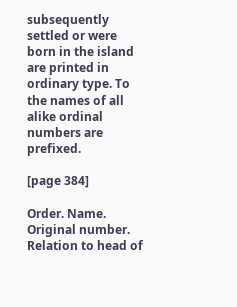subsequently settled or were born in the island are printed in
ordinary type. To the names of all alike ordinal numbers are prefixed.

[page 384]

Order. Name. Original number. Relation to head of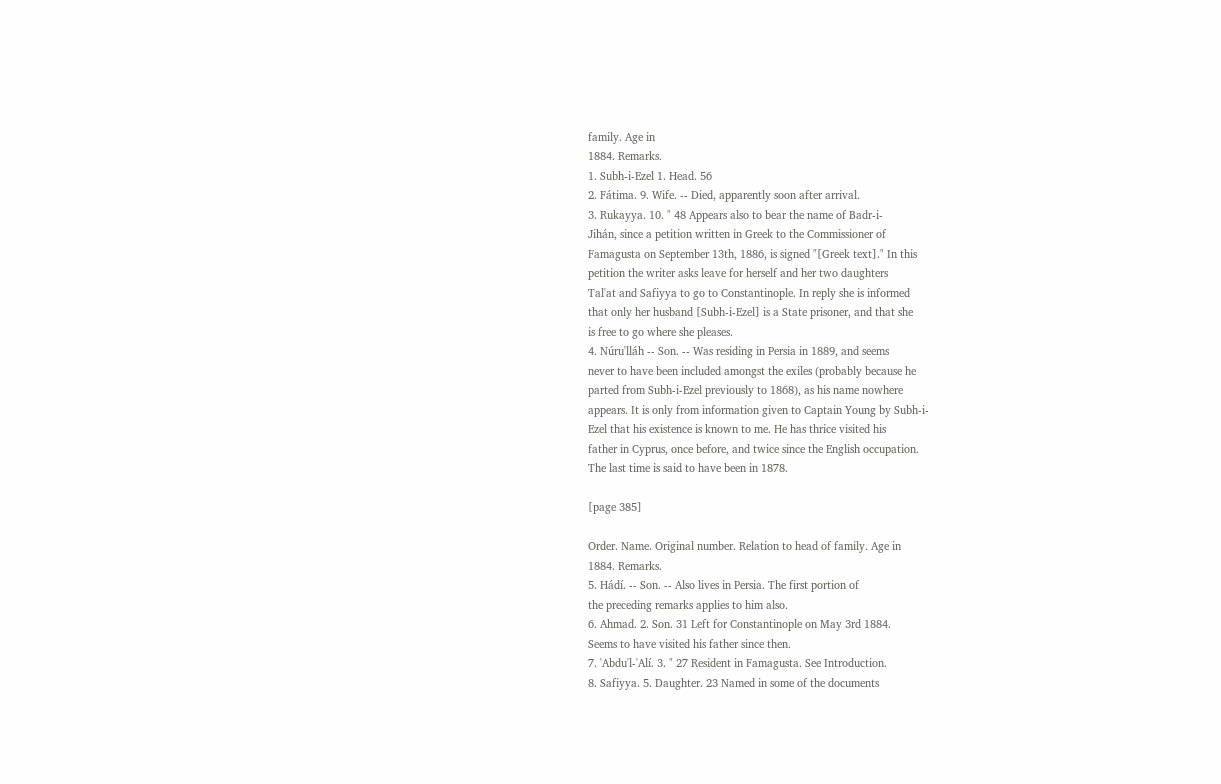family. Age in
1884. Remarks.
1. Subh-i-Ezel 1. Head. 56
2. Fátima. 9. Wife. -- Died, apparently soon after arrival.
3. Rukayya. 10. " 48 Appears also to bear the name of Badr-i-
Jihán, since a petition written in Greek to the Commissioner of
Famagusta on September 13th, 1886, is signed "[Greek text]." In this
petition the writer asks leave for herself and her two daughters
Tal'at and Safiyya to go to Constantinople. In reply she is informed
that only her husband [Subh-i-Ezel] is a State prisoner, and that she
is free to go where she pleases.
4. Núru'lláh -- Son. -- Was residing in Persia in 1889, and seems
never to have been included amongst the exiles (probably because he
parted from Subh-i-Ezel previously to 1868), as his name nowhere
appears. It is only from information given to Captain Young by Subh-i-
Ezel that his existence is known to me. He has thrice visited his
father in Cyprus, once before, and twice since the English occupation.
The last time is said to have been in 1878.

[page 385]

Order. Name. Original number. Relation to head of family. Age in
1884. Remarks.
5. Hádí. -- Son. -- Also lives in Persia. The first portion of
the preceding remarks applies to him also.
6. Ahmad. 2. Son. 31 Left for Constantinople on May 3rd 1884.
Seems to have visited his father since then.
7. 'Abdu'l-'Alí. 3. " 27 Resident in Famagusta. See Introduction.
8. Safiyya. 5. Daughter. 23 Named in some of the documents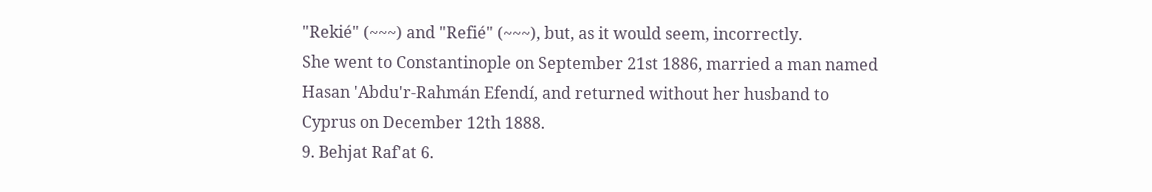"Rekié" (~~~) and "Refié" (~~~), but, as it would seem, incorrectly.
She went to Constantinople on September 21st 1886, married a man named
Hasan 'Abdu'r-Rahmán Efendí, and returned without her husband to
Cyprus on December 12th 1888.
9. Behjat Raf'at 6.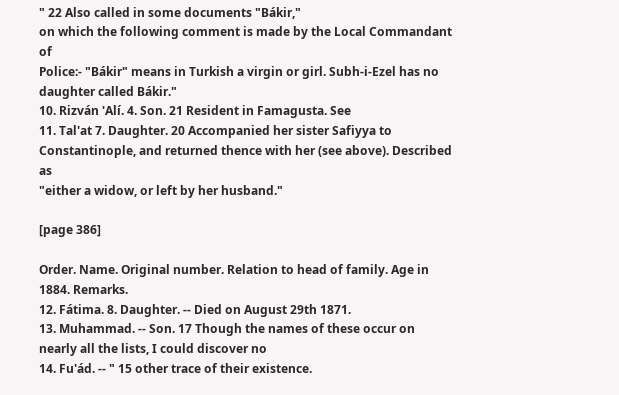" 22 Also called in some documents "Bákir,"
on which the following comment is made by the Local Commandant of
Police:- "Bákir" means in Turkish a virgin or girl. Subh-i-Ezel has no
daughter called Bákir."
10. Rizván 'Alí. 4. Son. 21 Resident in Famagusta. See
11. Tal'at 7. Daughter. 20 Accompanied her sister Safiyya to
Constantinople, and returned thence with her (see above). Described as
"either a widow, or left by her husband."

[page 386]

Order. Name. Original number. Relation to head of family. Age in
1884. Remarks.
12. Fátima. 8. Daughter. -- Died on August 29th 1871.
13. Muhammad. -- Son. 17 Though the names of these occur on
nearly all the lists, I could discover no
14. Fu'ád. -- " 15 other trace of their existence.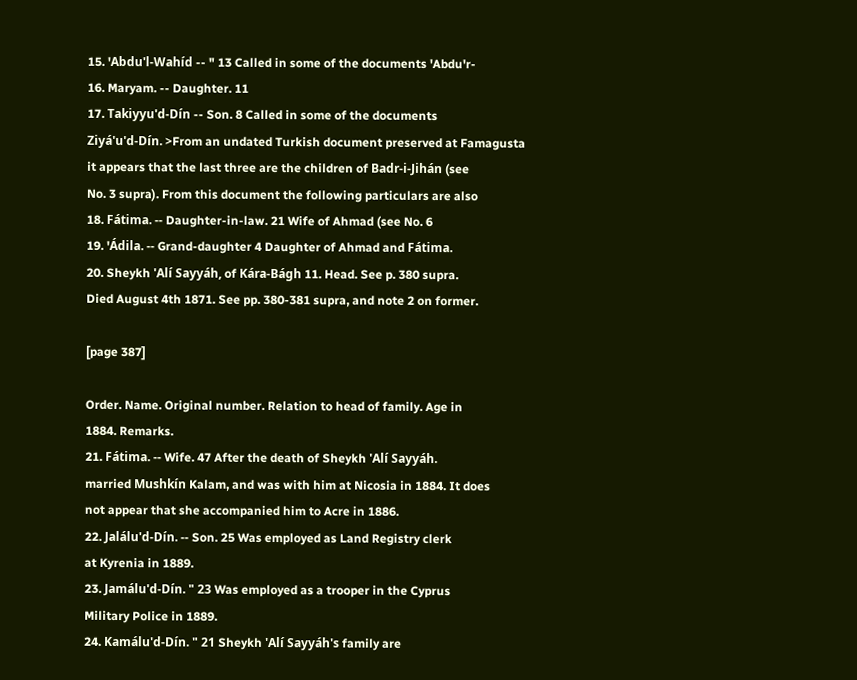15. 'Abdu'l-Wahíd -- " 13 Called in some of the documents 'Abdu'r-
16. Maryam. -- Daughter. 11
17. Takiyyu'd-Dín -- Son. 8 Called in some of the documents
Ziyá'u'd-Dín. >From an undated Turkish document preserved at Famagusta
it appears that the last three are the children of Badr-i-Jihán (see
No. 3 supra). From this document the following particulars are also
18. Fátima. -- Daughter-in-law. 21 Wife of Ahmad (see No. 6
19. 'Ádila. -- Grand-daughter 4 Daughter of Ahmad and Fátima.
20. Sheykh 'Alí Sayyáh, of Kára-Bágh 11. Head. See p. 380 supra.
Died August 4th 1871. See pp. 380-381 supra, and note 2 on former.

[page 387]

Order. Name. Original number. Relation to head of family. Age in
1884. Remarks.
21. Fátima. -- Wife. 47 After the death of Sheykh 'Alí Sayyáh.
married Mushkín Kalam, and was with him at Nicosia in 1884. It does
not appear that she accompanied him to Acre in 1886.
22. Jalálu'd-Dín. -- Son. 25 Was employed as Land Registry clerk
at Kyrenia in 1889.
23. Jamálu'd-Dín. " 23 Was employed as a trooper in the Cyprus
Military Police in 1889.
24. Kamálu'd-Dín. " 21 Sheykh 'Alí Sayyáh's family are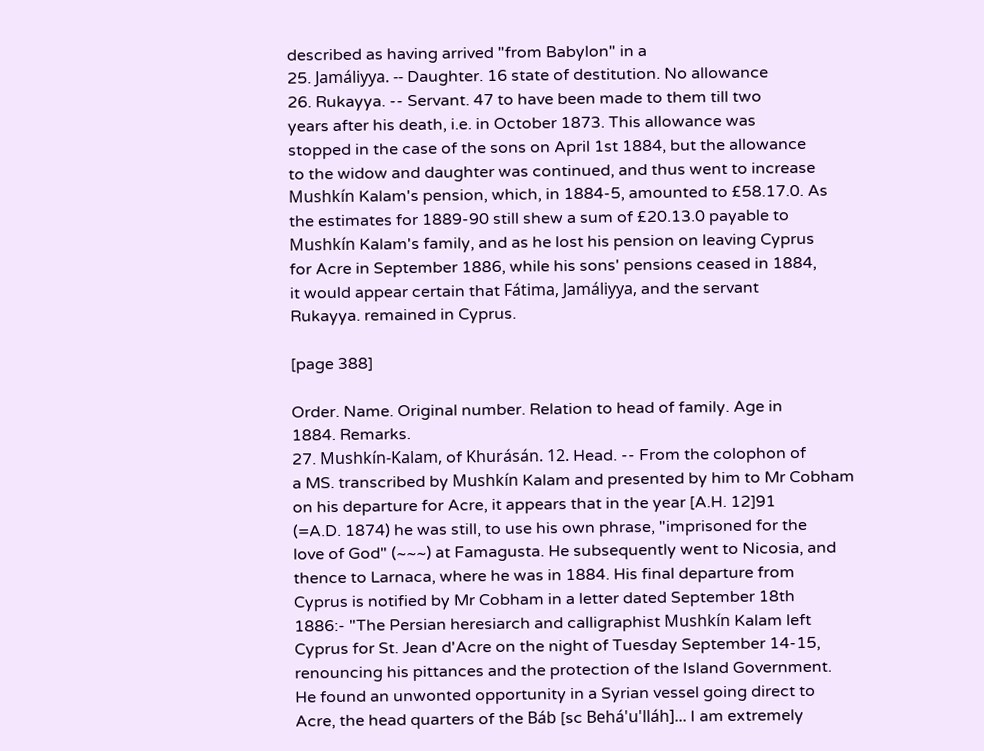described as having arrived "from Babylon" in a
25. Jamáliyya. -- Daughter. 16 state of destitution. No allowance
26. Rukayya. -- Servant. 47 to have been made to them till two
years after his death, i.e. in October 1873. This allowance was
stopped in the case of the sons on April 1st 1884, but the allowance
to the widow and daughter was continued, and thus went to increase
Mushkín Kalam's pension, which, in 1884-5, amounted to £58.17.0. As
the estimates for 1889-90 still shew a sum of £20.13.0 payable to
Mushkín Kalam's family, and as he lost his pension on leaving Cyprus
for Acre in September 1886, while his sons' pensions ceased in 1884,
it would appear certain that Fátima, Jamáliyya, and the servant
Rukayya. remained in Cyprus.

[page 388]

Order. Name. Original number. Relation to head of family. Age in
1884. Remarks.
27. Mushkín-Kalam, of Khurásán. 12. Head. -- From the colophon of
a MS. transcribed by Mushkín Kalam and presented by him to Mr Cobham
on his departure for Acre, it appears that in the year [A.H. 12]91
(=A.D. 1874) he was still, to use his own phrase, "imprisoned for the
love of God" (~~~) at Famagusta. He subsequently went to Nicosia, and
thence to Larnaca, where he was in 1884. His final departure from
Cyprus is notified by Mr Cobham in a letter dated September 18th
1886:- "The Persian heresiarch and calligraphist Mushkín Kalam left
Cyprus for St. Jean d'Acre on the night of Tuesday September 14-15,
renouncing his pittances and the protection of the Island Government.
He found an unwonted opportunity in a Syrian vessel going direct to
Acre, the head quarters of the Báb [sc Behá'u'lláh]... I am extremely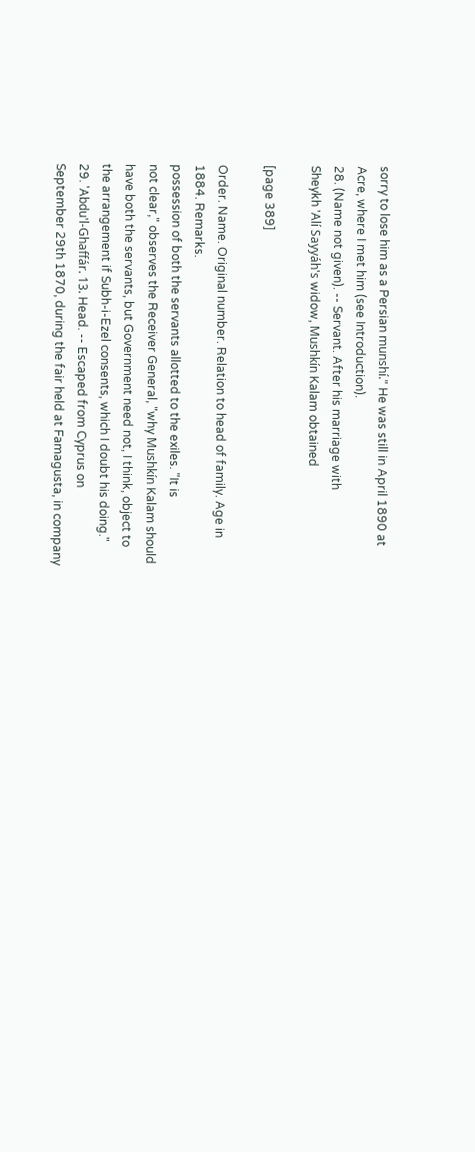sorry to lose him as a Persian munshí." He was still in April 1890 at
Acre, where I met him (see Introduction).
28. (Name not given). -- Servant. After his marriage with
Sheykh 'Alí Sayyáh's widow, Mushkín Kalam obtained

[page 389]

Order. Name. Original number. Relation to head of family. Age in
1884. Remarks.
possession of both the servants allotted to the exiles. "It is
not clear," observes the Receiver General, "why Mushkín Kalam should
have both the servants, but Government need not, I think, object to
the arrangement if Subh-i-Ezel consents, which I doubt his doing."
29. 'Abdu'l-Ghaffár. 13. Head. -- Escaped from Cyprus on
September 29th 1870, during the fair held at Famagusta, in company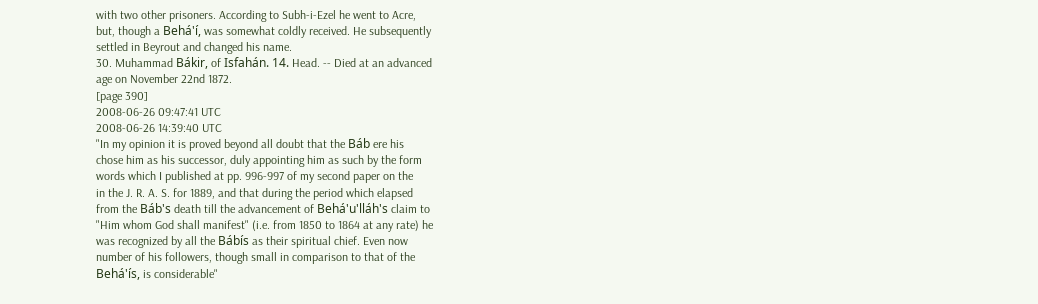with two other prisoners. According to Subh-i-Ezel he went to Acre,
but, though a Behá'í, was somewhat coldly received. He subsequently
settled in Beyrout and changed his name.
30. Muhammad Bákir, of Isfahán. 14. Head. -- Died at an advanced
age on November 22nd 1872.
[page 390]
2008-06-26 09:47:41 UTC
2008-06-26 14:39:40 UTC
"In my opinion it is proved beyond all doubt that the Báb ere his
chose him as his successor, duly appointing him as such by the form
words which I published at pp. 996-997 of my second paper on the
in the J. R. A. S. for 1889, and that during the period which elapsed
from the Báb's death till the advancement of Behá'u'lláh's claim to
"Him whom God shall manifest" (i.e. from 1850 to 1864 at any rate) he
was recognized by all the Bábís as their spiritual chief. Even now
number of his followers, though small in comparison to that of the
Behá'ís, is considerable"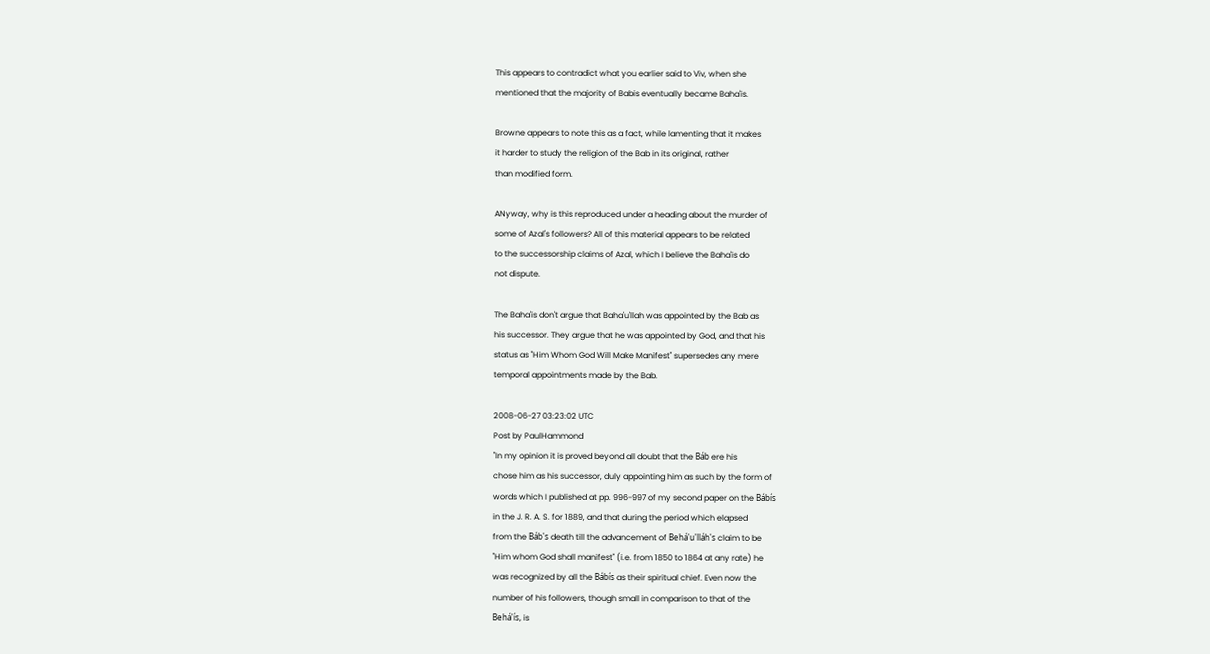This appears to contradict what you earlier said to Viv, when she
mentioned that the majority of Babis eventually became Baha'is.

Browne appears to note this as a fact, while lamenting that it makes
it harder to study the religion of the Bab in its original, rather
than modified form.

ANyway, why is this reproduced under a heading about the murder of
some of Azal's followers? All of this material appears to be related
to the successorship claims of Azal, which I believe the Baha'is do
not dispute.

The Baha'is don't argue that Baha'u'llah was appointed by the Bab as
his successor. They argue that he was appointed by God, and that his
status as "Him Whom God Will Make Manifest" supersedes any mere
temporal appointments made by the Bab.

2008-06-27 03:23:02 UTC
Post by PaulHammond
"In my opinion it is proved beyond all doubt that the Báb ere his
chose him as his successor, duly appointing him as such by the form of
words which I published at pp. 996-997 of my second paper on the Bábís
in the J. R. A. S. for 1889, and that during the period which elapsed
from the Báb's death till the advancement of Behá'u'lláh's claim to be
"Him whom God shall manifest" (i.e. from 1850 to 1864 at any rate) he
was recognized by all the Bábís as their spiritual chief. Even now the
number of his followers, though small in comparison to that of the
Behá'ís, is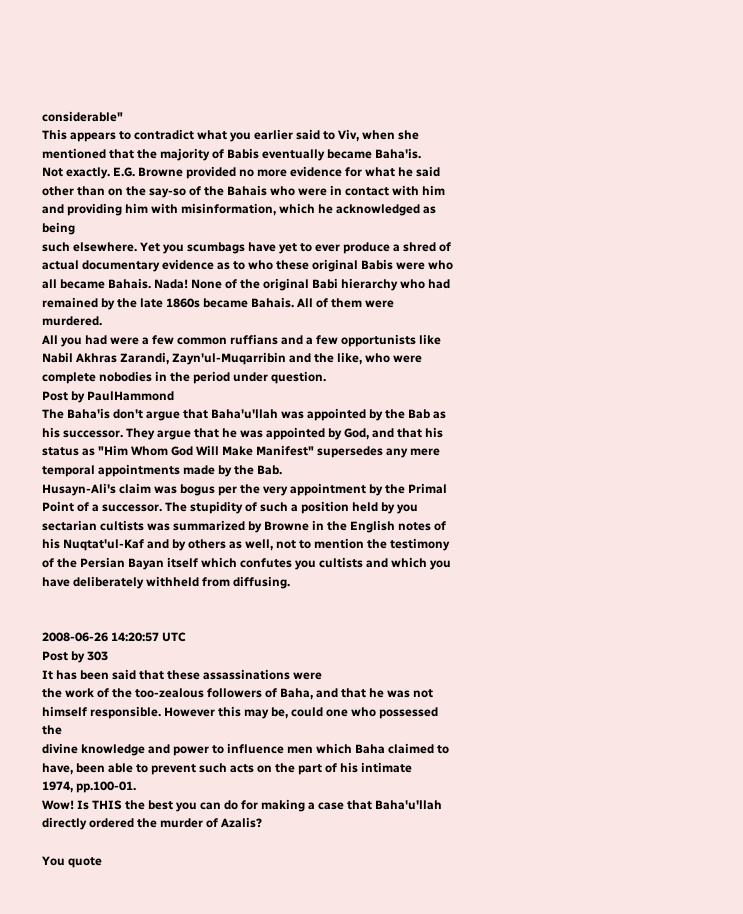considerable"
This appears to contradict what you earlier said to Viv, when she
mentioned that the majority of Babis eventually became Baha'is.
Not exactly. E.G. Browne provided no more evidence for what he said
other than on the say-so of the Bahais who were in contact with him
and providing him with misinformation, which he acknowledged as being
such elsewhere. Yet you scumbags have yet to ever produce a shred of
actual documentary evidence as to who these original Babis were who
all became Bahais. Nada! None of the original Babi hierarchy who had
remained by the late 1860s became Bahais. All of them were murdered.
All you had were a few common ruffians and a few opportunists like
Nabil Akhras Zarandi, Zayn'ul-Muqarribin and the like, who were
complete nobodies in the period under question.
Post by PaulHammond
The Baha'is don't argue that Baha'u'llah was appointed by the Bab as
his successor. They argue that he was appointed by God, and that his
status as "Him Whom God Will Make Manifest" supersedes any mere
temporal appointments made by the Bab.
Husayn-Ali's claim was bogus per the very appointment by the Primal
Point of a successor. The stupidity of such a position held by you
sectarian cultists was summarized by Browne in the English notes of
his Nuqtat'ul-Kaf and by others as well, not to mention the testimony
of the Persian Bayan itself which confutes you cultists and which you
have deliberately withheld from diffusing.


2008-06-26 14:20:57 UTC
Post by 303
It has been said that these assassinations were
the work of the too-zealous followers of Baha, and that he was not
himself responsible. However this may be, could one who possessed the
divine knowledge and power to influence men which Baha claimed to
have, been able to prevent such acts on the part of his intimate
1974, pp.100-01.
Wow! Is THIS the best you can do for making a case that Baha'u'llah
directly ordered the murder of Azalis?

You quote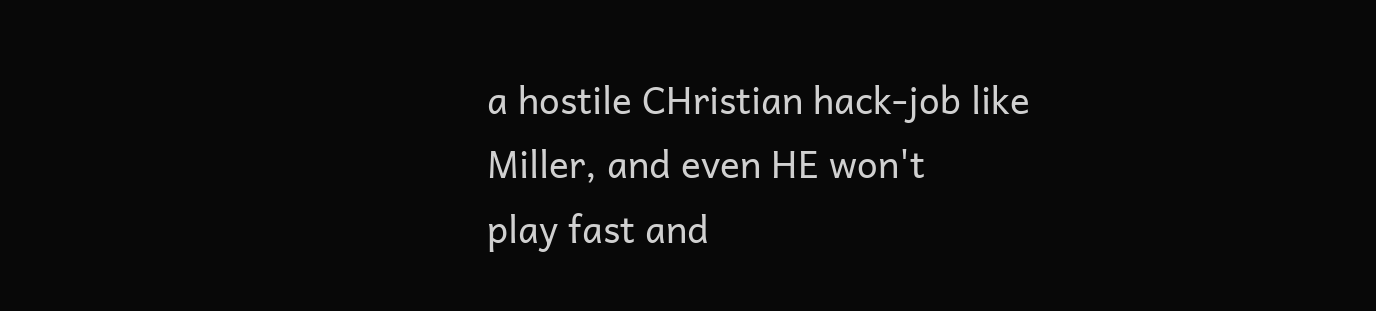a hostile CHristian hack-job like Miller, and even HE won't
play fast and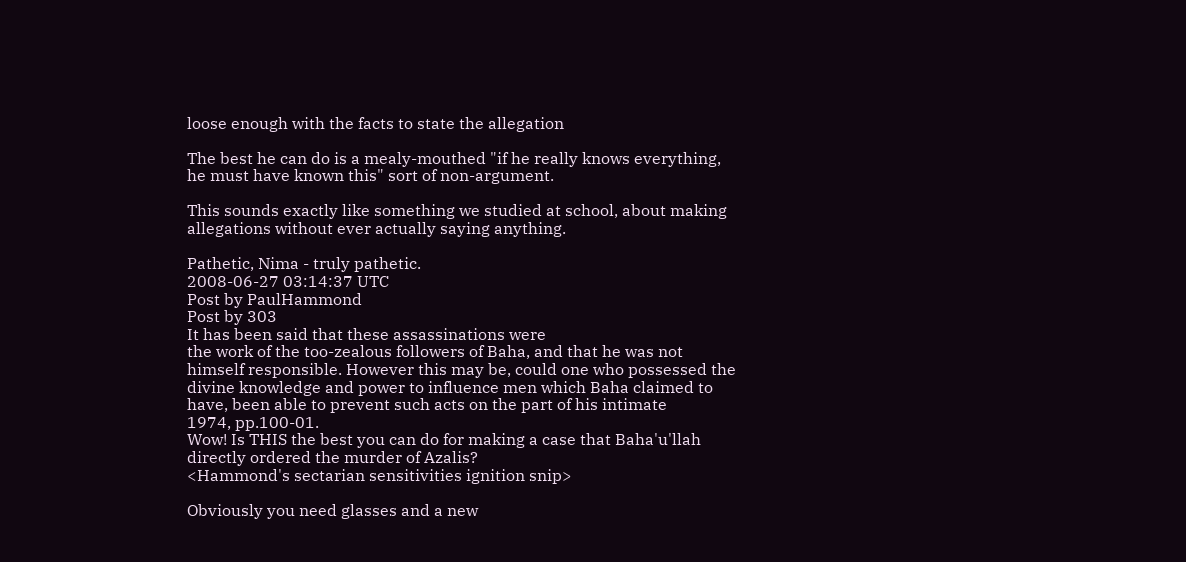loose enough with the facts to state the allegation

The best he can do is a mealy-mouthed "if he really knows everything,
he must have known this" sort of non-argument.

This sounds exactly like something we studied at school, about making
allegations without ever actually saying anything.

Pathetic, Nima - truly pathetic.
2008-06-27 03:14:37 UTC
Post by PaulHammond
Post by 303
It has been said that these assassinations were
the work of the too-zealous followers of Baha, and that he was not
himself responsible. However this may be, could one who possessed the
divine knowledge and power to influence men which Baha claimed to
have, been able to prevent such acts on the part of his intimate
1974, pp.100-01.
Wow! Is THIS the best you can do for making a case that Baha'u'llah
directly ordered the murder of Azalis?
<Hammond's sectarian sensitivities ignition snip>

Obviously you need glasses and a new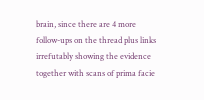brain, since there are 4 more
follow-ups on the thread plus links irrefutably showing the evidence
together with scans of prima facie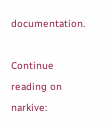documentation.

Continue reading on narkive: